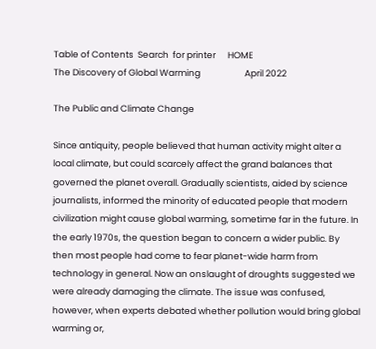Table of Contents  Search  for printer      HOME
The Discovery of Global Warming                      April 2022

The Public and Climate Change

Since antiquity, people believed that human activity might alter a local climate, but could scarcely affect the grand balances that governed the planet overall. Gradually scientists, aided by science journalists, informed the minority of educated people that modern civilization might cause global warming, sometime far in the future. In the early 1970s, the question began to concern a wider public. By then most people had come to fear planet-wide harm from technology in general. Now an onslaught of droughts suggested we were already damaging the climate. The issue was confused, however, when experts debated whether pollution would bring global warming or,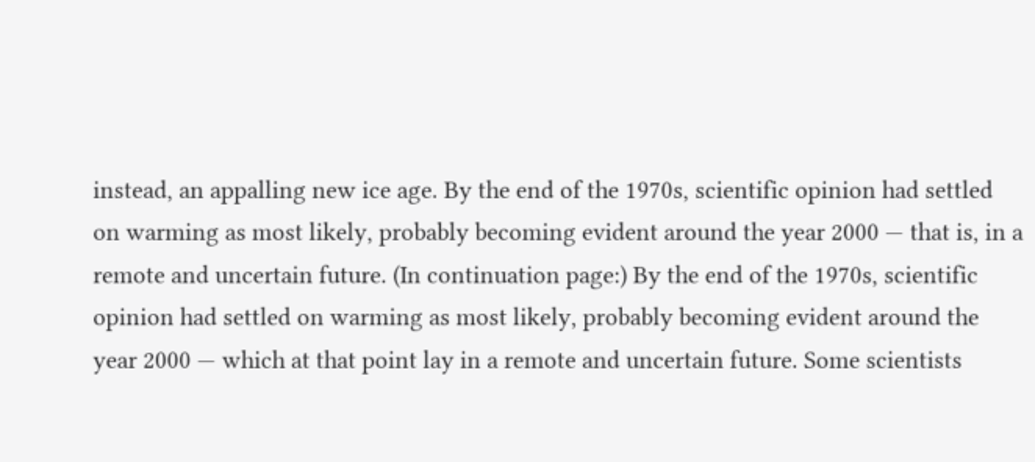instead, an appalling new ice age. By the end of the 1970s, scientific opinion had settled on warming as most likely, probably becoming evident around the year 2000 — that is, in a remote and uncertain future. (In continuation page:) By the end of the 1970s, scientific opinion had settled on warming as most likely, probably becoming evident around the year 2000 — which at that point lay in a remote and uncertain future. Some scientists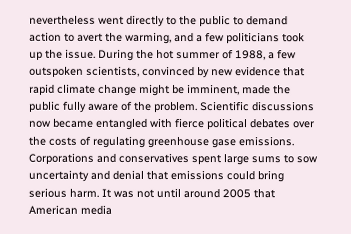nevertheless went directly to the public to demand action to avert the warming, and a few politicians took up the issue. During the hot summer of 1988, a few outspoken scientists, convinced by new evidence that rapid climate change might be imminent, made the public fully aware of the problem. Scientific discussions now became entangled with fierce political debates over the costs of regulating greenhouse gase emissions. Corporations and conservatives spent large sums to sow uncertainty and denial that emissions could bring serious harm. It was not until around 2005 that American media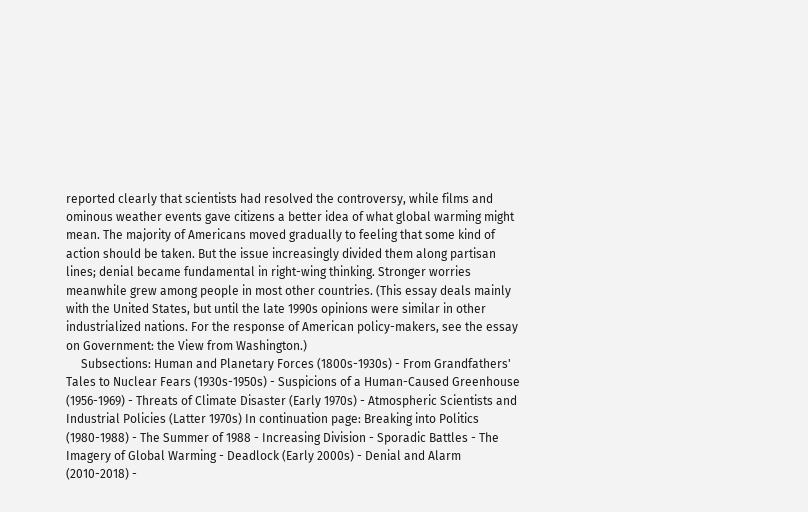reported clearly that scientists had resolved the controversy, while films and ominous weather events gave citizens a better idea of what global warming might mean. The majority of Americans moved gradually to feeling that some kind of action should be taken. But the issue increasingly divided them along partisan lines; denial became fundamental in right-wing thinking. Stronger worries meanwhile grew among people in most other countries. (This essay deals mainly with the United States, but until the late 1990s opinions were similar in other industrialized nations. For the response of American policy-makers, see the essay on Government: the View from Washington.)
     Subsections: Human and Planetary Forces (1800s-1930s) - From Grandfathers' Tales to Nuclear Fears (1930s-1950s) - Suspicions of a Human-Caused Greenhouse (1956-1969) - Threats of Climate Disaster (Early 1970s) - Atmospheric Scientists and Industrial Policies (Latter 1970s) In continuation page: Breaking into Politics (1980-1988) - The Summer of 1988 - Increasing Division - Sporadic Battles - The Imagery of Global Warming - Deadlock (Early 2000s) - Denial and Alarm (2010-2018) -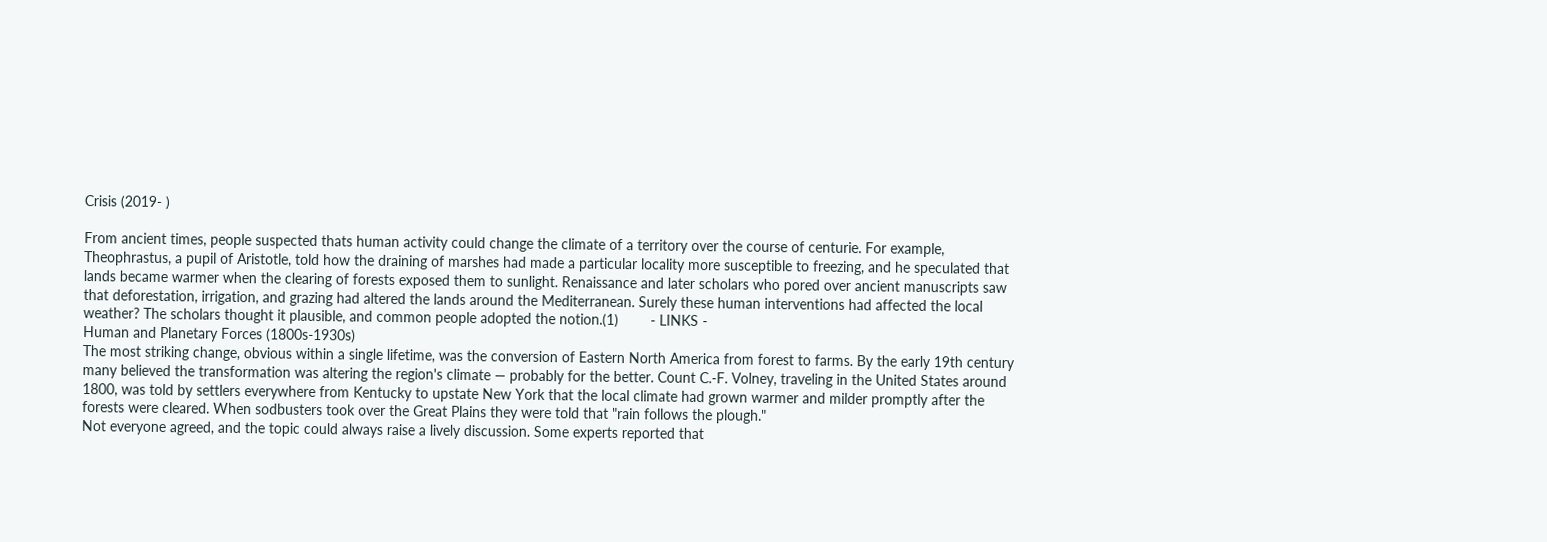Crisis (2019- )

From ancient times, people suspected thats human activity could change the climate of a territory over the course of centurie. For example, Theophrastus, a pupil of Aristotle, told how the draining of marshes had made a particular locality more susceptible to freezing, and he speculated that lands became warmer when the clearing of forests exposed them to sunlight. Renaissance and later scholars who pored over ancient manuscripts saw that deforestation, irrigation, and grazing had altered the lands around the Mediterranean. Surely these human interventions had affected the local weather? The scholars thought it plausible, and common people adopted the notion.(1)        - LINKS -
Human and Planetary Forces (1800s-1930s)
The most striking change, obvious within a single lifetime, was the conversion of Eastern North America from forest to farms. By the early 19th century many believed the transformation was altering the region's climate — probably for the better. Count C.-F. Volney, traveling in the United States around 1800, was told by settlers everywhere from Kentucky to upstate New York that the local climate had grown warmer and milder promptly after the forests were cleared. When sodbusters took over the Great Plains they were told that "rain follows the plough."
Not everyone agreed, and the topic could always raise a lively discussion. Some experts reported that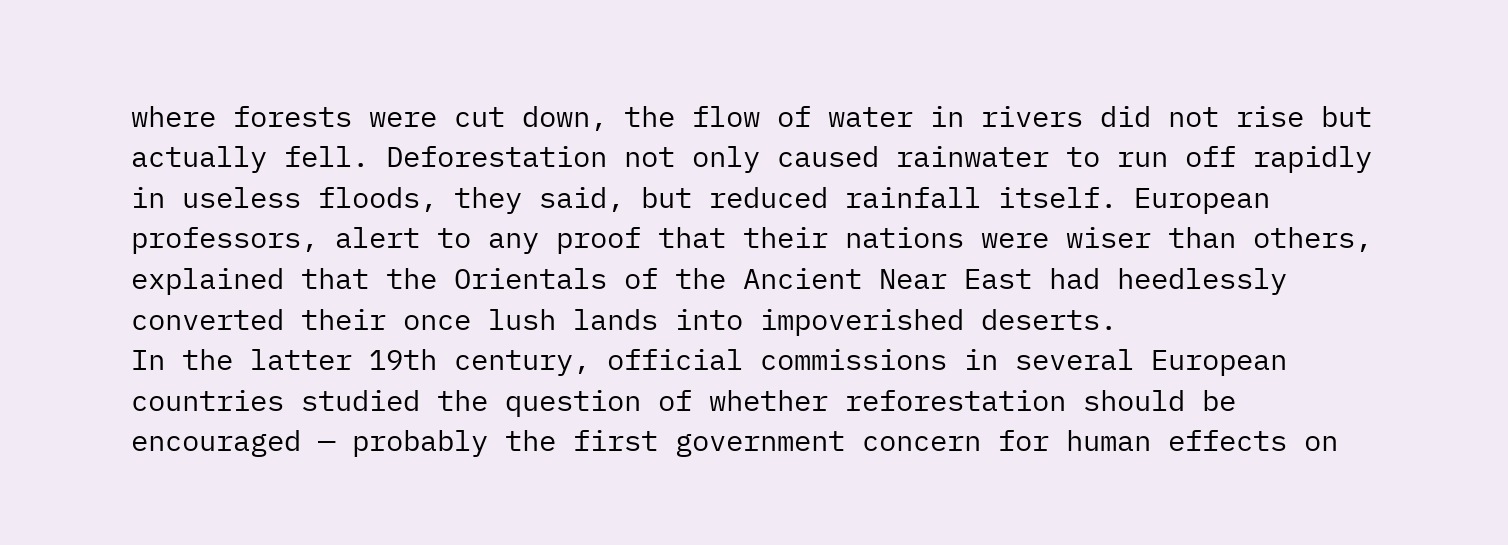where forests were cut down, the flow of water in rivers did not rise but actually fell. Deforestation not only caused rainwater to run off rapidly in useless floods, they said, but reduced rainfall itself. European professors, alert to any proof that their nations were wiser than others, explained that the Orientals of the Ancient Near East had heedlessly converted their once lush lands into impoverished deserts.
In the latter 19th century, official commissions in several European countries studied the question of whether reforestation should be encouraged — probably the first government concern for human effects on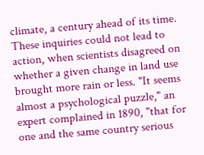climate, a century ahead of its time. These inquiries could not lead to action, when scientists disagreed on whether a given change in land use brought more rain or less. "It seems almost a psychological puzzle," an expert complained in 1890, "that for one and the same country serious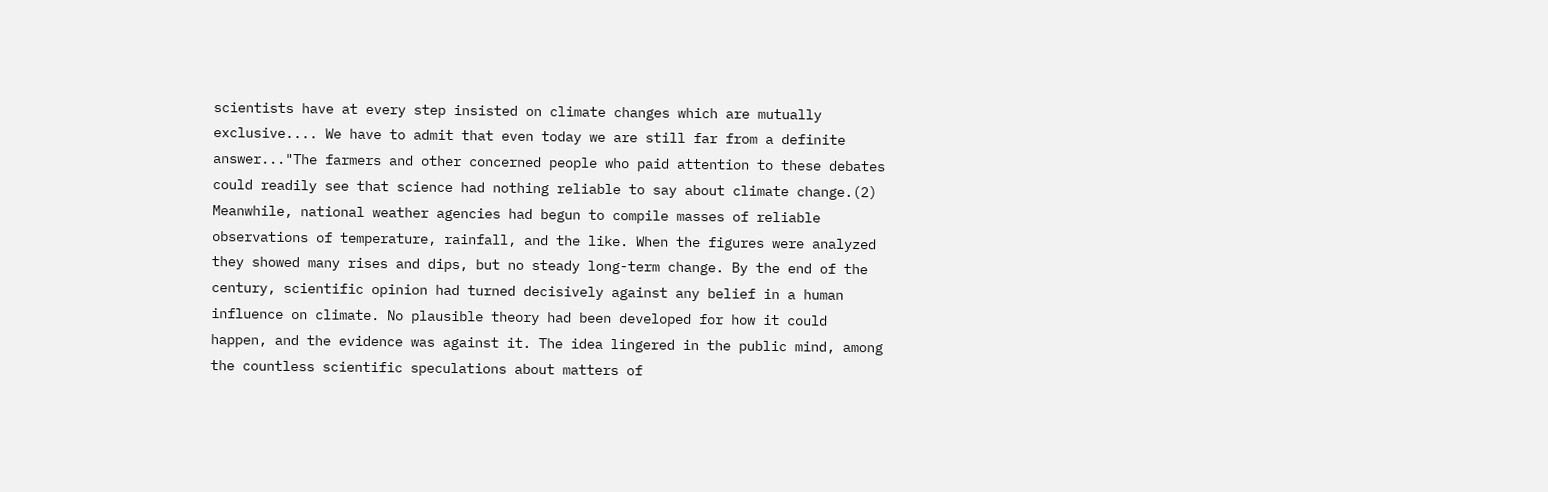scientists have at every step insisted on climate changes which are mutually exclusive.... We have to admit that even today we are still far from a definite answer..."The farmers and other concerned people who paid attention to these debates could readily see that science had nothing reliable to say about climate change.(2)
Meanwhile, national weather agencies had begun to compile masses of reliable observations of temperature, rainfall, and the like. When the figures were analyzed they showed many rises and dips, but no steady long-term change. By the end of the century, scientific opinion had turned decisively against any belief in a human influence on climate. No plausible theory had been developed for how it could happen, and the evidence was against it. The idea lingered in the public mind, among the countless scientific speculations about matters of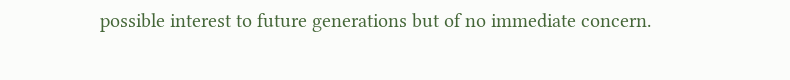possible interest to future generations but of no immediate concern.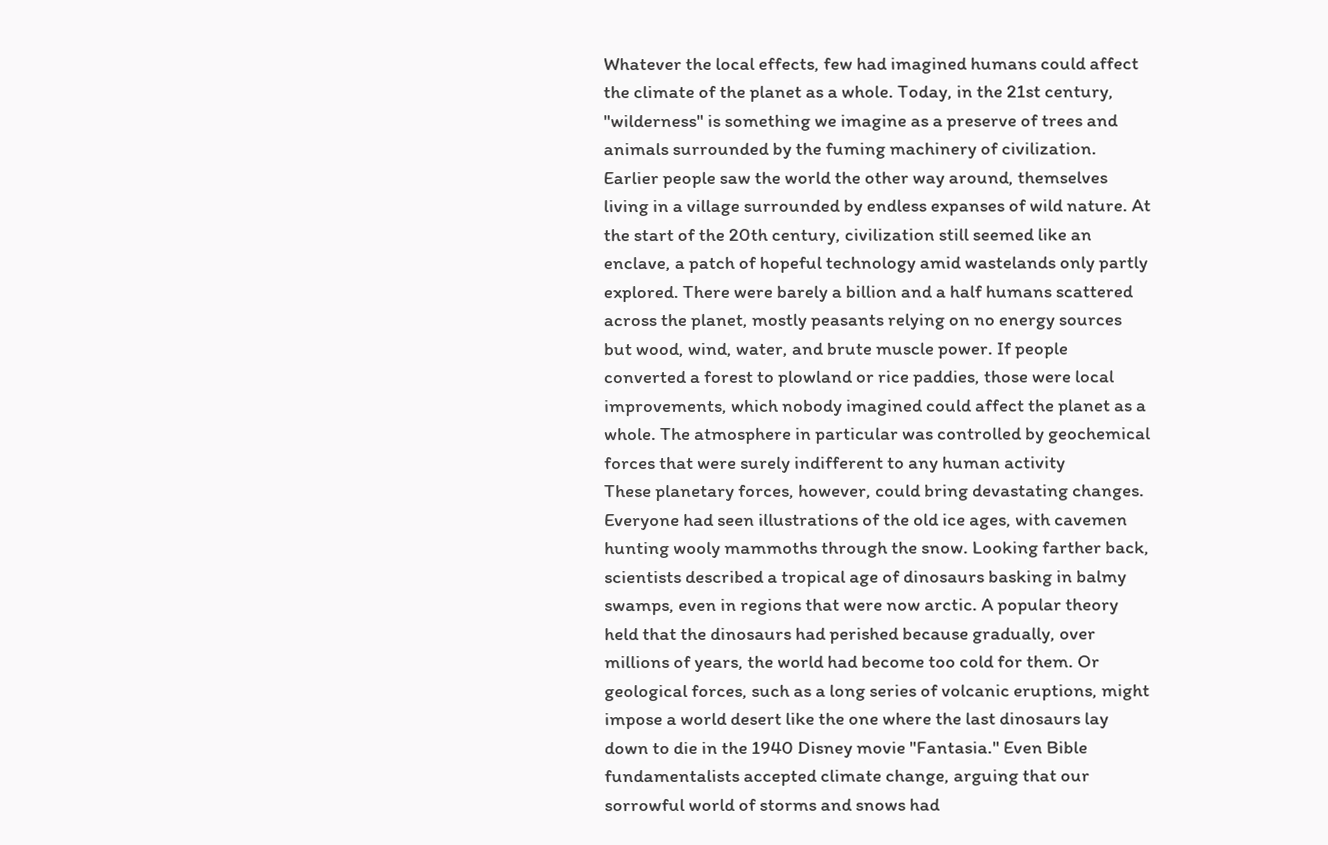Whatever the local effects, few had imagined humans could affect the climate of the planet as a whole. Today, in the 21st century, "wilderness" is something we imagine as a preserve of trees and animals surrounded by the fuming machinery of civilization. Earlier people saw the world the other way around, themselves living in a village surrounded by endless expanses of wild nature. At the start of the 20th century, civilization still seemed like an enclave, a patch of hopeful technology amid wastelands only partly explored. There were barely a billion and a half humans scattered across the planet, mostly peasants relying on no energy sources but wood, wind, water, and brute muscle power. If people converted a forest to plowland or rice paddies, those were local improvements, which nobody imagined could affect the planet as a whole. The atmosphere in particular was controlled by geochemical forces that were surely indifferent to any human activity
These planetary forces, however, could bring devastating changes. Everyone had seen illustrations of the old ice ages, with cavemen hunting wooly mammoths through the snow. Looking farther back, scientists described a tropical age of dinosaurs basking in balmy swamps, even in regions that were now arctic. A popular theory held that the dinosaurs had perished because gradually, over millions of years, the world had become too cold for them. Or geological forces, such as a long series of volcanic eruptions, might impose a world desert like the one where the last dinosaurs lay down to die in the 1940 Disney movie "Fantasia." Even Bible fundamentalists accepted climate change, arguing that our sorrowful world of storms and snows had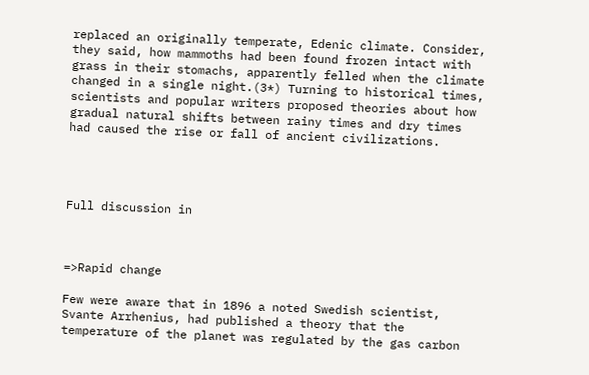replaced an originally temperate, Edenic climate. Consider, they said, how mammoths had been found frozen intact with grass in their stomachs, apparently felled when the climate changed in a single night.(3*) Turning to historical times, scientists and popular writers proposed theories about how gradual natural shifts between rainy times and dry times had caused the rise or fall of ancient civilizations.




Full discussion in



=>Rapid change

Few were aware that in 1896 a noted Swedish scientist, Svante Arrhenius, had published a theory that the temperature of the planet was regulated by the gas carbon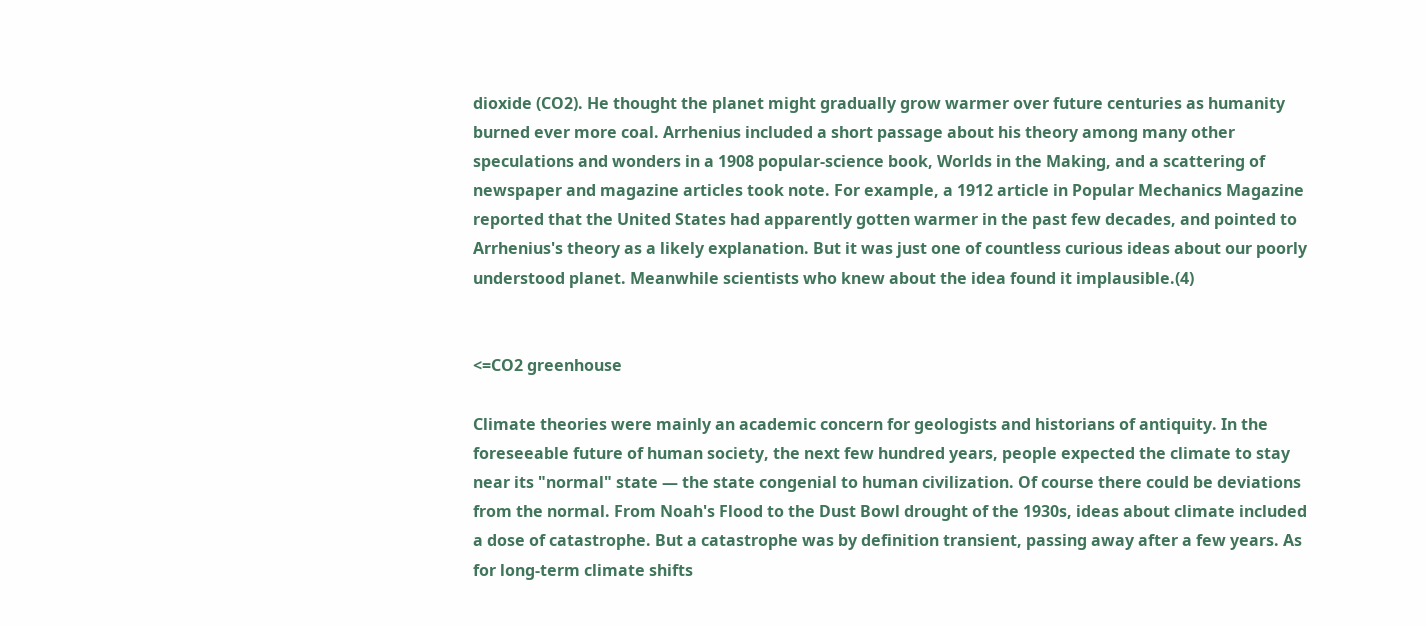dioxide (CO2). He thought the planet might gradually grow warmer over future centuries as humanity burned ever more coal. Arrhenius included a short passage about his theory among many other speculations and wonders in a 1908 popular-science book, Worlds in the Making, and a scattering of newspaper and magazine articles took note. For example, a 1912 article in Popular Mechanics Magazine reported that the United States had apparently gotten warmer in the past few decades, and pointed to Arrhenius's theory as a likely explanation. But it was just one of countless curious ideas about our poorly understood planet. Meanwhile scientists who knew about the idea found it implausible.(4)


<=CO2 greenhouse

Climate theories were mainly an academic concern for geologists and historians of antiquity. In the foreseeable future of human society, the next few hundred years, people expected the climate to stay near its "normal" state — the state congenial to human civilization. Of course there could be deviations from the normal. From Noah's Flood to the Dust Bowl drought of the 1930s, ideas about climate included a dose of catastrophe. But a catastrophe was by definition transient, passing away after a few years. As for long-term climate shifts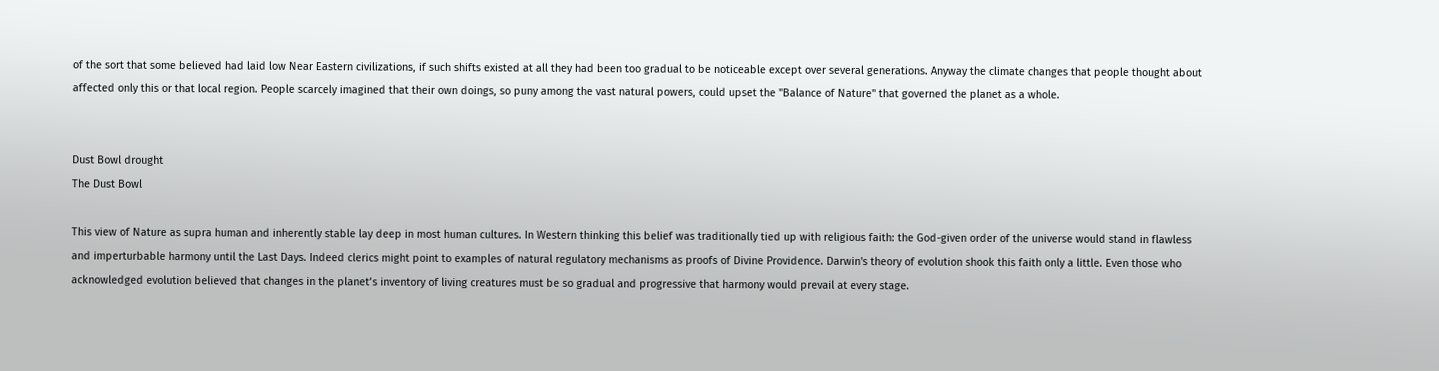of the sort that some believed had laid low Near Eastern civilizations, if such shifts existed at all they had been too gradual to be noticeable except over several generations. Anyway the climate changes that people thought about affected only this or that local region. People scarcely imagined that their own doings, so puny among the vast natural powers, could upset the "Balance of Nature" that governed the planet as a whole.


Dust Bowl drought
The Dust Bowl

This view of Nature as supra human and inherently stable lay deep in most human cultures. In Western thinking this belief was traditionally tied up with religious faith: the God-given order of the universe would stand in flawless and imperturbable harmony until the Last Days. Indeed clerics might point to examples of natural regulatory mechanisms as proofs of Divine Providence. Darwin's theory of evolution shook this faith only a little. Even those who acknowledged evolution believed that changes in the planet’s inventory of living creatures must be so gradual and progressive that harmony would prevail at every stage.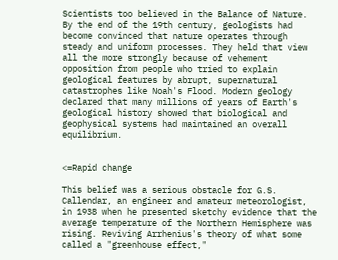Scientists too believed in the Balance of Nature. By the end of the 19th century, geologists had become convinced that nature operates through steady and uniform processes. They held that view all the more strongly because of vehement opposition from people who tried to explain geological features by abrupt, supernatural catastrophes like Noah's Flood. Modern geology declared that many millions of years of Earth's geological history showed that biological and geophysical systems had maintained an overall equilibrium.


<=Rapid change

This belief was a serious obstacle for G.S. Callendar, an engineer and amateur meteorologist, in 1938 when he presented sketchy evidence that the average temperature of the Northern Hemisphere was rising. Reviving Arrhenius's theory of what some called a "greenhouse effect,"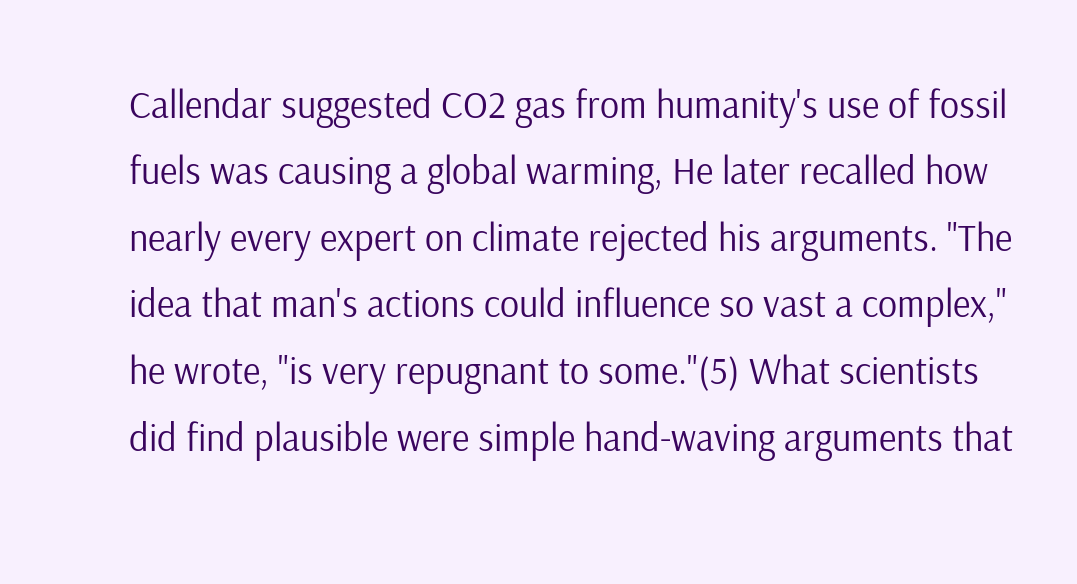Callendar suggested CO2 gas from humanity's use of fossil fuels was causing a global warming, He later recalled how nearly every expert on climate rejected his arguments. "The idea that man's actions could influence so vast a complex," he wrote, "is very repugnant to some."(5) What scientists did find plausible were simple hand-waving arguments that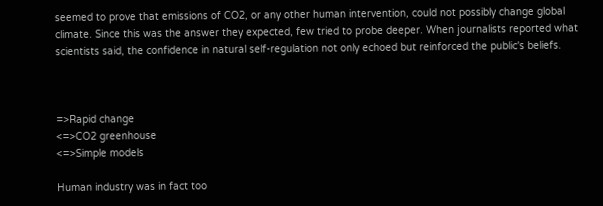seemed to prove that emissions of CO2, or any other human intervention, could not possibly change global climate. Since this was the answer they expected, few tried to probe deeper. When journalists reported what scientists said, the confidence in natural self-regulation not only echoed but reinforced the public's beliefs.



=>Rapid change
<=>CO2 greenhouse
<=>Simple models

Human industry was in fact too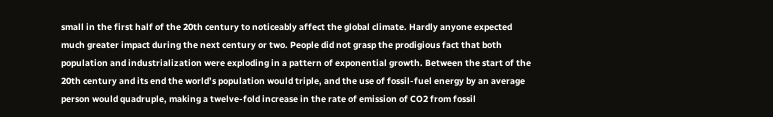small in the first half of the 20th century to noticeably affect the global climate. Hardly anyone expected much greater impact during the next century or two. People did not grasp the prodigious fact that both population and industrialization were exploding in a pattern of exponential growth. Between the start of the 20th century and its end the world’s population would triple, and the use of fossil-fuel energy by an average person would quadruple, making a twelve-fold increase in the rate of emission of CO2 from fossil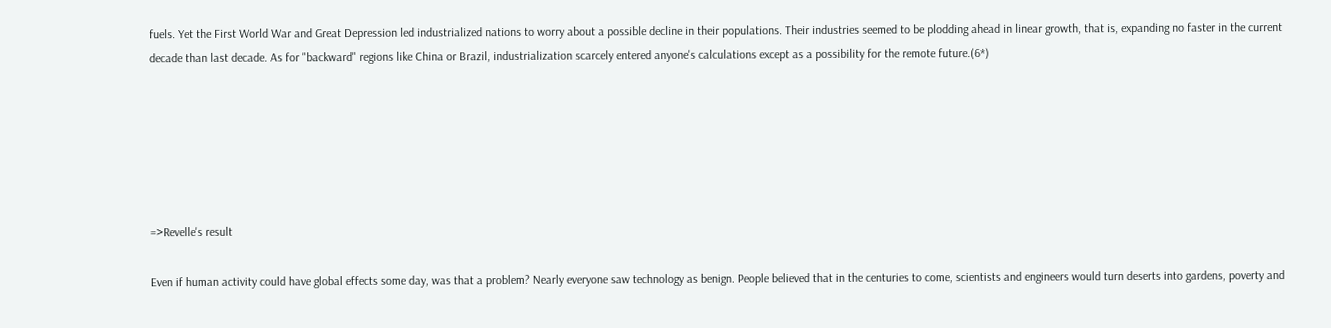fuels. Yet the First World War and Great Depression led industrialized nations to worry about a possible decline in their populations. Their industries seemed to be plodding ahead in linear growth, that is, expanding no faster in the current decade than last decade. As for "backward" regions like China or Brazil, industrialization scarcely entered anyone's calculations except as a possibility for the remote future.(6*)






=>Revelle's result

Even if human activity could have global effects some day, was that a problem? Nearly everyone saw technology as benign. People believed that in the centuries to come, scientists and engineers would turn deserts into gardens, poverty and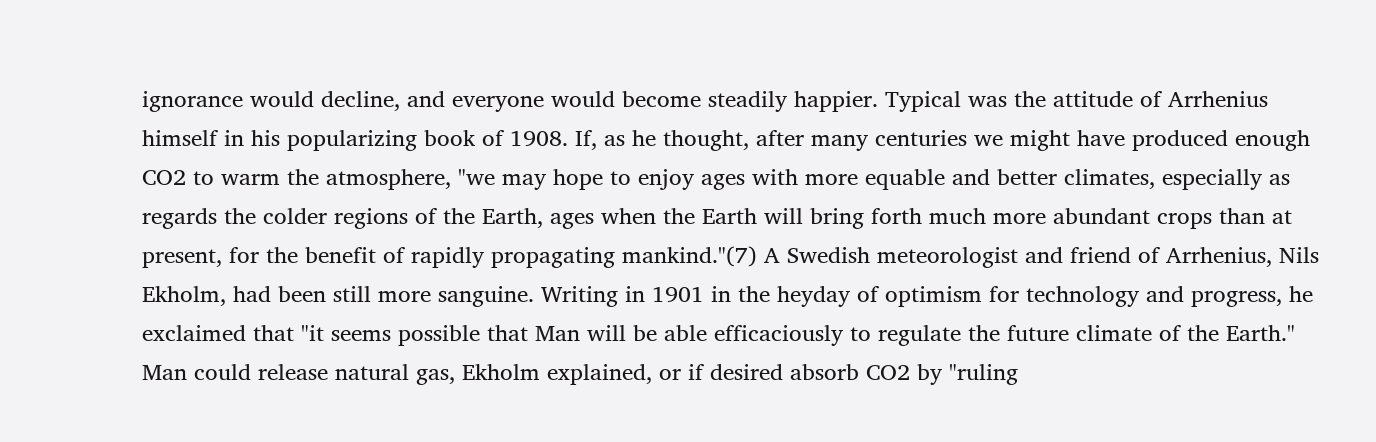ignorance would decline, and everyone would become steadily happier. Typical was the attitude of Arrhenius himself in his popularizing book of 1908. If, as he thought, after many centuries we might have produced enough CO2 to warm the atmosphere, "we may hope to enjoy ages with more equable and better climates, especially as regards the colder regions of the Earth, ages when the Earth will bring forth much more abundant crops than at present, for the benefit of rapidly propagating mankind."(7) A Swedish meteorologist and friend of Arrhenius, Nils Ekholm, had been still more sanguine. Writing in 1901 in the heyday of optimism for technology and progress, he exclaimed that "it seems possible that Man will be able efficaciously to regulate the future climate of the Earth." Man could release natural gas, Ekholm explained, or if desired absorb CO2 by "ruling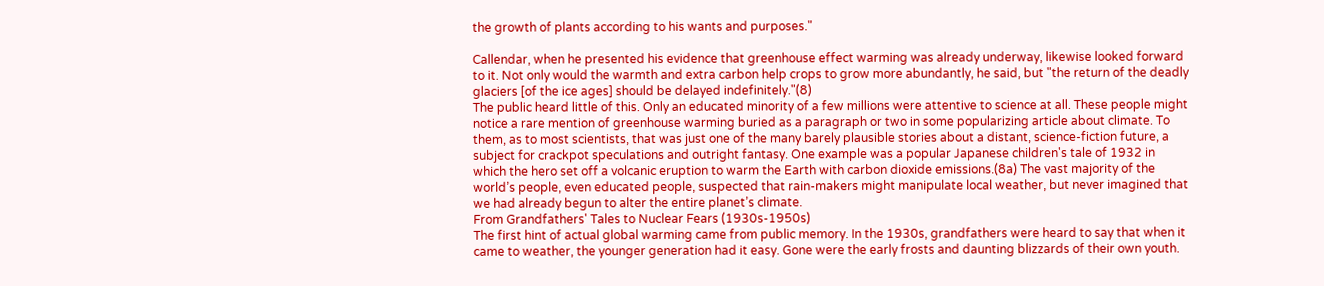the growth of plants according to his wants and purposes."

Callendar, when he presented his evidence that greenhouse effect warming was already underway, likewise looked forward to it. Not only would the warmth and extra carbon help crops to grow more abundantly, he said, but "the return of the deadly glaciers [of the ice ages] should be delayed indefinitely."(8)
The public heard little of this. Only an educated minority of a few millions were attentive to science at all. These people might notice a rare mention of greenhouse warming buried as a paragraph or two in some popularizing article about climate. To them, as to most scientists, that was just one of the many barely plausible stories about a distant, science-fiction future, a subject for crackpot speculations and outright fantasy. One example was a popular Japanese children's tale of 1932 in which the hero set off a volcanic eruption to warm the Earth with carbon dioxide emissions.(8a) The vast majority of the world’s people, even educated people, suspected that rain-makers might manipulate local weather, but never imagined that we had already begun to alter the entire planet’s climate.
From Grandfathers' Tales to Nuclear Fears (1930s-1950s)
The first hint of actual global warming came from public memory. In the 1930s, grandfathers were heard to say that when it came to weather, the younger generation had it easy. Gone were the early frosts and daunting blizzards of their own youth.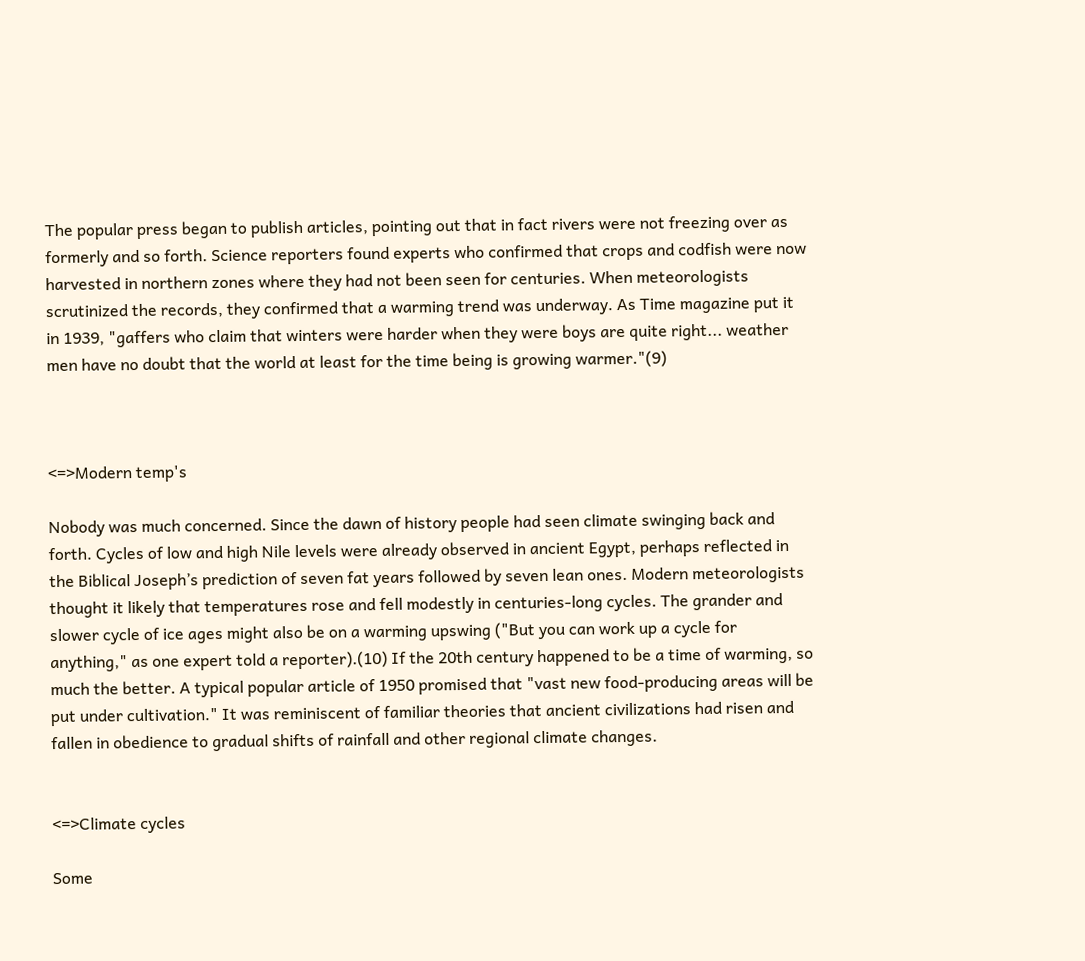The popular press began to publish articles, pointing out that in fact rivers were not freezing over as formerly and so forth. Science reporters found experts who confirmed that crops and codfish were now harvested in northern zones where they had not been seen for centuries. When meteorologists scrutinized the records, they confirmed that a warming trend was underway. As Time magazine put it in 1939, "gaffers who claim that winters were harder when they were boys are quite right... weather men have no doubt that the world at least for the time being is growing warmer."(9)



<=>Modern temp's

Nobody was much concerned. Since the dawn of history people had seen climate swinging back and forth. Cycles of low and high Nile levels were already observed in ancient Egypt, perhaps reflected in the Biblical Joseph’s prediction of seven fat years followed by seven lean ones. Modern meteorologists thought it likely that temperatures rose and fell modestly in centuries-long cycles. The grander and slower cycle of ice ages might also be on a warming upswing ("But you can work up a cycle for anything," as one expert told a reporter).(10) If the 20th century happened to be a time of warming, so much the better. A typical popular article of 1950 promised that "vast new food-producing areas will be put under cultivation." It was reminiscent of familiar theories that ancient civilizations had risen and fallen in obedience to gradual shifts of rainfall and other regional climate changes.


<=>Climate cycles

Some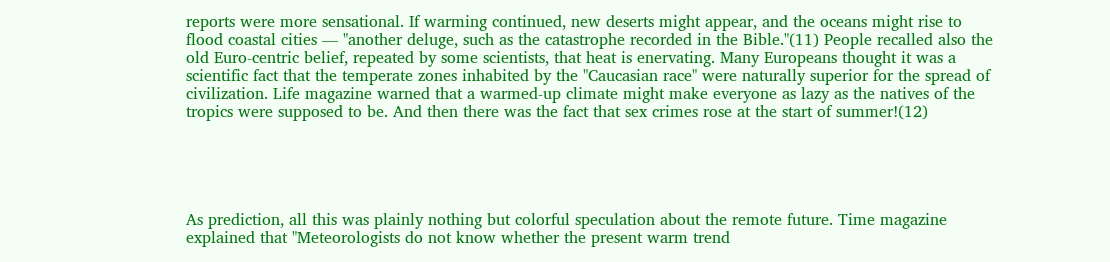reports were more sensational. If warming continued, new deserts might appear, and the oceans might rise to flood coastal cities — "another deluge, such as the catastrophe recorded in the Bible."(11) People recalled also the old Euro-centric belief, repeated by some scientists, that heat is enervating. Many Europeans thought it was a scientific fact that the temperate zones inhabited by the "Caucasian race" were naturally superior for the spread of civilization. Life magazine warned that a warmed-up climate might make everyone as lazy as the natives of the tropics were supposed to be. And then there was the fact that sex crimes rose at the start of summer!(12)





As prediction, all this was plainly nothing but colorful speculation about the remote future. Time magazine explained that "Meteorologists do not know whether the present warm trend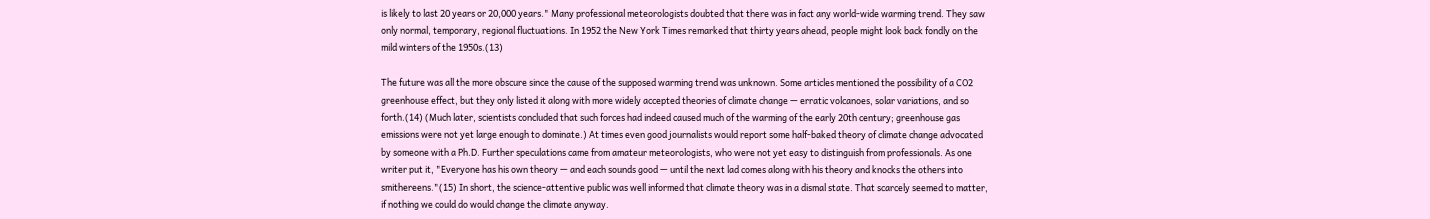is likely to last 20 years or 20,000 years." Many professional meteorologists doubted that there was in fact any world-wide warming trend. They saw only normal, temporary, regional fluctuations. In 1952 the New York Times remarked that thirty years ahead, people might look back fondly on the mild winters of the 1950s.(13)

The future was all the more obscure since the cause of the supposed warming trend was unknown. Some articles mentioned the possibility of a CO2 greenhouse effect, but they only listed it along with more widely accepted theories of climate change — erratic volcanoes, solar variations, and so forth.(14) (Much later, scientists concluded that such forces had indeed caused much of the warming of the early 20th century; greenhouse gas emissions were not yet large enough to dominate.) At times even good journalists would report some half-baked theory of climate change advocated by someone with a Ph.D. Further speculations came from amateur meteorologists, who were not yet easy to distinguish from professionals. As one writer put it, "Everyone has his own theory — and each sounds good — until the next lad comes along with his theory and knocks the others into smithereens."(15) In short, the science-attentive public was well informed that climate theory was in a dismal state. That scarcely seemed to matter, if nothing we could do would change the climate anyway.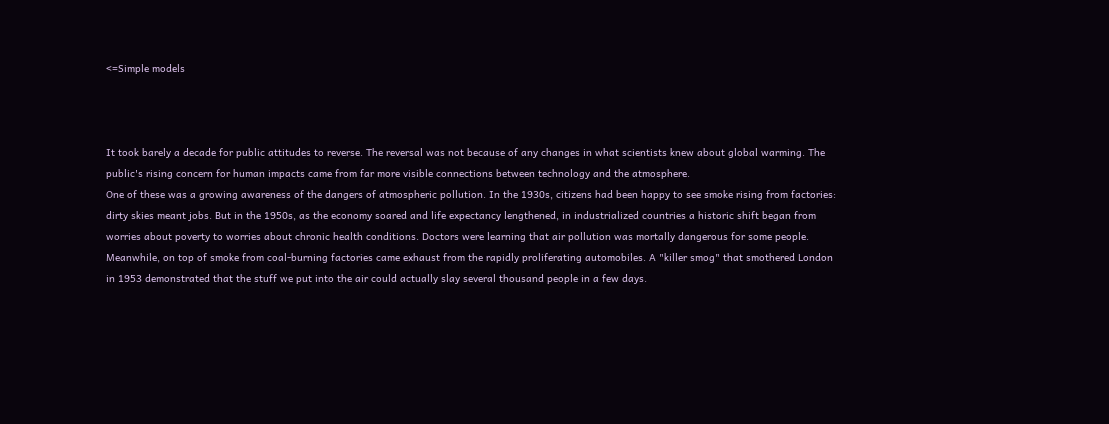<=Simple models



It took barely a decade for public attitudes to reverse. The reversal was not because of any changes in what scientists knew about global warming. The public's rising concern for human impacts came from far more visible connections between technology and the atmosphere.
One of these was a growing awareness of the dangers of atmospheric pollution. In the 1930s, citizens had been happy to see smoke rising from factories: dirty skies meant jobs. But in the 1950s, as the economy soared and life expectancy lengthened, in industrialized countries a historic shift began from worries about poverty to worries about chronic health conditions. Doctors were learning that air pollution was mortally dangerous for some people. Meanwhile, on top of smoke from coal-burning factories came exhaust from the rapidly proliferating automobiles. A "killer smog" that smothered London in 1953 demonstrated that the stuff we put into the air could actually slay several thousand people in a few days.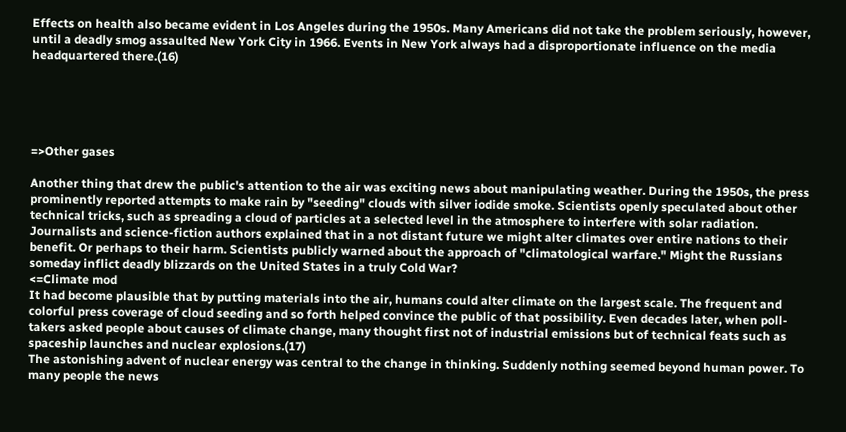Effects on health also became evident in Los Angeles during the 1950s. Many Americans did not take the problem seriously, however, until a deadly smog assaulted New York City in 1966. Events in New York always had a disproportionate influence on the media headquartered there.(16)





=>Other gases

Another thing that drew the public's attention to the air was exciting news about manipulating weather. During the 1950s, the press prominently reported attempts to make rain by "seeding" clouds with silver iodide smoke. Scientists openly speculated about other technical tricks, such as spreading a cloud of particles at a selected level in the atmosphere to interfere with solar radiation. Journalists and science-fiction authors explained that in a not distant future we might alter climates over entire nations to their benefit. Or perhaps to their harm. Scientists publicly warned about the approach of "climatological warfare." Might the Russians someday inflict deadly blizzards on the United States in a truly Cold War?
<=Climate mod
It had become plausible that by putting materials into the air, humans could alter climate on the largest scale. The frequent and colorful press coverage of cloud seeding and so forth helped convince the public of that possibility. Even decades later, when poll-takers asked people about causes of climate change, many thought first not of industrial emissions but of technical feats such as spaceship launches and nuclear explosions.(17)
The astonishing advent of nuclear energy was central to the change in thinking. Suddenly nothing seemed beyond human power. To many people the news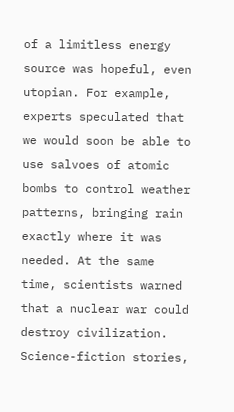of a limitless energy source was hopeful, even utopian. For example, experts speculated that we would soon be able to use salvoes of atomic bombs to control weather patterns, bringing rain exactly where it was needed. At the same time, scientists warned that a nuclear war could destroy civilization. Science-fiction stories,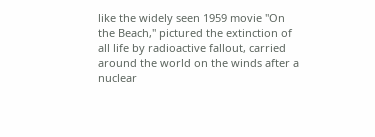like the widely seen 1959 movie "On the Beach," pictured the extinction of all life by radioactive fallout, carried around the world on the winds after a nuclear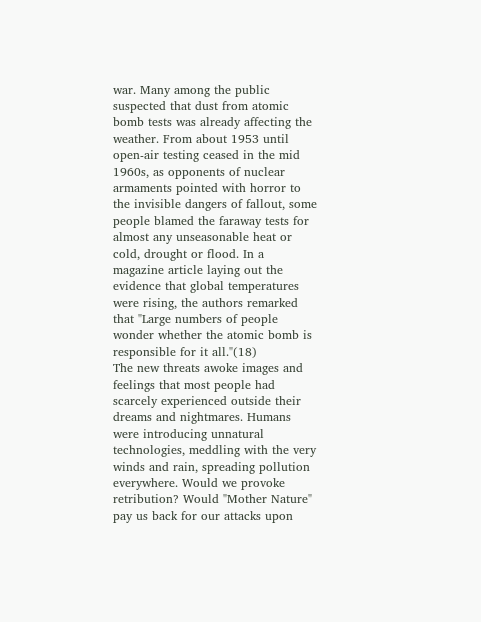war. Many among the public suspected that dust from atomic bomb tests was already affecting the weather. From about 1953 until open-air testing ceased in the mid 1960s, as opponents of nuclear armaments pointed with horror to the invisible dangers of fallout, some people blamed the faraway tests for almost any unseasonable heat or cold, drought or flood. In a magazine article laying out the evidence that global temperatures were rising, the authors remarked that "Large numbers of people wonder whether the atomic bomb is responsible for it all."(18)
The new threats awoke images and feelings that most people had scarcely experienced outside their dreams and nightmares. Humans were introducing unnatural technologies, meddling with the very winds and rain, spreading pollution everywhere. Would we provoke retribution? Would "Mother Nature" pay us back for our attacks upon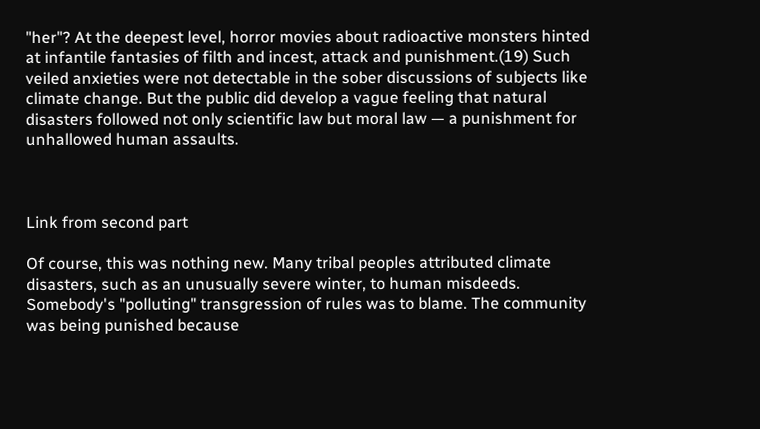"her"? At the deepest level, horror movies about radioactive monsters hinted at infantile fantasies of filth and incest, attack and punishment.(19) Such veiled anxieties were not detectable in the sober discussions of subjects like climate change. But the public did develop a vague feeling that natural disasters followed not only scientific law but moral law — a punishment for unhallowed human assaults.



Link from second part

Of course, this was nothing new. Many tribal peoples attributed climate disasters, such as an unusually severe winter, to human misdeeds. Somebody's "polluting" transgression of rules was to blame. The community was being punished because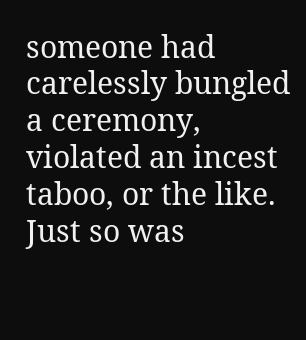someone had carelessly bungled a ceremony, violated an incest taboo, or the like. Just so was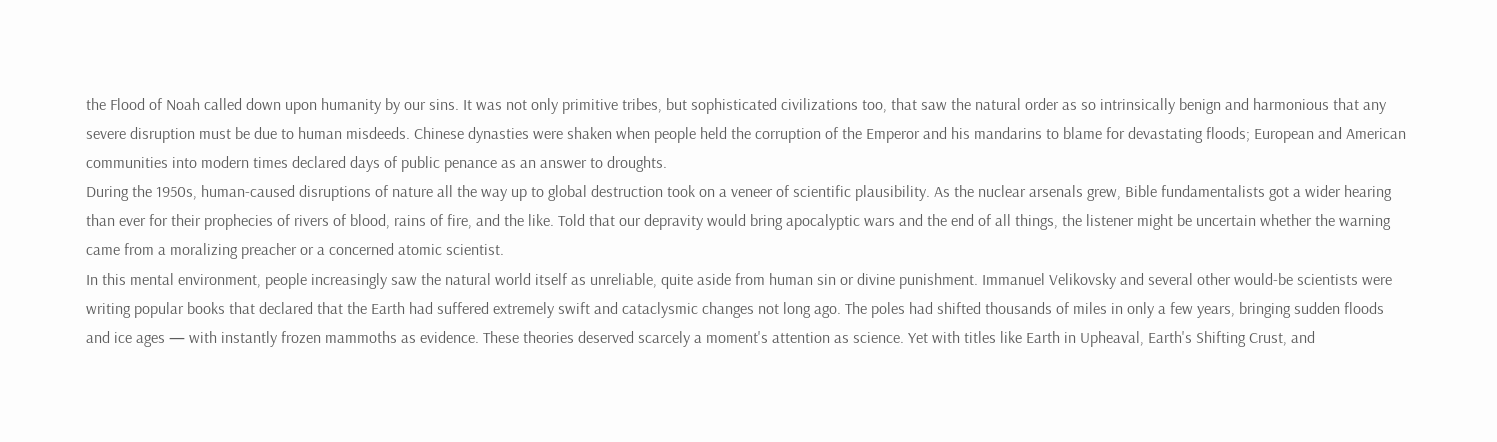the Flood of Noah called down upon humanity by our sins. It was not only primitive tribes, but sophisticated civilizations too, that saw the natural order as so intrinsically benign and harmonious that any severe disruption must be due to human misdeeds. Chinese dynasties were shaken when people held the corruption of the Emperor and his mandarins to blame for devastating floods; European and American communities into modern times declared days of public penance as an answer to droughts.
During the 1950s, human-caused disruptions of nature all the way up to global destruction took on a veneer of scientific plausibility. As the nuclear arsenals grew, Bible fundamentalists got a wider hearing than ever for their prophecies of rivers of blood, rains of fire, and the like. Told that our depravity would bring apocalyptic wars and the end of all things, the listener might be uncertain whether the warning came from a moralizing preacher or a concerned atomic scientist.
In this mental environment, people increasingly saw the natural world itself as unreliable, quite aside from human sin or divine punishment. Immanuel Velikovsky and several other would-be scientists were writing popular books that declared that the Earth had suffered extremely swift and cataclysmic changes not long ago. The poles had shifted thousands of miles in only a few years, bringing sudden floods and ice ages — with instantly frozen mammoths as evidence. These theories deserved scarcely a moment's attention as science. Yet with titles like Earth in Upheaval, Earth's Shifting Crust, and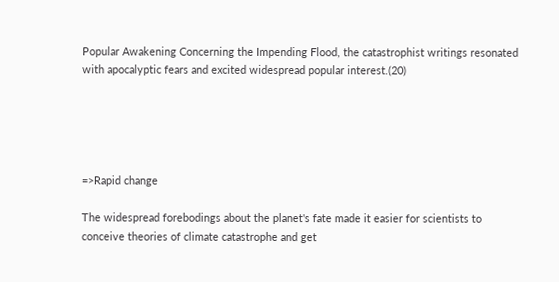Popular Awakening Concerning the Impending Flood, the catastrophist writings resonated with apocalyptic fears and excited widespread popular interest.(20)





=>Rapid change

The widespread forebodings about the planet's fate made it easier for scientists to conceive theories of climate catastrophe and get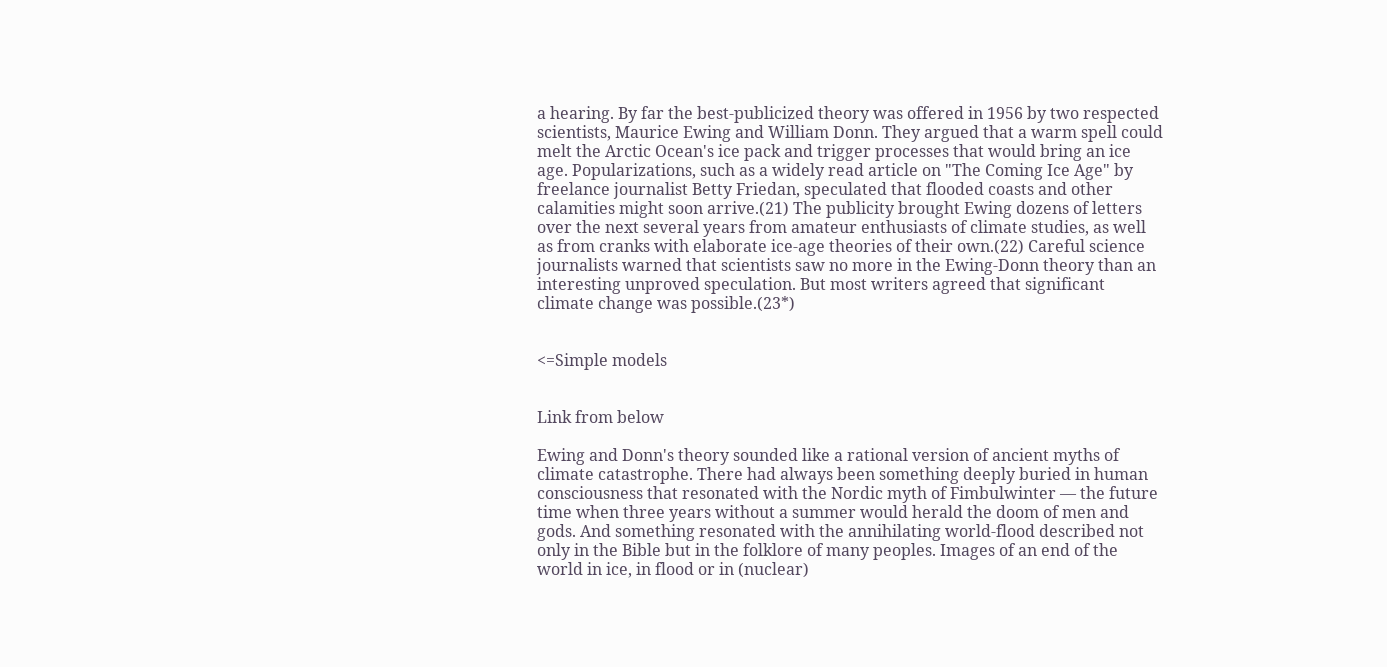a hearing. By far the best-publicized theory was offered in 1956 by two respected scientists, Maurice Ewing and William Donn. They argued that a warm spell could melt the Arctic Ocean's ice pack and trigger processes that would bring an ice age. Popularizations, such as a widely read article on "The Coming Ice Age" by freelance journalist Betty Friedan, speculated that flooded coasts and other calamities might soon arrive.(21) The publicity brought Ewing dozens of letters over the next several years from amateur enthusiasts of climate studies, as well as from cranks with elaborate ice-age theories of their own.(22) Careful science journalists warned that scientists saw no more in the Ewing-Donn theory than an interesting unproved speculation. But most writers agreed that significant climate change was possible.(23*)


<=Simple models


Link from below

Ewing and Donn's theory sounded like a rational version of ancient myths of climate catastrophe. There had always been something deeply buried in human consciousness that resonated with the Nordic myth of Fimbulwinter — the future time when three years without a summer would herald the doom of men and gods. And something resonated with the annihilating world-flood described not only in the Bible but in the folklore of many peoples. Images of an end of the world in ice, in flood or in (nuclear)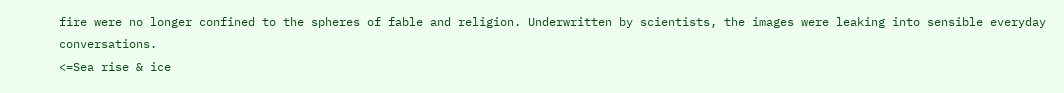fire were no longer confined to the spheres of fable and religion. Underwritten by scientists, the images were leaking into sensible everyday conversations.
<=Sea rise & ice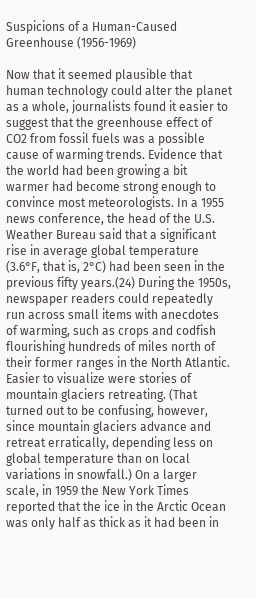Suspicions of a Human-Caused Greenhouse (1956-1969)

Now that it seemed plausible that human technology could alter the planet as a whole, journalists found it easier to suggest that the greenhouse effect of CO2 from fossil fuels was a possible cause of warming trends. Evidence that the world had been growing a bit warmer had become strong enough to convince most meteorologists. In a 1955 news conference, the head of the U.S. Weather Bureau said that a significant rise in average global temperature (3.6°F, that is, 2°C) had been seen in the previous fifty years.(24) During the 1950s, newspaper readers could repeatedly run across small items with anecdotes of warming, such as crops and codfish flourishing hundreds of miles north of their former ranges in the North Atlantic. Easier to visualize were stories of mountain glaciers retreating. (That turned out to be confusing, however, since mountain glaciers advance and retreat erratically, depending less on global temperature than on local variations in snowfall.) On a larger scale, in 1959 the New York Times reported that the ice in the Arctic Ocean was only half as thick as it had been in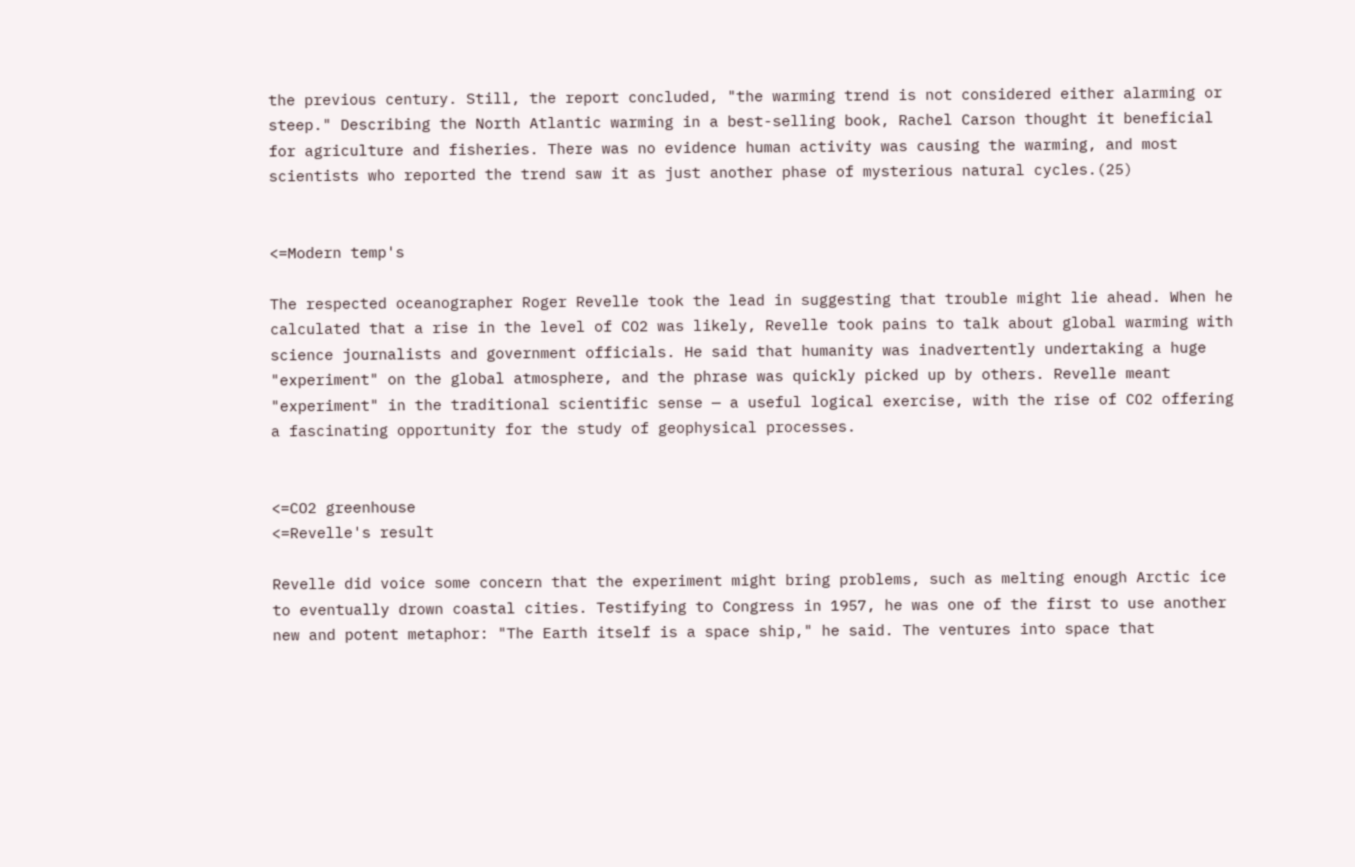the previous century. Still, the report concluded, "the warming trend is not considered either alarming or steep." Describing the North Atlantic warming in a best-selling book, Rachel Carson thought it beneficial for agriculture and fisheries. There was no evidence human activity was causing the warming, and most scientists who reported the trend saw it as just another phase of mysterious natural cycles.(25)


<=Modern temp's

The respected oceanographer Roger Revelle took the lead in suggesting that trouble might lie ahead. When he calculated that a rise in the level of CO2 was likely, Revelle took pains to talk about global warming with science journalists and government officials. He said that humanity was inadvertently undertaking a huge "experiment" on the global atmosphere, and the phrase was quickly picked up by others. Revelle meant "experiment" in the traditional scientific sense — a useful logical exercise, with the rise of CO2 offering a fascinating opportunity for the study of geophysical processes.


<=CO2 greenhouse
<=Revelle's result

Revelle did voice some concern that the experiment might bring problems, such as melting enough Arctic ice to eventually drown coastal cities. Testifying to Congress in 1957, he was one of the first to use another new and potent metaphor: "The Earth itself is a space ship," he said. The ventures into space that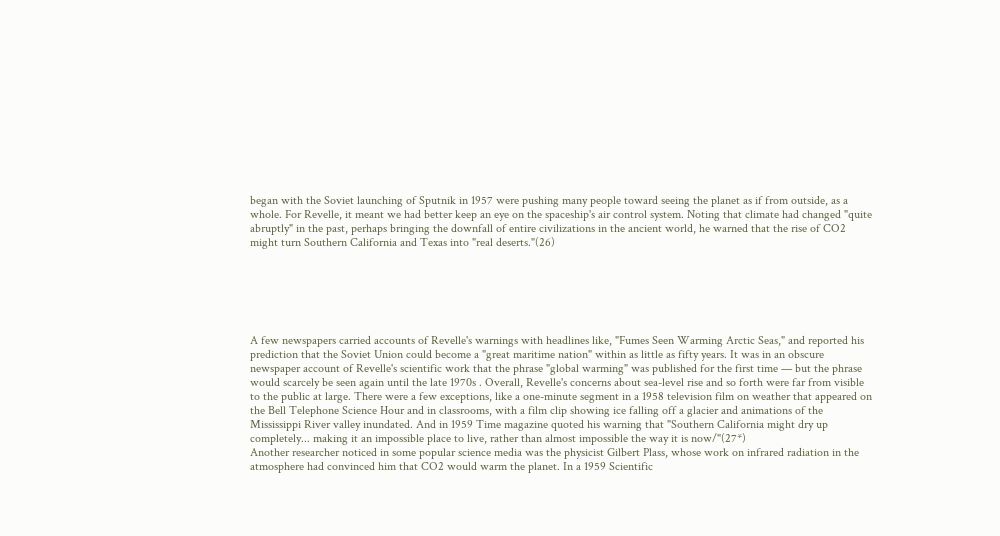began with the Soviet launching of Sputnik in 1957 were pushing many people toward seeing the planet as if from outside, as a whole. For Revelle, it meant we had better keep an eye on the spaceship's air control system. Noting that climate had changed "quite abruptly" in the past, perhaps bringing the downfall of entire civilizations in the ancient world, he warned that the rise of CO2 might turn Southern California and Texas into "real deserts."(26)






A few newspapers carried accounts of Revelle's warnings with headlines like, "Fumes Seen Warming Arctic Seas," and reported his prediction that the Soviet Union could become a "great maritime nation" within as little as fifty years. It was in an obscure newspaper account of Revelle's scientific work that the phrase "global warming" was published for the first time — but the phrase would scarcely be seen again until the late 1970s . Overall, Revelle's concerns about sea-level rise and so forth were far from visible to the public at large. There were a few exceptions, like a one-minute segment in a 1958 television film on weather that appeared on the Bell Telephone Science Hour and in classrooms, with a film clip showing ice falling off a glacier and animations of the Mississippi River valley inundated. And in 1959 Time magazine quoted his warning that "Southern California might dry up completely... making it an impossible place to live, rather than almost impossible the way it is now/"(27*)
Another researcher noticed in some popular science media was the physicist Gilbert Plass, whose work on infrared radiation in the atmosphere had convinced him that CO2 would warm the planet. In a 1959 Scientific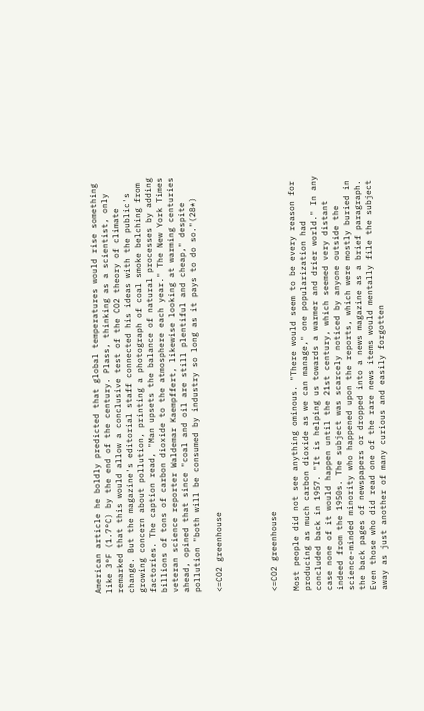American article he boldly predicted that global temperatures would rise something like 3°F (1.7°C) by the end of the century. Plass, thinking as a scientist, only remarked that this would allow a conclusive test of the CO2 theory of climate change. But the magazine's editorial staff connected his ideas with the public's growing concern about pollution, printing a photograph of coal smoke belching from factories. The caption read, "Man upsets the balance of natural processes by adding billions of tons of carbon dioxide to the atmosphere each year." The New York Times veteran science reporter Waldemar Kaempffert, likewise looking at warming centuries ahead, opined that since "coal and oil are still plentiful and cheap," despite pollution "both will be consumed by industry so long as it pays to do so."(28*)

<=CO2 greenhouse




<=CO2 greenhouse

Most people did not see anything ominous. "There would seem to be every reason for producing as much carbon dioxide as we can manage," one popularization had concluded back in 1957. "It is helping us towards a warmer and drier world." In any case none of it would happen until the 21st century, which seemed very distant indeed from the 1950s. The subject was scarcely noticed by anyone outside the science-minded minority who happened upon the reports, which were mostly buried in the back pages of newspapers or dropped into a news magazine as a brief paragraph. Even those who did read one of the rare news items would mentally file the subject away as just another of many curious and easily forgotten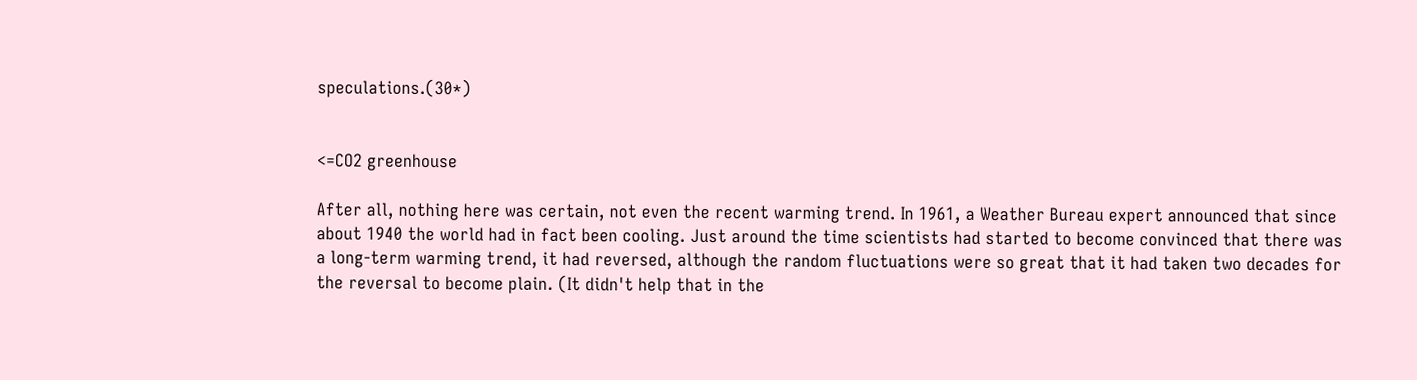speculations.(30*)


<=CO2 greenhouse

After all, nothing here was certain, not even the recent warming trend. In 1961, a Weather Bureau expert announced that since about 1940 the world had in fact been cooling. Just around the time scientists had started to become convinced that there was a long-term warming trend, it had reversed, although the random fluctuations were so great that it had taken two decades for the reversal to become plain. (It didn't help that in the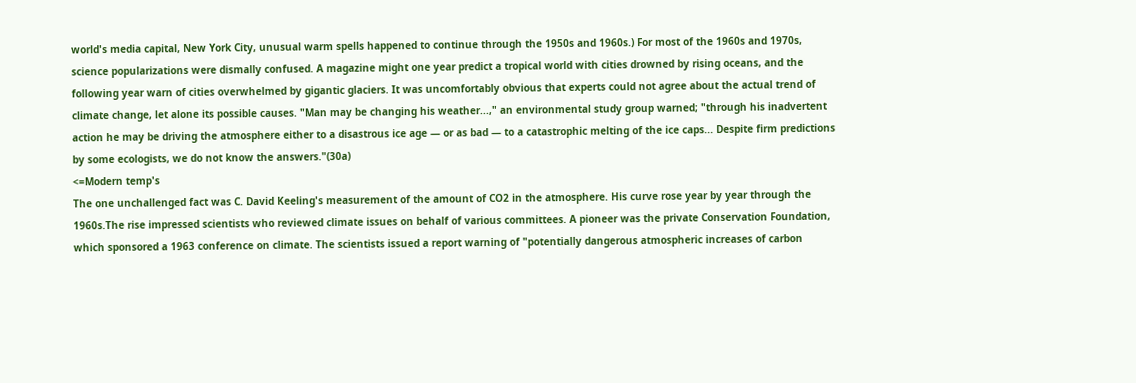world's media capital, New York City, unusual warm spells happened to continue through the 1950s and 1960s.) For most of the 1960s and 1970s, science popularizations were dismally confused. A magazine might one year predict a tropical world with cities drowned by rising oceans, and the following year warn of cities overwhelmed by gigantic glaciers. It was uncomfortably obvious that experts could not agree about the actual trend of climate change, let alone its possible causes. "Man may be changing his weather...," an environmental study group warned; "through his inadvertent action he may be driving the atmosphere either to a disastrous ice age — or as bad — to a catastrophic melting of the ice caps... Despite firm predictions by some ecologists, we do not know the answers."(30a)
<=Modern temp's
The one unchallenged fact was C. David Keeling's measurement of the amount of CO2 in the atmosphere. His curve rose year by year through the 1960s.The rise impressed scientists who reviewed climate issues on behalf of various committees. A pioneer was the private Conservation Foundation, which sponsored a 1963 conference on climate. The scientists issued a report warning of "potentially dangerous atmospheric increases of carbon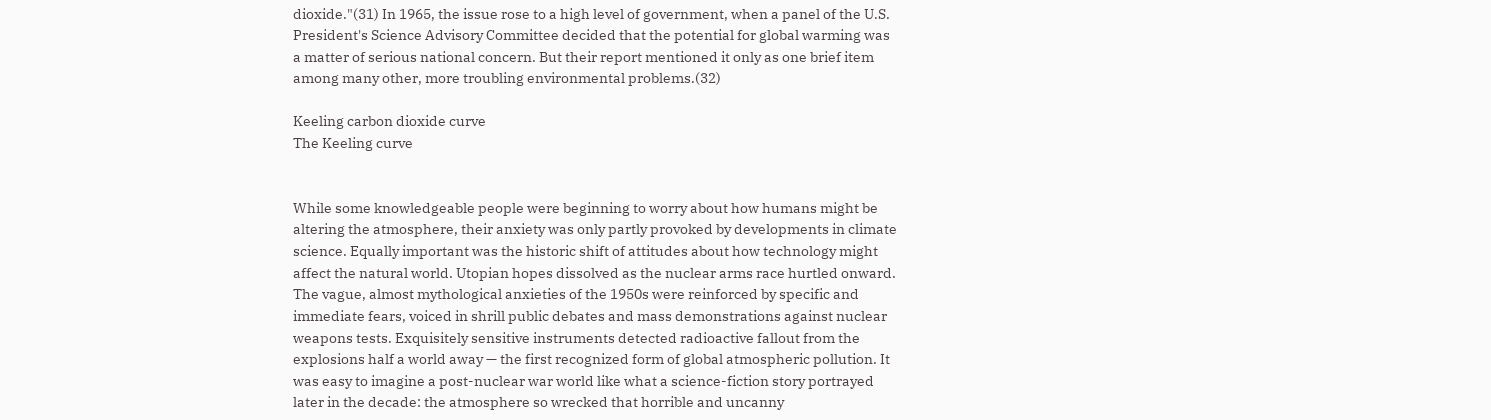dioxide."(31) In 1965, the issue rose to a high level of government, when a panel of the U.S. President's Science Advisory Committee decided that the potential for global warming was a matter of serious national concern. But their report mentioned it only as one brief item among many other, more troubling environmental problems.(32)

Keeling carbon dioxide curve
The Keeling curve


While some knowledgeable people were beginning to worry about how humans might be altering the atmosphere, their anxiety was only partly provoked by developments in climate science. Equally important was the historic shift of attitudes about how technology might affect the natural world. Utopian hopes dissolved as the nuclear arms race hurtled onward. The vague, almost mythological anxieties of the 1950s were reinforced by specific and immediate fears, voiced in shrill public debates and mass demonstrations against nuclear weapons tests. Exquisitely sensitive instruments detected radioactive fallout from the explosions half a world away — the first recognized form of global atmospheric pollution. It was easy to imagine a post-nuclear war world like what a science-fiction story portrayed later in the decade: the atmosphere so wrecked that horrible and uncanny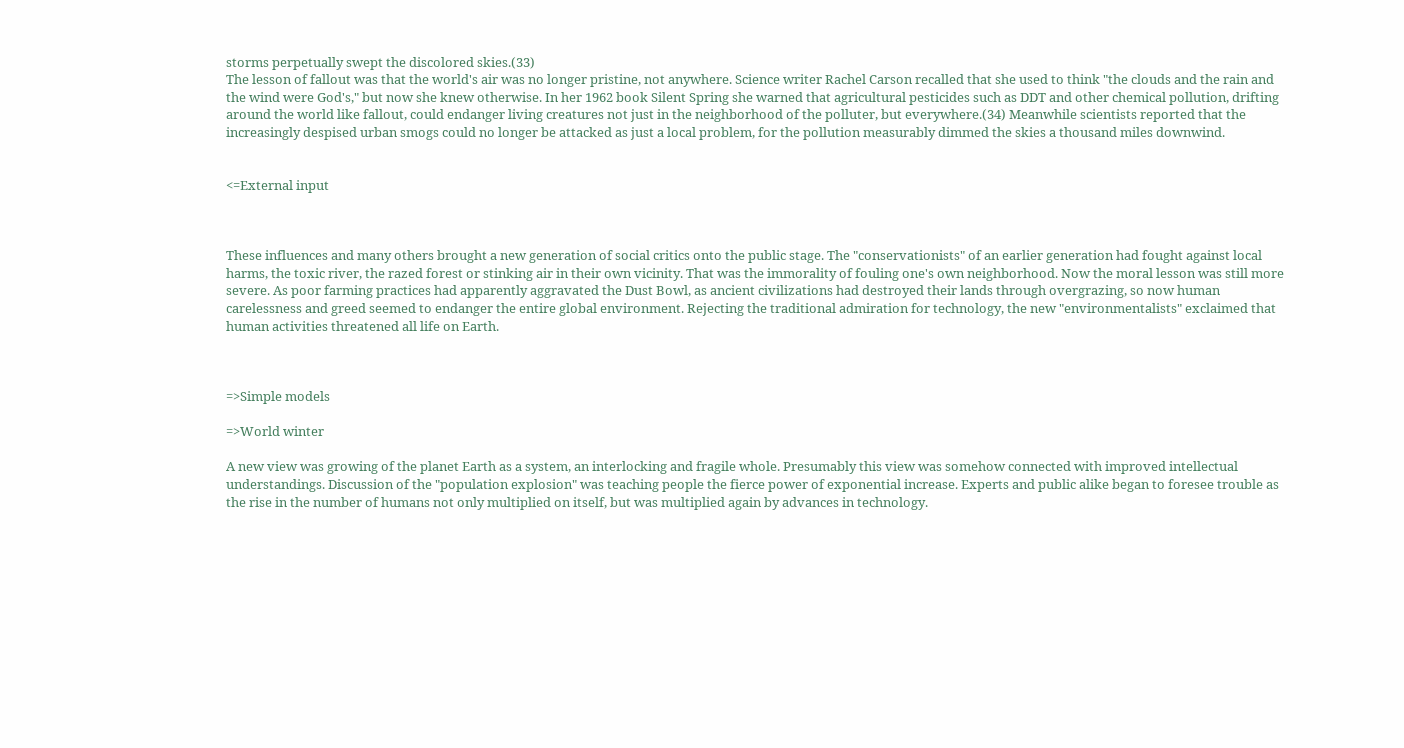storms perpetually swept the discolored skies.(33)
The lesson of fallout was that the world's air was no longer pristine, not anywhere. Science writer Rachel Carson recalled that she used to think "the clouds and the rain and the wind were God's," but now she knew otherwise. In her 1962 book Silent Spring she warned that agricultural pesticides such as DDT and other chemical pollution, drifting around the world like fallout, could endanger living creatures not just in the neighborhood of the polluter, but everywhere.(34) Meanwhile scientists reported that the increasingly despised urban smogs could no longer be attacked as just a local problem, for the pollution measurably dimmed the skies a thousand miles downwind.


<=External input



These influences and many others brought a new generation of social critics onto the public stage. The "conservationists" of an earlier generation had fought against local harms, the toxic river, the razed forest or stinking air in their own vicinity. That was the immorality of fouling one's own neighborhood. Now the moral lesson was still more severe. As poor farming practices had apparently aggravated the Dust Bowl, as ancient civilizations had destroyed their lands through overgrazing, so now human carelessness and greed seemed to endanger the entire global environment. Rejecting the traditional admiration for technology, the new "environmentalists" exclaimed that human activities threatened all life on Earth.



=>Simple models

=>World winter

A new view was growing of the planet Earth as a system, an interlocking and fragile whole. Presumably this view was somehow connected with improved intellectual understandings. Discussion of the "population explosion" was teaching people the fierce power of exponential increase. Experts and public alike began to foresee trouble as the rise in the number of humans not only multiplied on itself, but was multiplied again by advances in technology.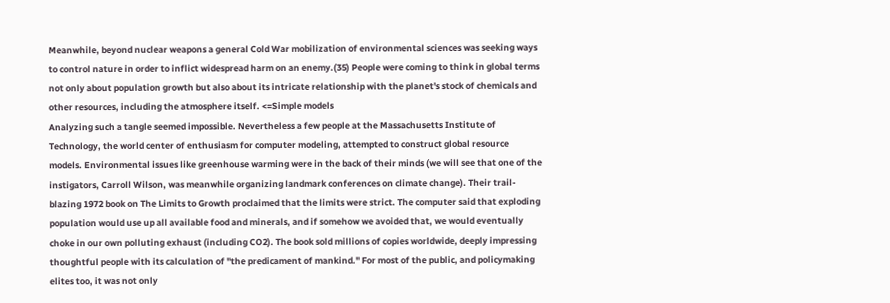Meanwhile, beyond nuclear weapons a general Cold War mobilization of environmental sciences was seeking ways to control nature in order to inflict widespread harm on an enemy.(35) People were coming to think in global terms not only about population growth but also about its intricate relationship with the planet's stock of chemicals and other resources, including the atmosphere itself. <=Simple models
Analyzing such a tangle seemed impossible. Nevertheless a few people at the Massachusetts Institute of Technology, the world center of enthusiasm for computer modeling, attempted to construct global resource models. Environmental issues like greenhouse warming were in the back of their minds (we will see that one of the instigators, Carroll Wilson, was meanwhile organizing landmark conferences on climate change). Their trail-blazing 1972 book on The Limits to Growth proclaimed that the limits were strict. The computer said that exploding population would use up all available food and minerals, and if somehow we avoided that, we would eventually choke in our own polluting exhaust (including CO2). The book sold millions of copies worldwide, deeply impressing thoughtful people with its calculation of "the predicament of mankind." For most of the public, and policymaking elites too, it was not only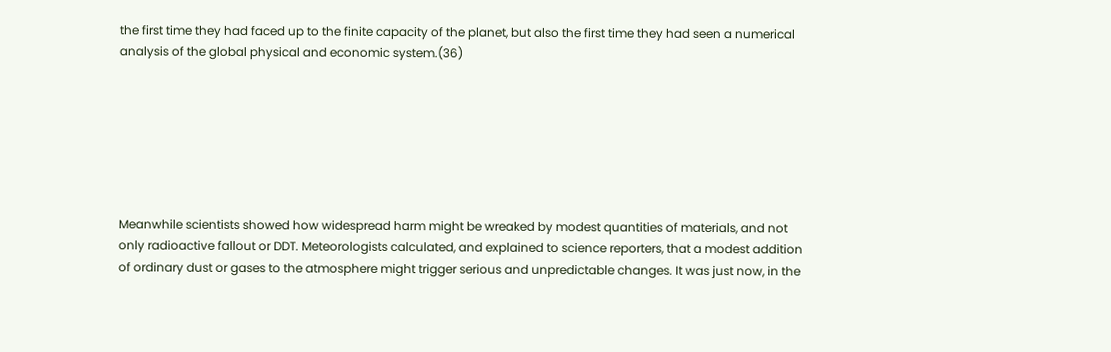the first time they had faced up to the finite capacity of the planet, but also the first time they had seen a numerical analysis of the global physical and economic system.(36)







Meanwhile scientists showed how widespread harm might be wreaked by modest quantities of materials, and not only radioactive fallout or DDT. Meteorologists calculated, and explained to science reporters, that a modest addition of ordinary dust or gases to the atmosphere might trigger serious and unpredictable changes. It was just now, in the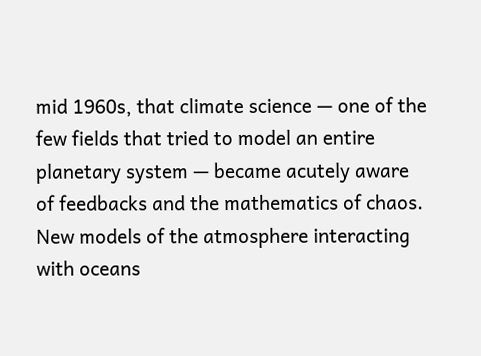mid 1960s, that climate science — one of the few fields that tried to model an entire planetary system — became acutely aware of feedbacks and the mathematics of chaos. New models of the atmosphere interacting with oceans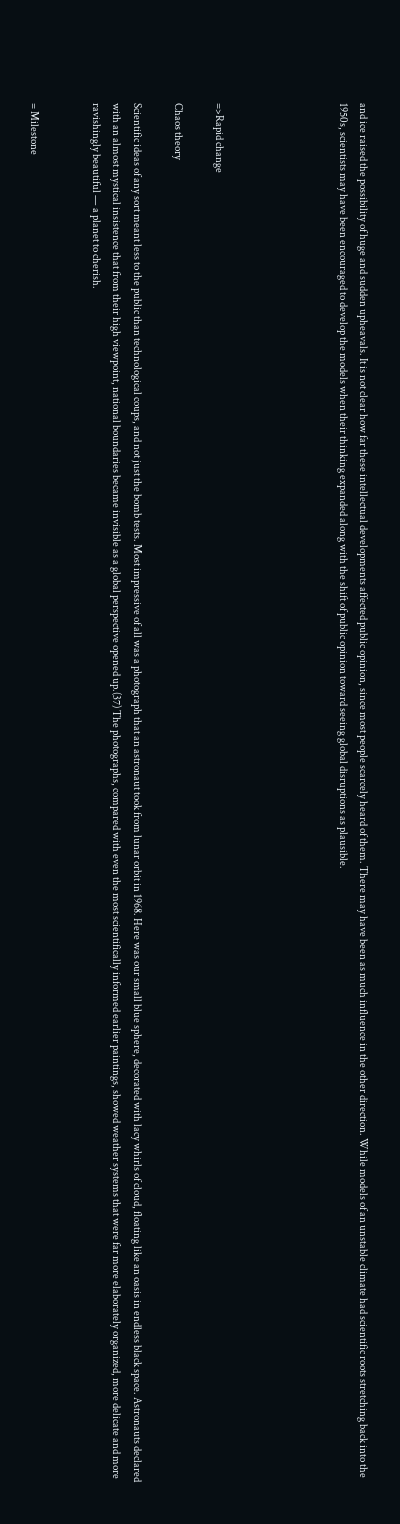and ice raised the possibility of huge and sudden upheavals. It is not clear how far these intellectual developments affected public opinion, since most people scarcely heard of them. There may have been as much influence in the other direction. While models of an unstable climate had scientific roots stretching back into the 1950s, scientists may have been encouraged to develop the models when their thinking expanded along with the shift of public opinion toward seeing global disruptions as plausible.





=>Rapid change

Chaos theory

Scientific ideas of any sort meant less to the public than technological coups, and not just the bomb tests. Most impressive of all was a photograph that an astronaut took from lunar orbit in 1968. Here was our small blue sphere, decorated with lacy whirls of cloud, floating like an oasis in endless black space. Astronauts declared with an almost mystical insistence that from their high viewpoint, national boundaries became invisible as a global perspective opened up.(37) The photographs, compared with even the most scientifically informed earlier paintings, showed weather systems that were far more elaborately organized, more delicate and more ravishingly beautiful — a planet to cherish.


= Milestone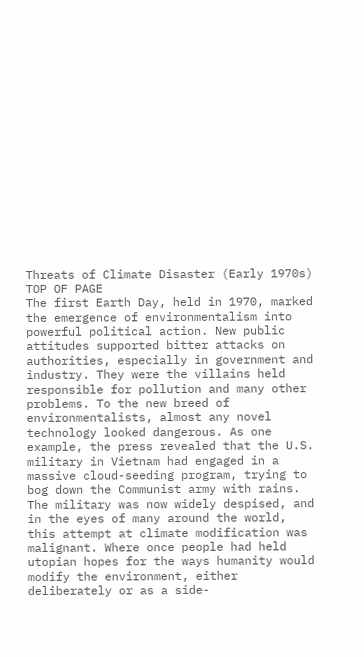Threats of Climate Disaster (Early 1970s) TOP OF PAGE
The first Earth Day, held in 1970, marked the emergence of environmentalism into powerful political action. New public attitudes supported bitter attacks on authorities, especially in government and industry. They were the villains held responsible for pollution and many other problems. To the new breed of environmentalists, almost any novel technology looked dangerous. As one example, the press revealed that the U.S. military in Vietnam had engaged in a massive cloud-seeding program, trying to bog down the Communist army with rains. The military was now widely despised, and in the eyes of many around the world, this attempt at climate modification was malignant. Where once people had held utopian hopes for the ways humanity would modify the environment, either deliberately or as a side-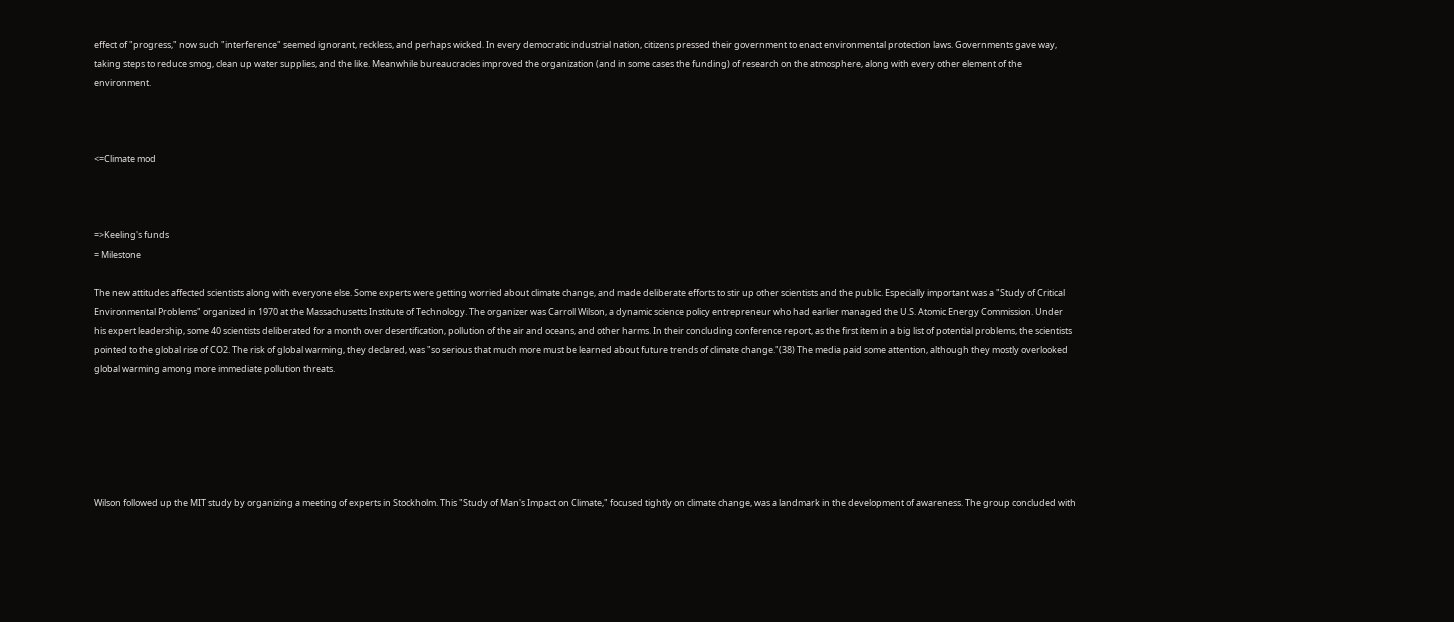effect of "progress," now such "interference" seemed ignorant, reckless, and perhaps wicked. In every democratic industrial nation, citizens pressed their government to enact environmental protection laws. Governments gave way, taking steps to reduce smog, clean up water supplies, and the like. Meanwhile bureaucracies improved the organization (and in some cases the funding) of research on the atmosphere, along with every other element of the environment.



<=Climate mod



=>Keeling's funds
= Milestone

The new attitudes affected scientists along with everyone else. Some experts were getting worried about climate change, and made deliberate efforts to stir up other scientists and the public. Especially important was a "Study of Critical Environmental Problems" organized in 1970 at the Massachusetts Institute of Technology. The organizer was Carroll Wilson, a dynamic science policy entrepreneur who had earlier managed the U.S. Atomic Energy Commission. Under his expert leadership, some 40 scientists deliberated for a month over desertification, pollution of the air and oceans, and other harms. In their concluding conference report, as the first item in a big list of potential problems, the scientists pointed to the global rise of CO2. The risk of global warming, they declared, was "so serious that much more must be learned about future trends of climate change."(38) The media paid some attention, although they mostly overlooked global warming among more immediate pollution threats.






Wilson followed up the MIT study by organizing a meeting of experts in Stockholm. This "Study of Man's Impact on Climate," focused tightly on climate change, was a landmark in the development of awareness. The group concluded with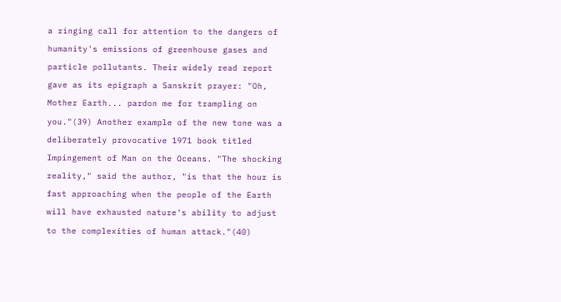a ringing call for attention to the dangers of humanity's emissions of greenhouse gases and particle pollutants. Their widely read report gave as its epigraph a Sanskrit prayer: "Oh, Mother Earth... pardon me for trampling on you."(39) Another example of the new tone was a deliberately provocative 1971 book titled Impingement of Man on the Oceans. "The shocking reality," said the author, "is that the hour is fast approaching when the people of the Earth will have exhausted nature's ability to adjust to the complexities of human attack."(40)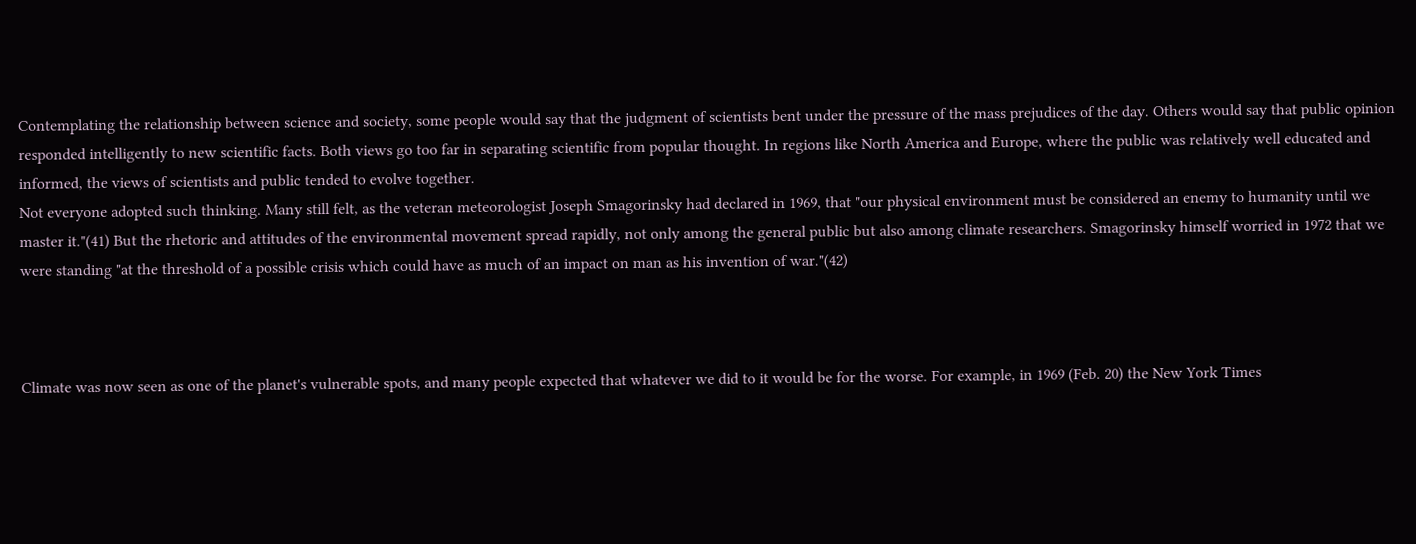Contemplating the relationship between science and society, some people would say that the judgment of scientists bent under the pressure of the mass prejudices of the day. Others would say that public opinion responded intelligently to new scientific facts. Both views go too far in separating scientific from popular thought. In regions like North America and Europe, where the public was relatively well educated and informed, the views of scientists and public tended to evolve together.
Not everyone adopted such thinking. Many still felt, as the veteran meteorologist Joseph Smagorinsky had declared in 1969, that "our physical environment must be considered an enemy to humanity until we master it."(41) But the rhetoric and attitudes of the environmental movement spread rapidly, not only among the general public but also among climate researchers. Smagorinsky himself worried in 1972 that we were standing "at the threshold of a possible crisis which could have as much of an impact on man as his invention of war."(42)



Climate was now seen as one of the planet's vulnerable spots, and many people expected that whatever we did to it would be for the worse. For example, in 1969 (Feb. 20) the New York Times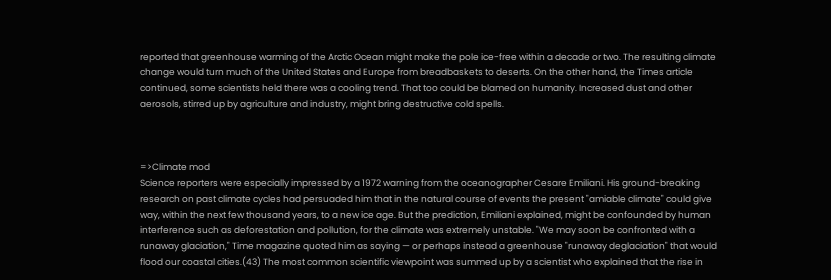reported that greenhouse warming of the Arctic Ocean might make the pole ice-free within a decade or two. The resulting climate change would turn much of the United States and Europe from breadbaskets to deserts. On the other hand, the Times article continued, some scientists held there was a cooling trend. That too could be blamed on humanity. Increased dust and other aerosols, stirred up by agriculture and industry, might bring destructive cold spells.



=>Climate mod
Science reporters were especially impressed by a 1972 warning from the oceanographer Cesare Emiliani. His ground-breaking research on past climate cycles had persuaded him that in the natural course of events the present "amiable climate" could give way, within the next few thousand years, to a new ice age. But the prediction, Emiliani explained, might be confounded by human interference such as deforestation and pollution, for the climate was extremely unstable. "We may soon be confronted with a runaway glaciation," Time magazine quoted him as saying — or perhaps instead a greenhouse "runaway deglaciation" that would flood our coastal cities.(43) The most common scientific viewpoint was summed up by a scientist who explained that the rise in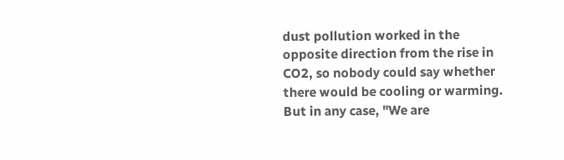dust pollution worked in the opposite direction from the rise in CO2, so nobody could say whether there would be cooling or warming. But in any case, "We are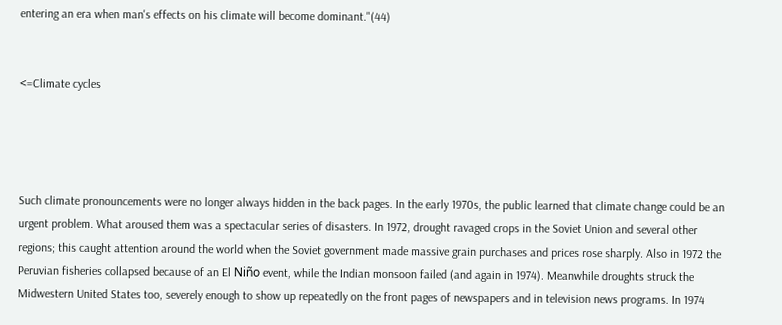entering an era when man's effects on his climate will become dominant."(44)


<=Climate cycles




Such climate pronouncements were no longer always hidden in the back pages. In the early 1970s, the public learned that climate change could be an urgent problem. What aroused them was a spectacular series of disasters. In 1972, drought ravaged crops in the Soviet Union and several other regions; this caught attention around the world when the Soviet government made massive grain purchases and prices rose sharply. Also in 1972 the Peruvian fisheries collapsed because of an El Niño event, while the Indian monsoon failed (and again in 1974). Meanwhile droughts struck the Midwestern United States too, severely enough to show up repeatedly on the front pages of newspapers and in television news programs. In 1974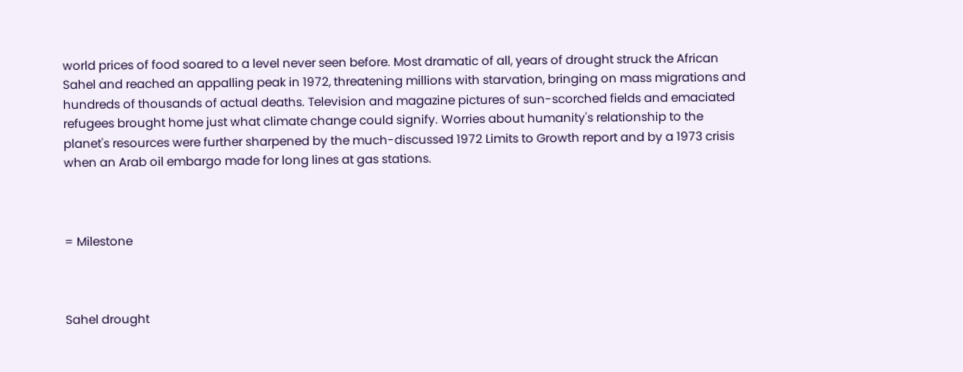world prices of food soared to a level never seen before. Most dramatic of all, years of drought struck the African Sahel and reached an appalling peak in 1972, threatening millions with starvation, bringing on mass migrations and hundreds of thousands of actual deaths. Television and magazine pictures of sun-scorched fields and emaciated refugees brought home just what climate change could signify. Worries about humanity's relationship to the planet's resources were further sharpened by the much-discussed 1972 Limits to Growth report and by a 1973 crisis when an Arab oil embargo made for long lines at gas stations.



= Milestone



Sahel drought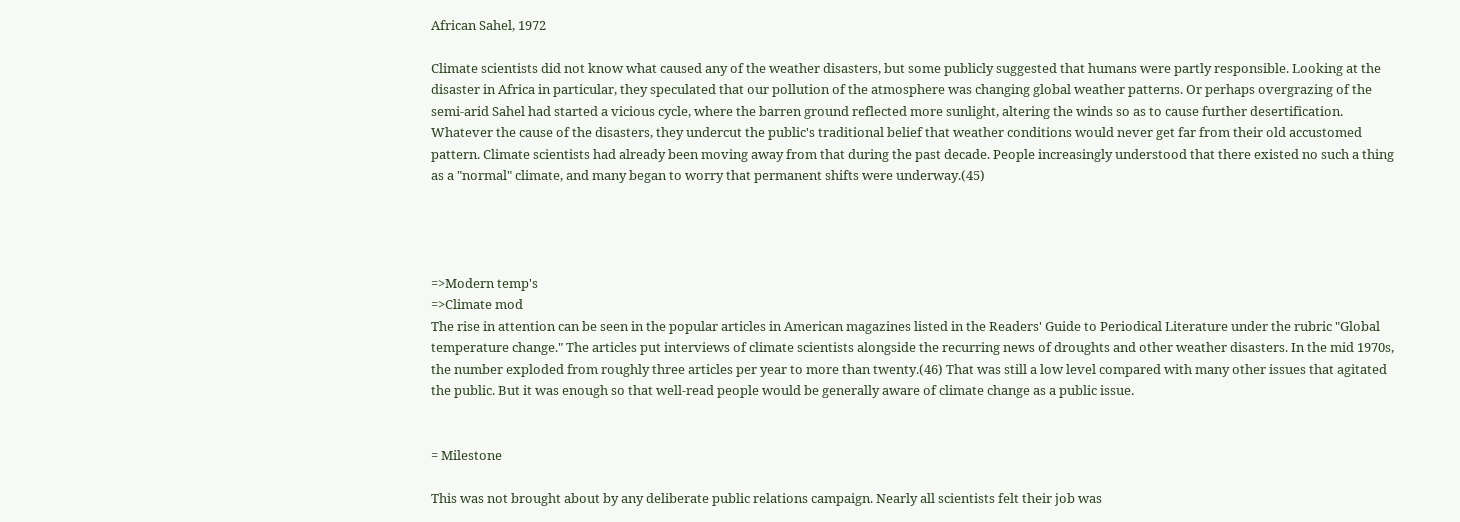African Sahel, 1972

Climate scientists did not know what caused any of the weather disasters, but some publicly suggested that humans were partly responsible. Looking at the disaster in Africa in particular, they speculated that our pollution of the atmosphere was changing global weather patterns. Or perhaps overgrazing of the semi-arid Sahel had started a vicious cycle, where the barren ground reflected more sunlight, altering the winds so as to cause further desertification. Whatever the cause of the disasters, they undercut the public's traditional belief that weather conditions would never get far from their old accustomed pattern. Climate scientists had already been moving away from that during the past decade. People increasingly understood that there existed no such a thing as a "normal" climate, and many began to worry that permanent shifts were underway.(45)




=>Modern temp's
=>Climate mod
The rise in attention can be seen in the popular articles in American magazines listed in the Readers' Guide to Periodical Literature under the rubric "Global temperature change." The articles put interviews of climate scientists alongside the recurring news of droughts and other weather disasters. In the mid 1970s, the number exploded from roughly three articles per year to more than twenty.(46) That was still a low level compared with many other issues that agitated the public. But it was enough so that well-read people would be generally aware of climate change as a public issue.


= Milestone

This was not brought about by any deliberate public relations campaign. Nearly all scientists felt their job was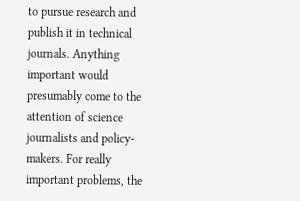to pursue research and publish it in technical journals. Anything important would presumably come to the attention of science journalists and policy-makers. For really important problems, the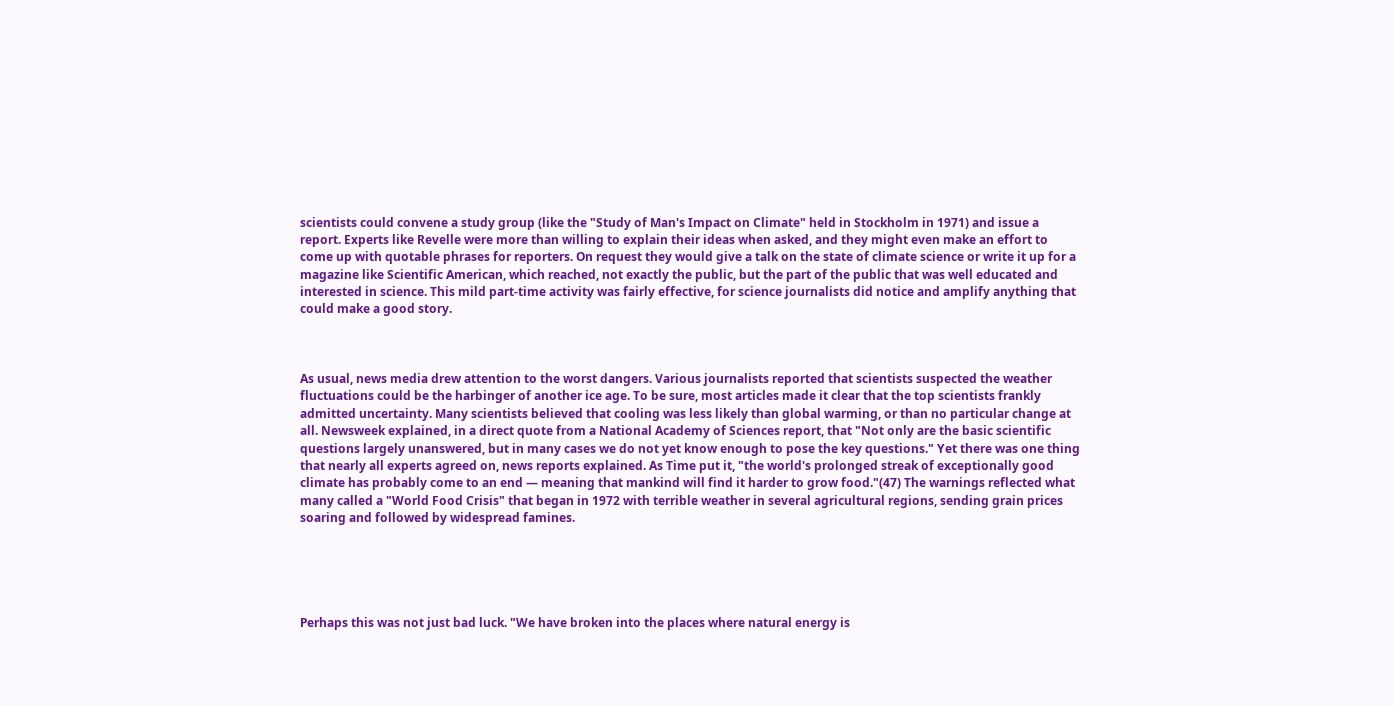scientists could convene a study group (like the "Study of Man's Impact on Climate" held in Stockholm in 1971) and issue a report. Experts like Revelle were more than willing to explain their ideas when asked, and they might even make an effort to come up with quotable phrases for reporters. On request they would give a talk on the state of climate science or write it up for a magazine like Scientific American, which reached, not exactly the public, but the part of the public that was well educated and interested in science. This mild part-time activity was fairly effective, for science journalists did notice and amplify anything that could make a good story.



As usual, news media drew attention to the worst dangers. Various journalists reported that scientists suspected the weather fluctuations could be the harbinger of another ice age. To be sure, most articles made it clear that the top scientists frankly admitted uncertainty. Many scientists believed that cooling was less likely than global warming, or than no particular change at all. Newsweek explained, in a direct quote from a National Academy of Sciences report, that "Not only are the basic scientific questions largely unanswered, but in many cases we do not yet know enough to pose the key questions." Yet there was one thing that nearly all experts agreed on, news reports explained. As Time put it, "the world's prolonged streak of exceptionally good climate has probably come to an end — meaning that mankind will find it harder to grow food."(47) The warnings reflected what many called a "World Food Crisis" that began in 1972 with terrible weather in several agricultural regions, sending grain prices soaring and followed by widespread famines.





Perhaps this was not just bad luck. "We have broken into the places where natural energy is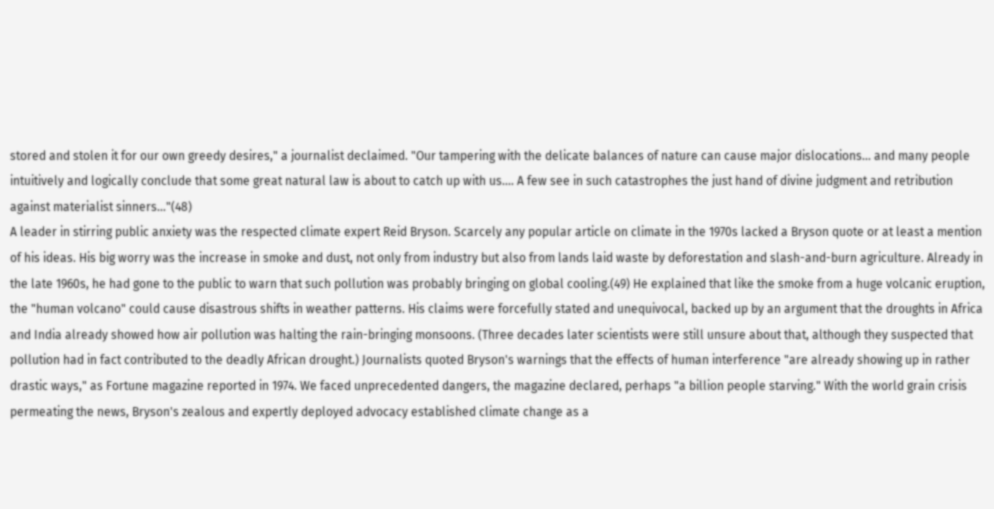stored and stolen it for our own greedy desires," a journalist declaimed. "Our tampering with the delicate balances of nature can cause major dislocations... and many people intuitively and logically conclude that some great natural law is about to catch up with us.... A few see in such catastrophes the just hand of divine judgment and retribution against materialist sinners..."(48)
A leader in stirring public anxiety was the respected climate expert Reid Bryson. Scarcely any popular article on climate in the 1970s lacked a Bryson quote or at least a mention of his ideas. His big worry was the increase in smoke and dust, not only from industry but also from lands laid waste by deforestation and slash-and-burn agriculture. Already in the late 1960s, he had gone to the public to warn that such pollution was probably bringing on global cooling.(49) He explained that like the smoke from a huge volcanic eruption, the "human volcano" could cause disastrous shifts in weather patterns. His claims were forcefully stated and unequivocal, backed up by an argument that the droughts in Africa and India already showed how air pollution was halting the rain-bringing monsoons. (Three decades later scientists were still unsure about that, although they suspected that pollution had in fact contributed to the deadly African drought.) Journalists quoted Bryson's warnings that the effects of human interference "are already showing up in rather drastic ways," as Fortune magazine reported in 1974. We faced unprecedented dangers, the magazine declared, perhaps "a billion people starving." With the world grain crisis permeating the news, Bryson's zealous and expertly deployed advocacy established climate change as a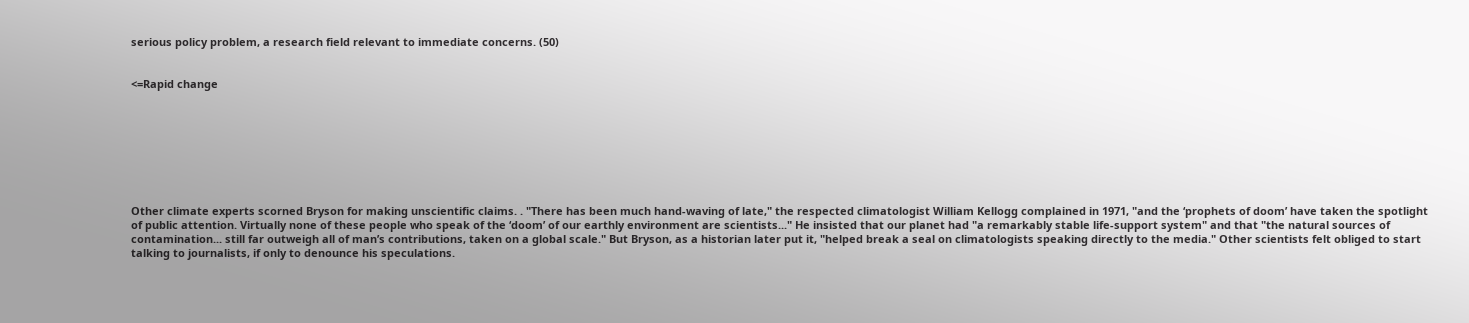serious policy problem, a research field relevant to immediate concerns. (50)


<=Rapid change








Other climate experts scorned Bryson for making unscientific claims. . "There has been much hand-waving of late," the respected climatologist William Kellogg complained in 1971, "and the ‘prophets of doom’ have taken the spotlight of public attention. Virtually none of these people who speak of the ‘doom’ of our earthly environment are scientists..." He insisted that our planet had "a remarkably stable life-support system" and that "the natural sources of contamination... still far outweigh all of man’s contributions, taken on a global scale." But Bryson, as a historian later put it, "helped break a seal on climatologists speaking directly to the media." Other scientists felt obliged to start talking to journalists, if only to denounce his speculations.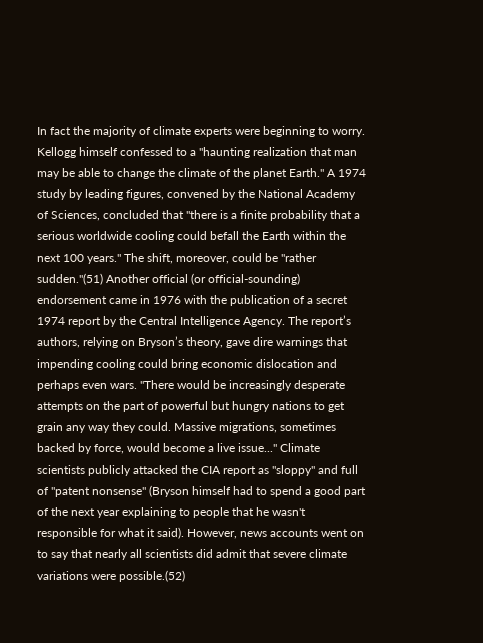In fact the majority of climate experts were beginning to worry. Kellogg himself confessed to a "haunting realization that man may be able to change the climate of the planet Earth." A 1974 study by leading figures, convened by the National Academy of Sciences, concluded that "there is a finite probability that a serious worldwide cooling could befall the Earth within the next 100 years." The shift, moreover, could be "rather sudden."(51) Another official (or official-sounding) endorsement came in 1976 with the publication of a secret 1974 report by the Central Intelligence Agency. The report’s authors, relying on Bryson’s theory, gave dire warnings that impending cooling could bring economic dislocation and perhaps even wars. "There would be increasingly desperate attempts on the part of powerful but hungry nations to get grain any way they could. Massive migrations, sometimes backed by force, would become a live issue..." Climate scientists publicly attacked the CIA report as "sloppy" and full of "patent nonsense" (Bryson himself had to spend a good part of the next year explaining to people that he wasn't responsible for what it said). However, news accounts went on to say that nearly all scientists did admit that severe climate variations were possible.(52)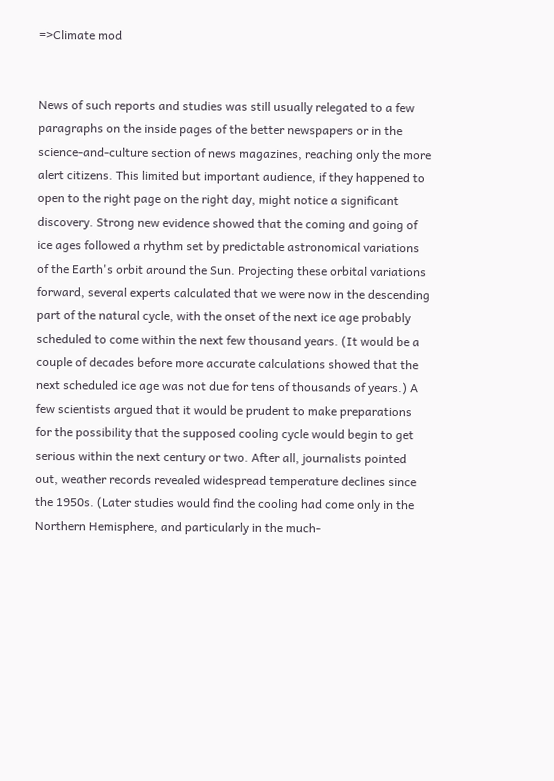=>Climate mod


News of such reports and studies was still usually relegated to a few paragraphs on the inside pages of the better newspapers or in the science-and-culture section of news magazines, reaching only the more alert citizens. This limited but important audience, if they happened to open to the right page on the right day, might notice a significant discovery. Strong new evidence showed that the coming and going of ice ages followed a rhythm set by predictable astronomical variations of the Earth's orbit around the Sun. Projecting these orbital variations forward, several experts calculated that we were now in the descending part of the natural cycle, with the onset of the next ice age probably scheduled to come within the next few thousand years. (It would be a couple of decades before more accurate calculations showed that the next scheduled ice age was not due for tens of thousands of years.) A few scientists argued that it would be prudent to make preparations for the possibility that the supposed cooling cycle would begin to get serious within the next century or two. After all, journalists pointed out, weather records revealed widespread temperature declines since the 1950s. (Later studies would find the cooling had come only in the Northern Hemisphere, and particularly in the much-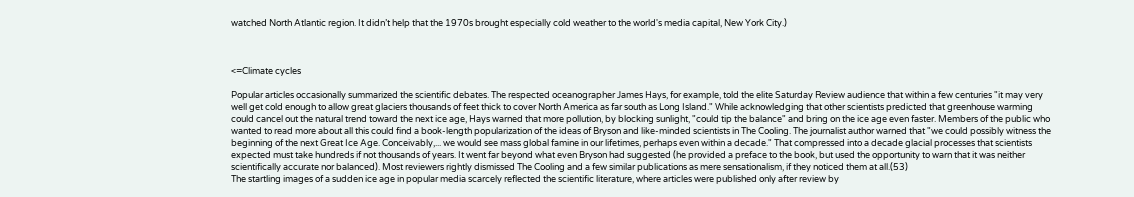watched North Atlantic region. It didn’t help that the 1970s brought especially cold weather to the world's media capital, New York City.)



<=Climate cycles

Popular articles occasionally summarized the scientific debates. The respected oceanographer James Hays, for example, told the elite Saturday Review audience that within a few centuries "it may very well get cold enough to allow great glaciers thousands of feet thick to cover North America as far south as Long Island." While acknowledging that other scientists predicted that greenhouse warming could cancel out the natural trend toward the next ice age, Hays warned that more pollution, by blocking sunlight, "could tip the balance" and bring on the ice age even faster. Members of the public who wanted to read more about all this could find a book-length popularization of the ideas of Bryson and like-minded scientists in The Cooling. The journalist author warned that "we could possibly witness the beginning of the next Great Ice Age. Conceivably,... we would see mass global famine in our lifetimes, perhaps even within a decade." That compressed into a decade glacial processes that scientists expected must take hundreds if not thousands of years. It went far beyond what even Bryson had suggested (he provided a preface to the book, but used the opportunity to warn that it was neither scientifically accurate nor balanced). Most reviewers rightly dismissed The Cooling and a few similar publications as mere sensationalism, if they noticed them at all.(53)
The startling images of a sudden ice age in popular media scarcely reflected the scientific literature, where articles were published only after review by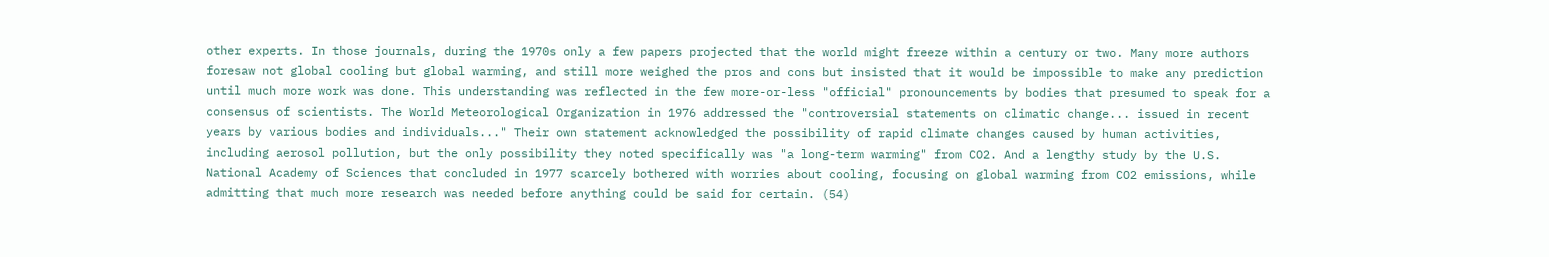other experts. In those journals, during the 1970s only a few papers projected that the world might freeze within a century or two. Many more authors foresaw not global cooling but global warming, and still more weighed the pros and cons but insisted that it would be impossible to make any prediction until much more work was done. This understanding was reflected in the few more-or-less "official" pronouncements by bodies that presumed to speak for a consensus of scientists. The World Meteorological Organization in 1976 addressed the "controversial statements on climatic change... issued in recent years by various bodies and individuals..." Their own statement acknowledged the possibility of rapid climate changes caused by human activities, including aerosol pollution, but the only possibility they noted specifically was "a long-term warming" from CO2. And a lengthy study by the U.S. National Academy of Sciences that concluded in 1977 scarcely bothered with worries about cooling, focusing on global warming from CO2 emissions, while admitting that much more research was needed before anything could be said for certain. (54)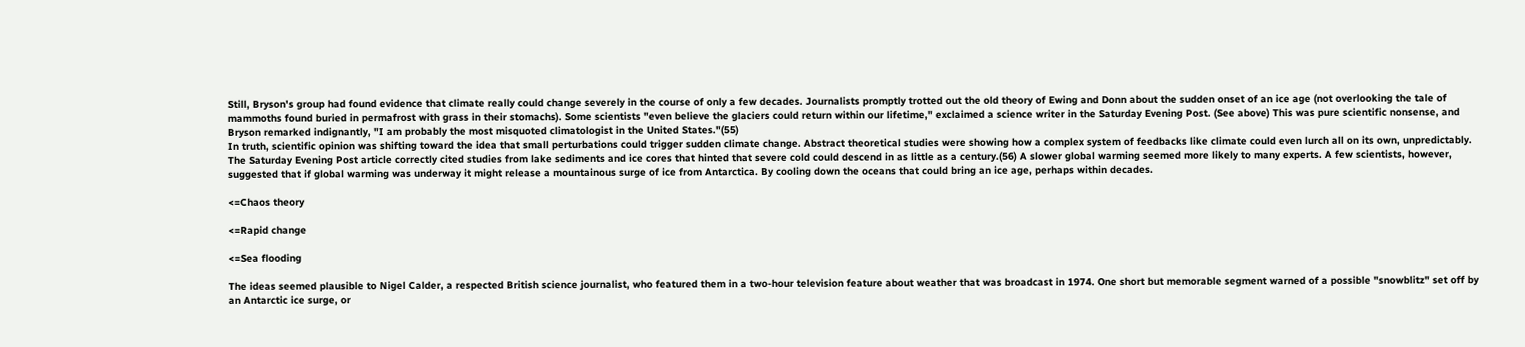Still, Bryson's group had found evidence that climate really could change severely in the course of only a few decades. Journalists promptly trotted out the old theory of Ewing and Donn about the sudden onset of an ice age (not overlooking the tale of mammoths found buried in permafrost with grass in their stomachs). Some scientists "even believe the glaciers could return within our lifetime," exclaimed a science writer in the Saturday Evening Post. (See above) This was pure scientific nonsense, and Bryson remarked indignantly, "I am probably the most misquoted climatologist in the United States."(55)
In truth, scientific opinion was shifting toward the idea that small perturbations could trigger sudden climate change. Abstract theoretical studies were showing how a complex system of feedbacks like climate could even lurch all on its own, unpredictably. The Saturday Evening Post article correctly cited studies from lake sediments and ice cores that hinted that severe cold could descend in as little as a century.(56) A slower global warming seemed more likely to many experts. A few scientists, however, suggested that if global warming was underway it might release a mountainous surge of ice from Antarctica. By cooling down the oceans that could bring an ice age, perhaps within decades.

<=Chaos theory

<=Rapid change

<=Sea flooding

The ideas seemed plausible to Nigel Calder, a respected British science journalist, who featured them in a two-hour television feature about weather that was broadcast in 1974. One short but memorable segment warned of a possible "snowblitz" set off by an Antarctic ice surge, or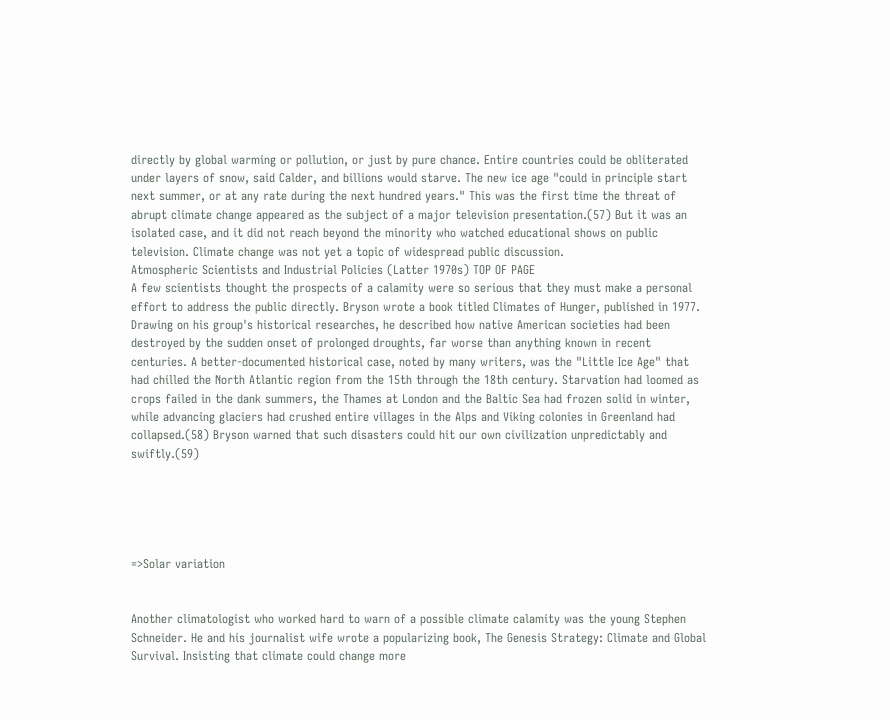directly by global warming or pollution, or just by pure chance. Entire countries could be obliterated under layers of snow, said Calder, and billions would starve. The new ice age "could in principle start next summer, or at any rate during the next hundred years." This was the first time the threat of abrupt climate change appeared as the subject of a major television presentation.(57) But it was an isolated case, and it did not reach beyond the minority who watched educational shows on public television. Climate change was not yet a topic of widespread public discussion.
Atmospheric Scientists and Industrial Policies (Latter 1970s) TOP OF PAGE
A few scientists thought the prospects of a calamity were so serious that they must make a personal effort to address the public directly. Bryson wrote a book titled Climates of Hunger, published in 1977. Drawing on his group's historical researches, he described how native American societies had been destroyed by the sudden onset of prolonged droughts, far worse than anything known in recent centuries. A better-documented historical case, noted by many writers, was the "Little Ice Age" that had chilled the North Atlantic region from the 15th through the 18th century. Starvation had loomed as crops failed in the dank summers, the Thames at London and the Baltic Sea had frozen solid in winter, while advancing glaciers had crushed entire villages in the Alps and Viking colonies in Greenland had collapsed.(58) Bryson warned that such disasters could hit our own civilization unpredictably and swiftly.(59)





=>Solar variation


Another climatologist who worked hard to warn of a possible climate calamity was the young Stephen Schneider. He and his journalist wife wrote a popularizing book, The Genesis Strategy: Climate and Global Survival. Insisting that climate could change more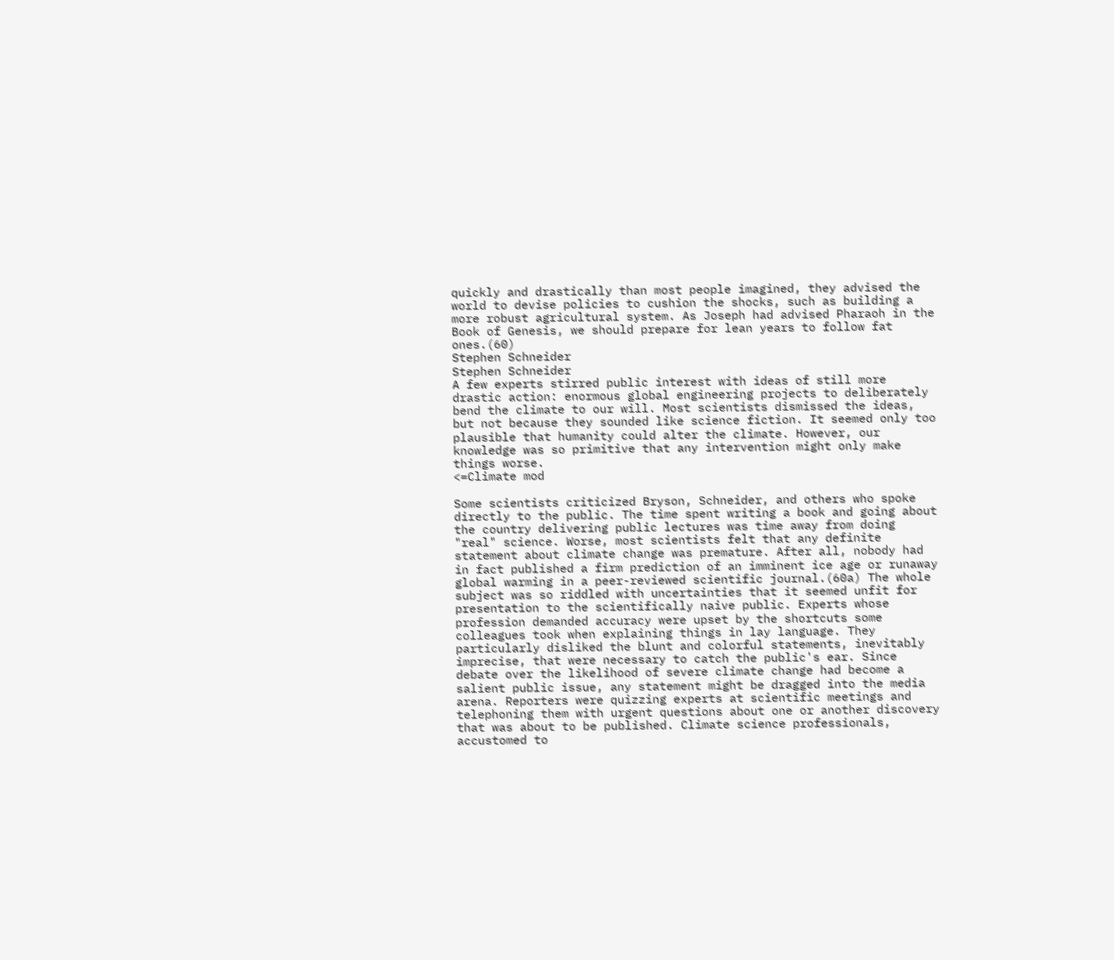quickly and drastically than most people imagined, they advised the world to devise policies to cushion the shocks, such as building a more robust agricultural system. As Joseph had advised Pharaoh in the Book of Genesis, we should prepare for lean years to follow fat ones.(60)
Stephen Schneider
Stephen Schneider
A few experts stirred public interest with ideas of still more drastic action: enormous global engineering projects to deliberately bend the climate to our will. Most scientists dismissed the ideas, but not because they sounded like science fiction. It seemed only too plausible that humanity could alter the climate. However, our knowledge was so primitive that any intervention might only make things worse.
<=Climate mod

Some scientists criticized Bryson, Schneider, and others who spoke directly to the public. The time spent writing a book and going about the country delivering public lectures was time away from doing "real" science. Worse, most scientists felt that any definite statement about climate change was premature. After all, nobody had in fact published a firm prediction of an imminent ice age or runaway global warming in a peer-reviewed scientific journal.(60a) The whole subject was so riddled with uncertainties that it seemed unfit for presentation to the scientifically naive public. Experts whose profession demanded accuracy were upset by the shortcuts some colleagues took when explaining things in lay language. They particularly disliked the blunt and colorful statements, inevitably imprecise, that were necessary to catch the public's ear. Since debate over the likelihood of severe climate change had become a salient public issue, any statement might be dragged into the media arena. Reporters were quizzing experts at scientific meetings and telephoning them with urgent questions about one or another discovery that was about to be published. Climate science professionals, accustomed to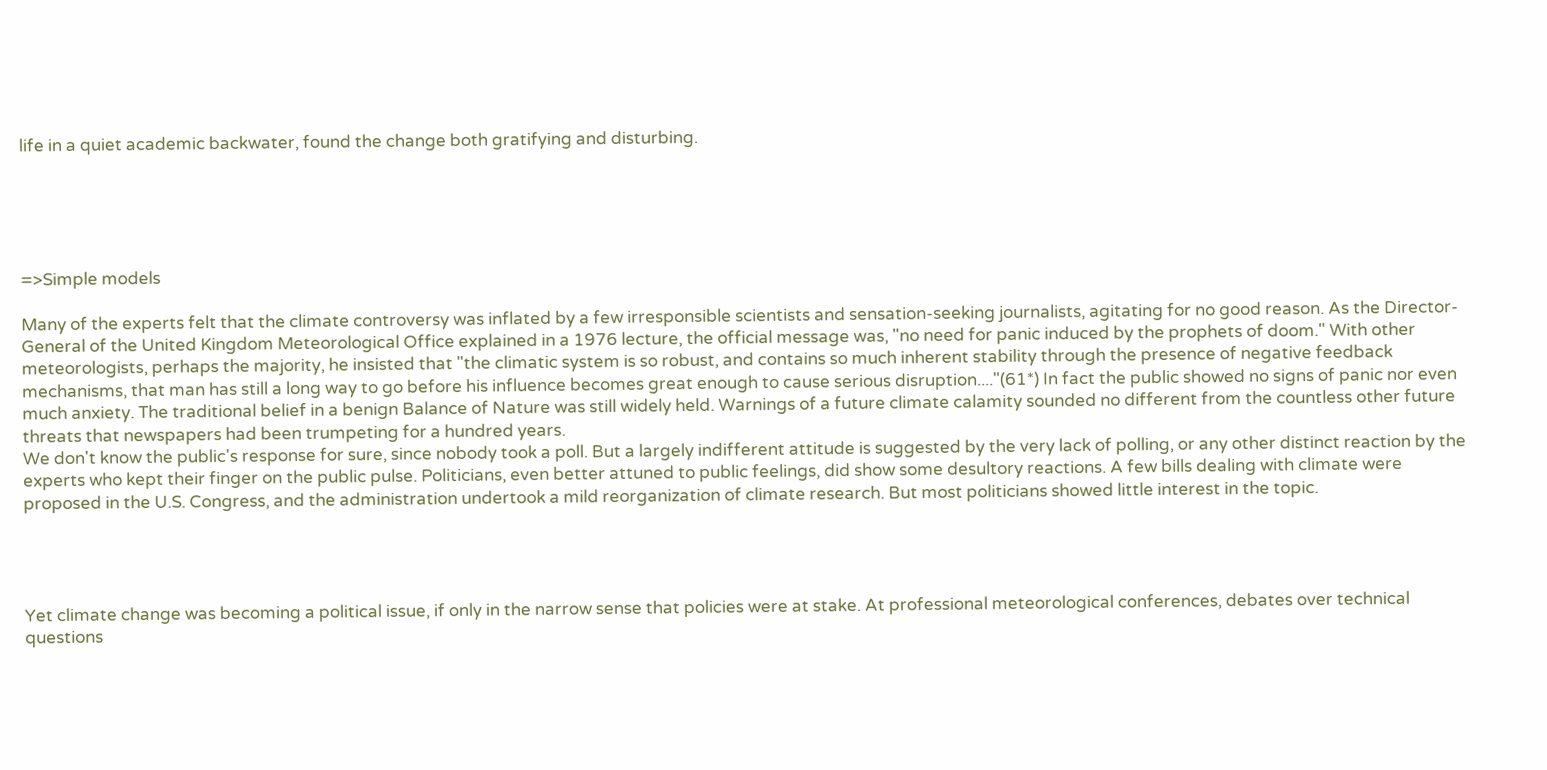life in a quiet academic backwater, found the change both gratifying and disturbing.





=>Simple models

Many of the experts felt that the climate controversy was inflated by a few irresponsible scientists and sensation-seeking journalists, agitating for no good reason. As the Director-General of the United Kingdom Meteorological Office explained in a 1976 lecture, the official message was, "no need for panic induced by the prophets of doom." With other meteorologists, perhaps the majority, he insisted that "the climatic system is so robust, and contains so much inherent stability through the presence of negative feedback mechanisms, that man has still a long way to go before his influence becomes great enough to cause serious disruption...."(61*) In fact the public showed no signs of panic nor even much anxiety. The traditional belief in a benign Balance of Nature was still widely held. Warnings of a future climate calamity sounded no different from the countless other future threats that newspapers had been trumpeting for a hundred years.
We don't know the public's response for sure, since nobody took a poll. But a largely indifferent attitude is suggested by the very lack of polling, or any other distinct reaction by the experts who kept their finger on the public pulse. Politicians, even better attuned to public feelings, did show some desultory reactions. A few bills dealing with climate were proposed in the U.S. Congress, and the administration undertook a mild reorganization of climate research. But most politicians showed little interest in the topic.




Yet climate change was becoming a political issue, if only in the narrow sense that policies were at stake. At professional meteorological conferences, debates over technical questions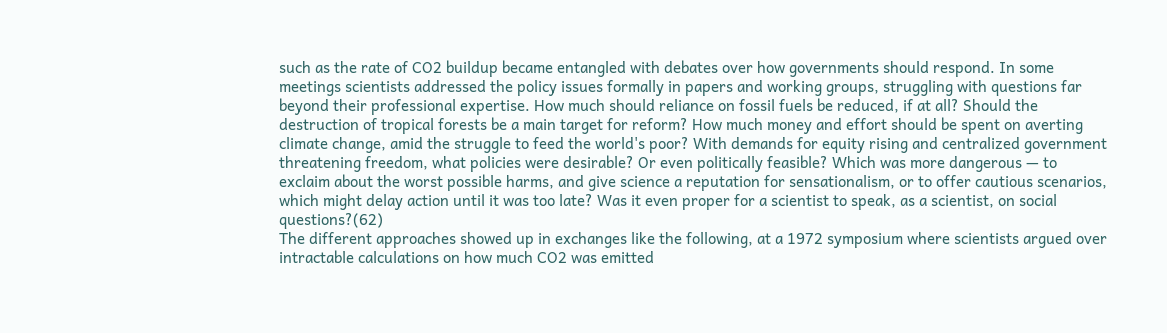such as the rate of CO2 buildup became entangled with debates over how governments should respond. In some meetings scientists addressed the policy issues formally in papers and working groups, struggling with questions far beyond their professional expertise. How much should reliance on fossil fuels be reduced, if at all? Should the destruction of tropical forests be a main target for reform? How much money and effort should be spent on averting climate change, amid the struggle to feed the world's poor? With demands for equity rising and centralized government threatening freedom, what policies were desirable? Or even politically feasible? Which was more dangerous — to exclaim about the worst possible harms, and give science a reputation for sensationalism, or to offer cautious scenarios, which might delay action until it was too late? Was it even proper for a scientist to speak, as a scientist, on social questions?(62)
The different approaches showed up in exchanges like the following, at a 1972 symposium where scientists argued over intractable calculations on how much CO2 was emitted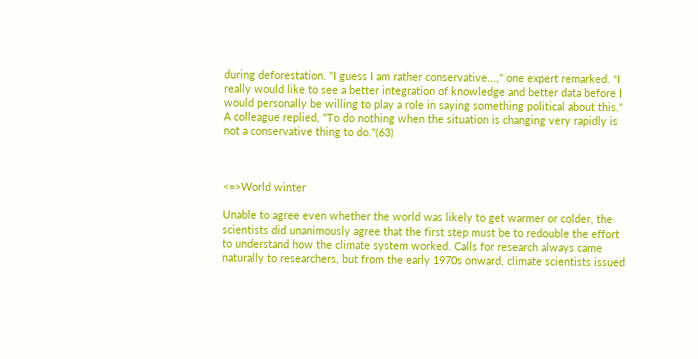during deforestation. "I guess I am rather conservative...," one expert remarked. "I really would like to see a better integration of knowledge and better data before I would personally be willing to play a role in saying something political about this." A colleague replied, "To do nothing when the situation is changing very rapidly is not a conservative thing to do."(63)



<=>World winter

Unable to agree even whether the world was likely to get warmer or colder, the scientists did unanimously agree that the first step must be to redouble the effort to understand how the climate system worked. Calls for research always came naturally to researchers, but from the early 1970s onward, climate scientists issued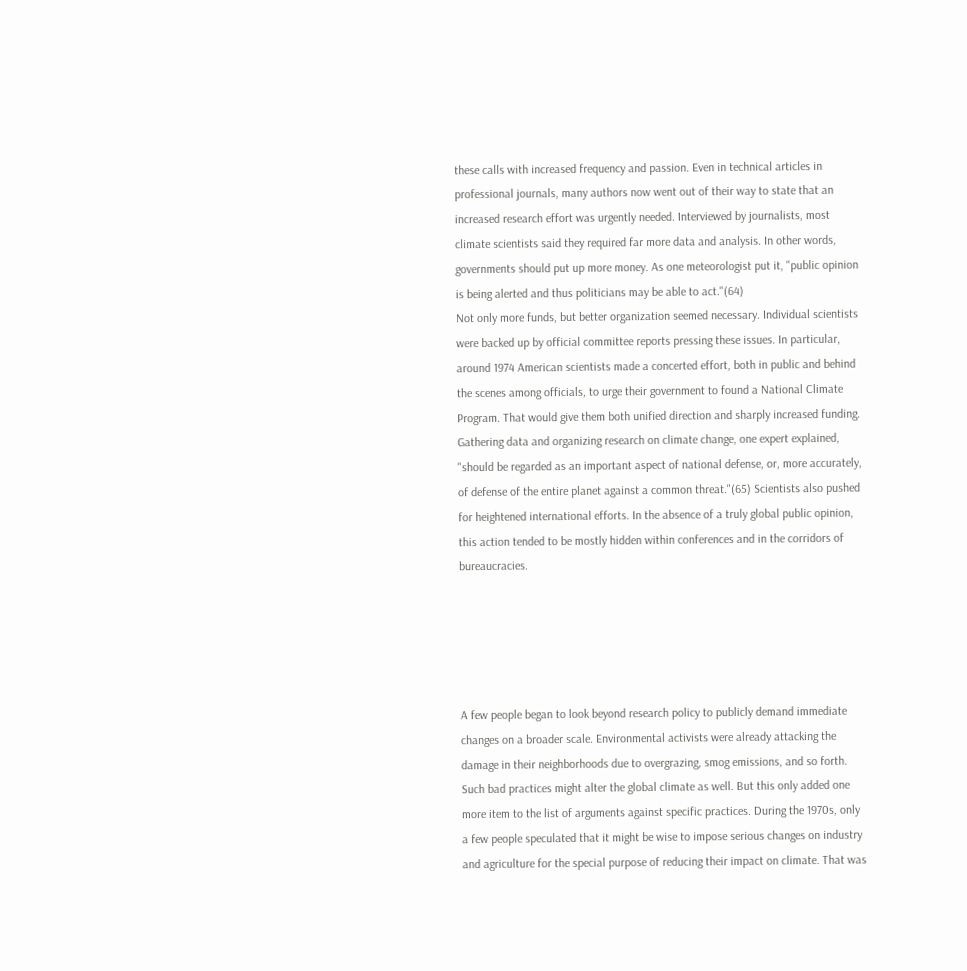these calls with increased frequency and passion. Even in technical articles in professional journals, many authors now went out of their way to state that an increased research effort was urgently needed. Interviewed by journalists, most climate scientists said they required far more data and analysis. In other words, governments should put up more money. As one meteorologist put it, "public opinion is being alerted and thus politicians may be able to act."(64)
Not only more funds, but better organization seemed necessary. Individual scientists were backed up by official committee reports pressing these issues. In particular, around 1974 American scientists made a concerted effort, both in public and behind the scenes among officials, to urge their government to found a National Climate Program. That would give them both unified direction and sharply increased funding. Gathering data and organizing research on climate change, one expert explained, "should be regarded as an important aspect of national defense, or, more accurately, of defense of the entire planet against a common threat."(65) Scientists also pushed for heightened international efforts. In the absence of a truly global public opinion, this action tended to be mostly hidden within conferences and in the corridors of bureaucracies.





A few people began to look beyond research policy to publicly demand immediate changes on a broader scale. Environmental activists were already attacking the damage in their neighborhoods due to overgrazing, smog emissions, and so forth. Such bad practices might alter the global climate as well. But this only added one more item to the list of arguments against specific practices. During the 1970s, only a few people speculated that it might be wise to impose serious changes on industry and agriculture for the special purpose of reducing their impact on climate. That was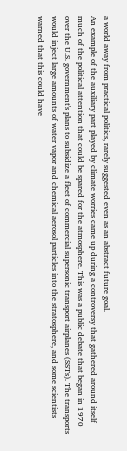a world away from practical politics, rarely suggested even as an abstract future goal.
An example of the auxiliary part played by climate worries came up during a controversy that gathered around itself much of the political attention that could be spared for the atmosphere. This was a public debate that began in 1970 over the U.S. government's plans to subsidize a fleet of commercial supersonic transport airplanes (SSTs). The transports would inject large amounts of water vapor and chemical aerosol particles into the stratosphere, and some scientists warned that this could have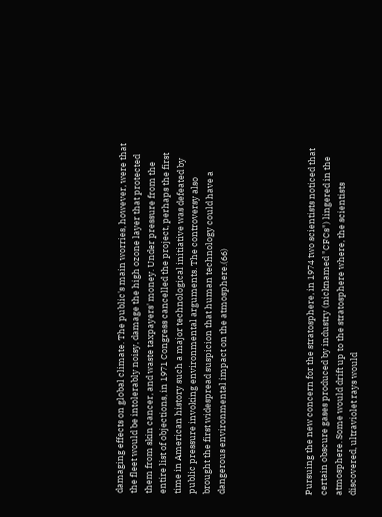damaging effects on global climate. The public's main worries, however, were that the fleet would be intolerably noisy, damage the high ozone layer that protected them from skin cancer, and waste taxpayers' money. Under pressure from the entire list of objections, in 1971 Congress cancelled the project, perhaps the first time in American history such a major technological initiative was defeated by public pressure invoking environmental arguments. The controversy also brought the first widespread suspicion that human technology could have a dangerous environmental impact on the atmosphere.(66)





Pursuing the new concern for the stratosphere, in 1974 two scientists noticed that certain obscure gases produced by industry (nicknamed "CFCs") lingered in the atmosphere. Some would drift up to the stratosphere where, the scientists discovered, ultraviolet rays would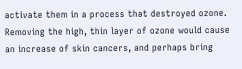activate them in a process that destroyed ozone. Removing the high, thin layer of ozone would cause an increase of skin cancers, and perhaps bring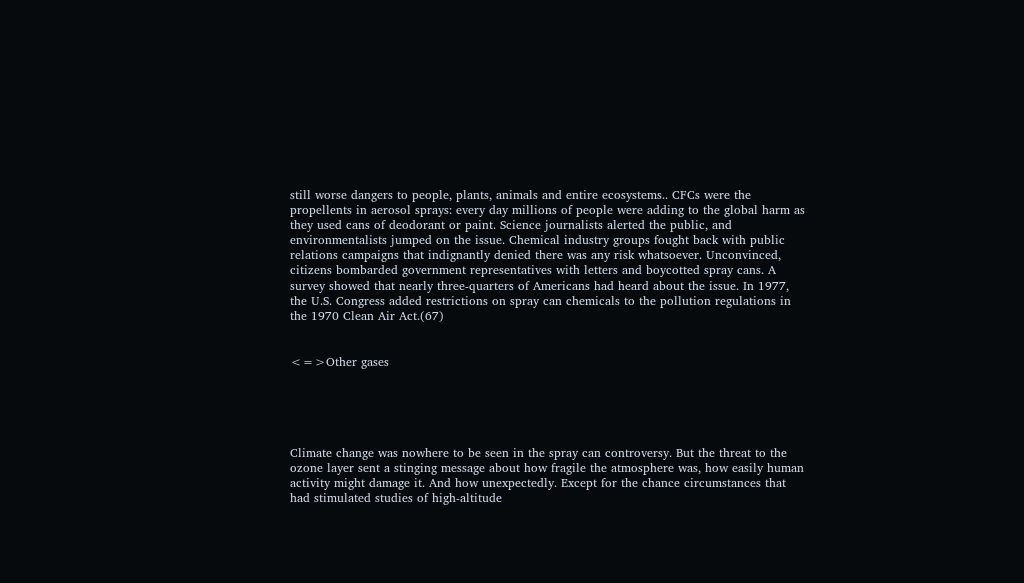still worse dangers to people, plants, animals and entire ecosystems.. CFCs were the propellents in aerosol sprays: every day millions of people were adding to the global harm as they used cans of deodorant or paint. Science journalists alerted the public, and environmentalists jumped on the issue. Chemical industry groups fought back with public relations campaigns that indignantly denied there was any risk whatsoever. Unconvinced, citizens bombarded government representatives with letters and boycotted spray cans. A survey showed that nearly three-quarters of Americans had heard about the issue. In 1977, the U.S. Congress added restrictions on spray can chemicals to the pollution regulations in the 1970 Clean Air Act.(67)


<=>Other gases





Climate change was nowhere to be seen in the spray can controversy. But the threat to the ozone layer sent a stinging message about how fragile the atmosphere was, how easily human activity might damage it. And how unexpectedly. Except for the chance circumstances that had stimulated studies of high-altitude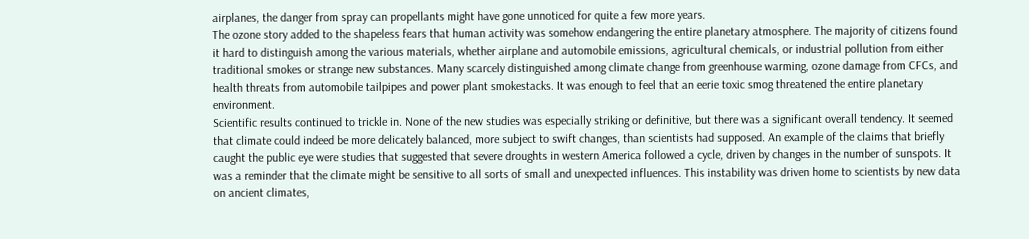airplanes, the danger from spray can propellants might have gone unnoticed for quite a few more years.
The ozone story added to the shapeless fears that human activity was somehow endangering the entire planetary atmosphere. The majority of citizens found it hard to distinguish among the various materials, whether airplane and automobile emissions, agricultural chemicals, or industrial pollution from either traditional smokes or strange new substances. Many scarcely distinguished among climate change from greenhouse warming, ozone damage from CFCs, and health threats from automobile tailpipes and power plant smokestacks. It was enough to feel that an eerie toxic smog threatened the entire planetary environment.
Scientific results continued to trickle in. None of the new studies was especially striking or definitive, but there was a significant overall tendency. It seemed that climate could indeed be more delicately balanced, more subject to swift changes, than scientists had supposed. An example of the claims that briefly caught the public eye were studies that suggested that severe droughts in western America followed a cycle, driven by changes in the number of sunspots. It was a reminder that the climate might be sensitive to all sorts of small and unexpected influences. This instability was driven home to scientists by new data on ancient climates,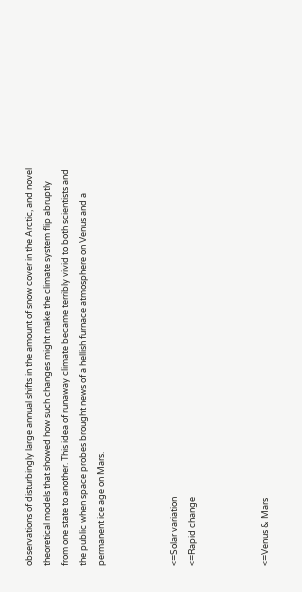observations of disturbingly large annual shifts in the amount of snow cover in the Arctic, and novel theoretical models that showed how such changes might make the climate system flip abruptly from one state to another. This idea of runaway climate became terribly vivid to both scientists and the public when space probes brought news of a hellish furnace atmosphere on Venus and a permanent ice age on Mars.



<=Solar variation
<=Rapid change



<=Venus & Mars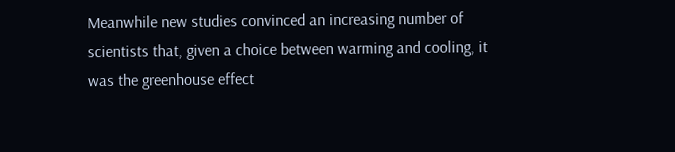Meanwhile new studies convinced an increasing number of scientists that, given a choice between warming and cooling, it was the greenhouse effect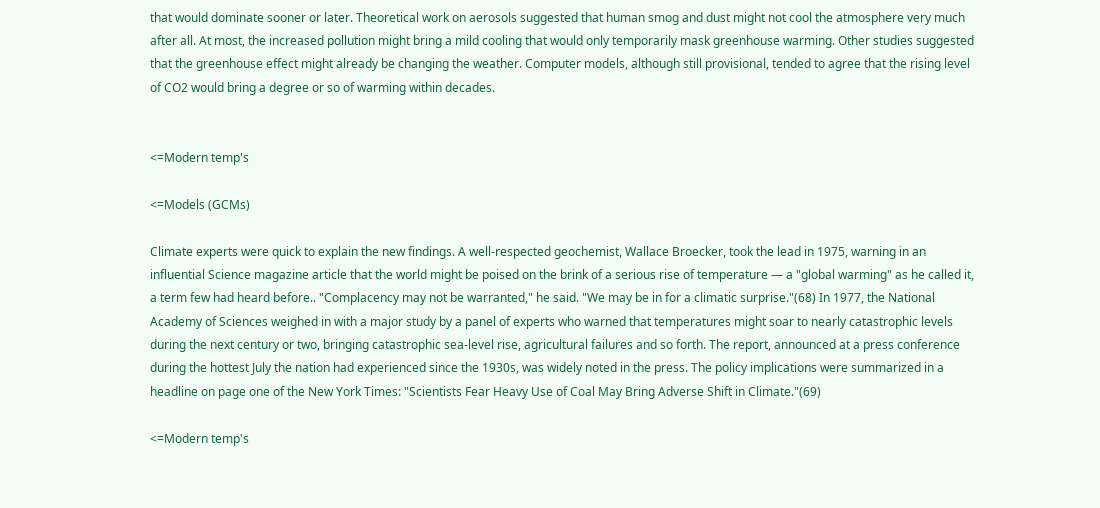that would dominate sooner or later. Theoretical work on aerosols suggested that human smog and dust might not cool the atmosphere very much after all. At most, the increased pollution might bring a mild cooling that would only temporarily mask greenhouse warming. Other studies suggested that the greenhouse effect might already be changing the weather. Computer models, although still provisional, tended to agree that the rising level of CO2 would bring a degree or so of warming within decades.


<=Modern temp's

<=Models (GCMs)

Climate experts were quick to explain the new findings. A well-respected geochemist, Wallace Broecker, took the lead in 1975, warning in an influential Science magazine article that the world might be poised on the brink of a serious rise of temperature — a "global warming" as he called it, a term few had heard before.. "Complacency may not be warranted," he said. "We may be in for a climatic surprise."(68) In 1977, the National Academy of Sciences weighed in with a major study by a panel of experts who warned that temperatures might soar to nearly catastrophic levels during the next century or two, bringing catastrophic sea-level rise, agricultural failures and so forth. The report, announced at a press conference during the hottest July the nation had experienced since the 1930s, was widely noted in the press. The policy implications were summarized in a headline on page one of the New York Times: "Scientists Fear Heavy Use of Coal May Bring Adverse Shift in Climate."(69)

<=Modern temp's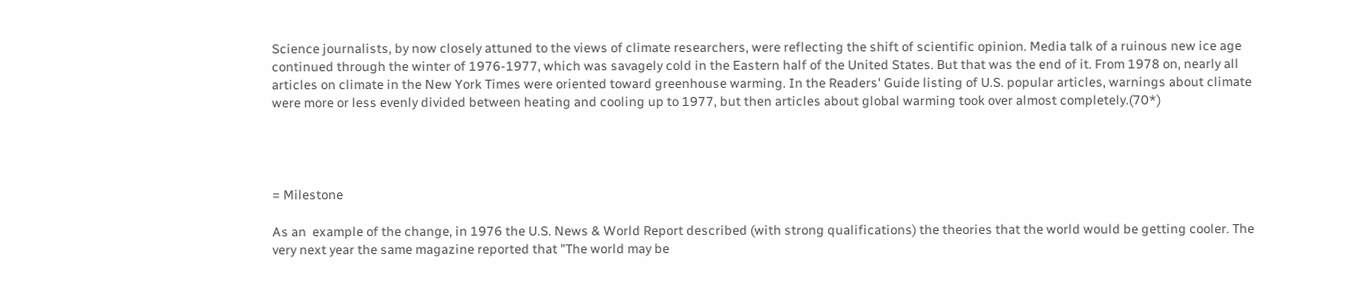Science journalists, by now closely attuned to the views of climate researchers, were reflecting the shift of scientific opinion. Media talk of a ruinous new ice age continued through the winter of 1976-1977, which was savagely cold in the Eastern half of the United States. But that was the end of it. From 1978 on, nearly all articles on climate in the New York Times were oriented toward greenhouse warming. In the Readers' Guide listing of U.S. popular articles, warnings about climate were more or less evenly divided between heating and cooling up to 1977, but then articles about global warming took over almost completely.(70*)




= Milestone

As an  example of the change, in 1976 the U.S. News & World Report described (with strong qualifications) the theories that the world would be getting cooler. The very next year the same magazine reported that "The world may be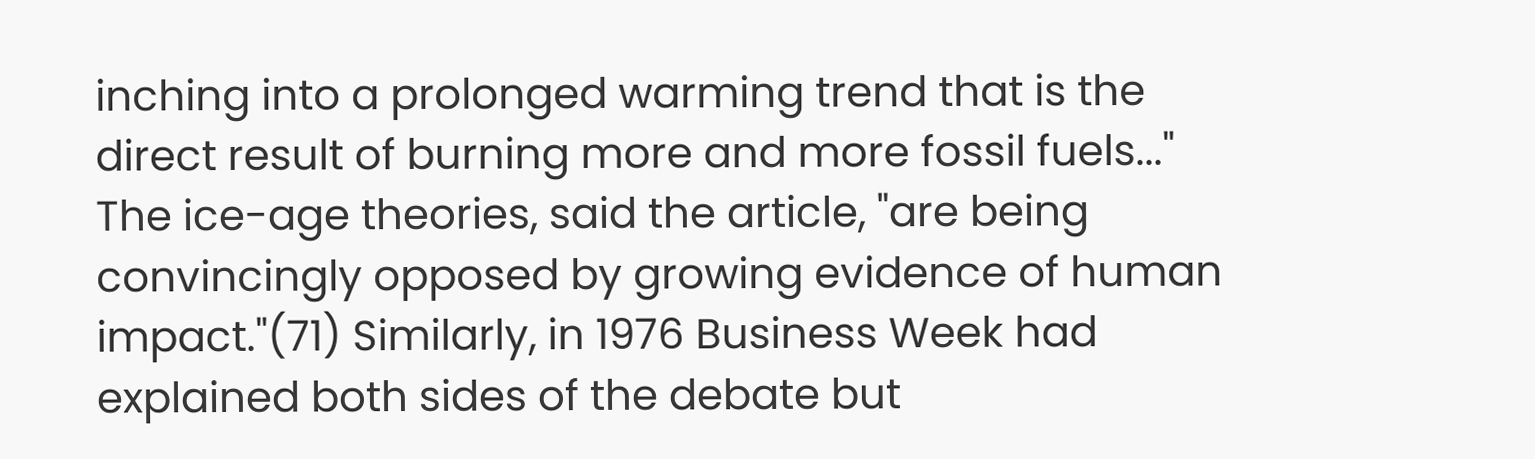inching into a prolonged warming trend that is the direct result of burning more and more fossil fuels..." The ice-age theories, said the article, "are being convincingly opposed by growing evidence of human impact."(71) Similarly, in 1976 Business Week had explained both sides of the debate but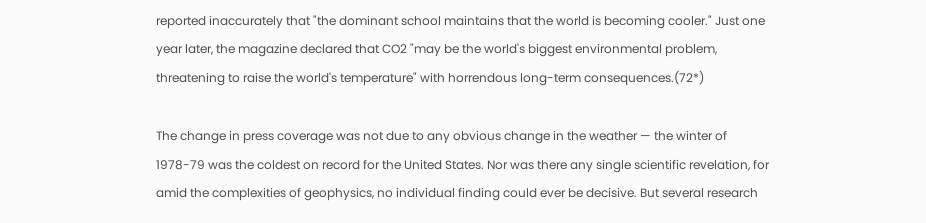reported inaccurately that "the dominant school maintains that the world is becoming cooler." Just one year later, the magazine declared that CO2 "may be the world's biggest environmental problem, threatening to raise the world's temperature" with horrendous long-term consequences.(72*)

The change in press coverage was not due to any obvious change in the weather — the winter of 1978-79 was the coldest on record for the United States. Nor was there any single scientific revelation, for amid the complexities of geophysics, no individual finding could ever be decisive. But several research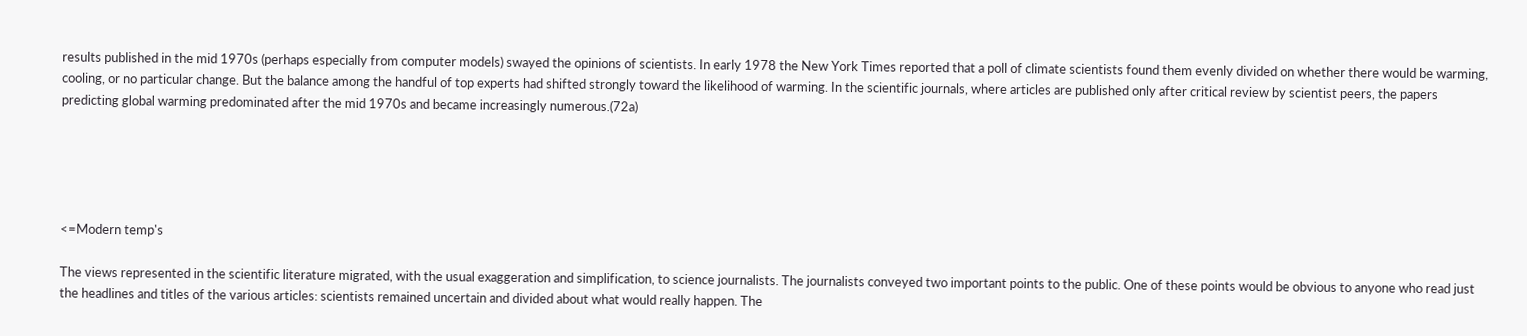results published in the mid 1970s (perhaps especially from computer models) swayed the opinions of scientists. In early 1978 the New York Times reported that a poll of climate scientists found them evenly divided on whether there would be warming, cooling, or no particular change. But the balance among the handful of top experts had shifted strongly toward the likelihood of warming. In the scientific journals, where articles are published only after critical review by scientist peers, the papers predicting global warming predominated after the mid 1970s and became increasingly numerous.(72a)





<=Modern temp's

The views represented in the scientific literature migrated, with the usual exaggeration and simplification, to science journalists. The journalists conveyed two important points to the public. One of these points would be obvious to anyone who read just the headlines and titles of the various articles: scientists remained uncertain and divided about what would really happen. The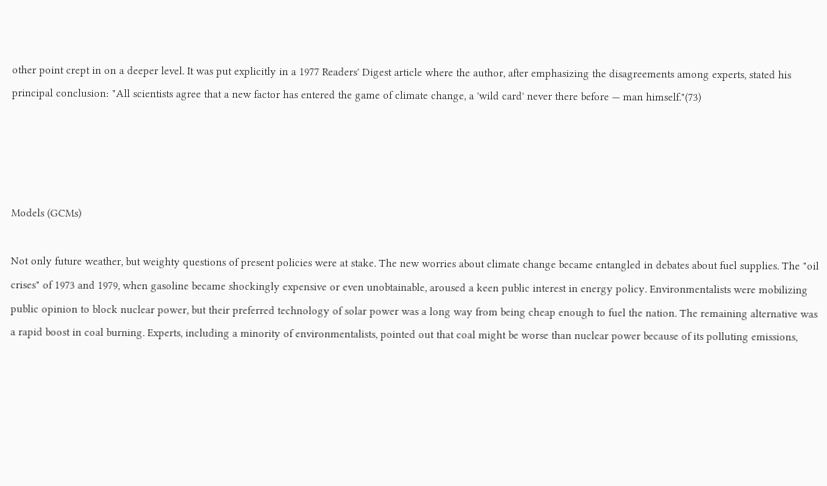other point crept in on a deeper level. It was put explicitly in a 1977 Readers' Digest article where the author, after emphasizing the disagreements among experts, stated his principal conclusion: "All scientists agree that a new factor has entered the game of climate change, a 'wild card' never there before — man himself."(73)




Models (GCMs)

Not only future weather, but weighty questions of present policies were at stake. The new worries about climate change became entangled in debates about fuel supplies. The "oil crises" of 1973 and 1979, when gasoline became shockingly expensive or even unobtainable, aroused a keen public interest in energy policy. Environmentalists were mobilizing public opinion to block nuclear power, but their preferred technology of solar power was a long way from being cheap enough to fuel the nation. The remaining alternative was a rapid boost in coal burning. Experts, including a minority of environmentalists, pointed out that coal might be worse than nuclear power because of its polluting emissions,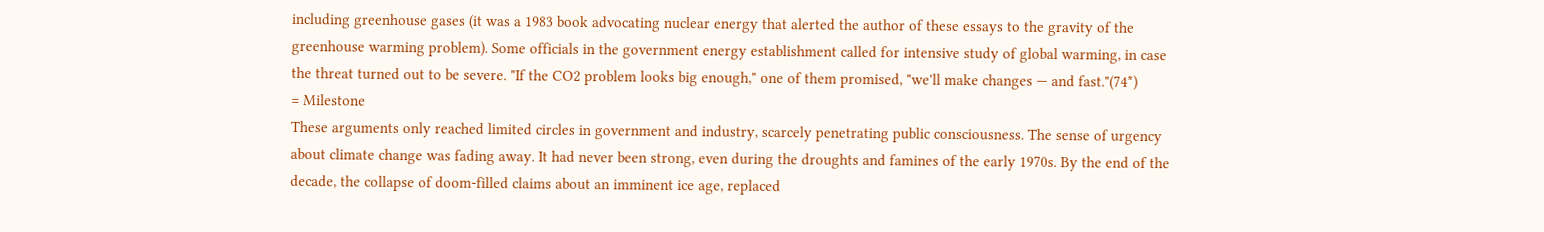including greenhouse gases (it was a 1983 book advocating nuclear energy that alerted the author of these essays to the gravity of the greenhouse warming problem). Some officials in the government energy establishment called for intensive study of global warming, in case the threat turned out to be severe. "If the CO2 problem looks big enough," one of them promised, "we'll make changes — and fast."(74*)
= Milestone
These arguments only reached limited circles in government and industry, scarcely penetrating public consciousness. The sense of urgency about climate change was fading away. It had never been strong, even during the droughts and famines of the early 1970s. By the end of the decade, the collapse of doom-filled claims about an imminent ice age, replaced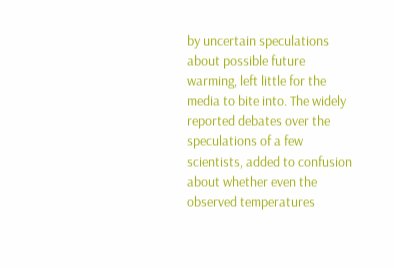by uncertain speculations about possible future warming, left little for the media to bite into. The widely reported debates over the speculations of a few scientists, added to confusion about whether even the observed temperatures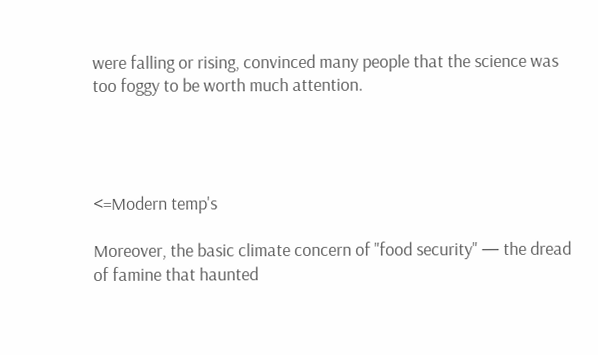were falling or rising, convinced many people that the science was too foggy to be worth much attention.




<=Modern temp's

Moreover, the basic climate concern of "food security" — the dread of famine that haunted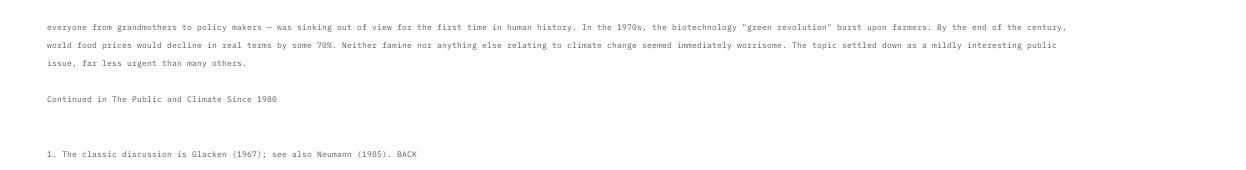everyone from grandmothers to policy makers — was sinking out of view for the first time in human history. In the 1970s, the biotechnology "green revolution" burst upon farmers. By the end of the century, world food prices would decline in real terms by some 70%. Neither famine nor anything else relating to climate change seemed immediately worrisome. The topic settled down as a mildly interesting public issue, far less urgent than many others.

Continued in The Public and Climate Since 1980


1. The classic discussion is Glacken (1967); see also Neumann (1985). BACK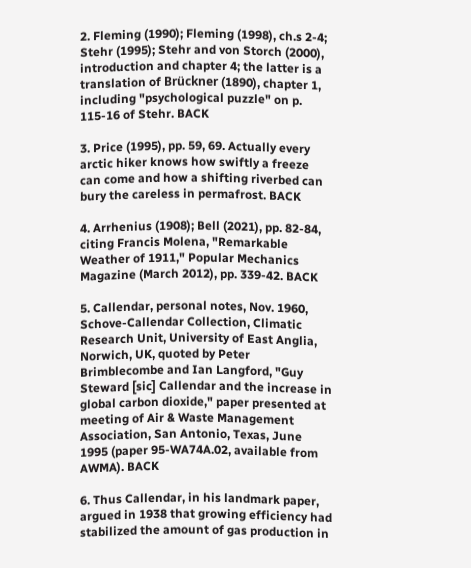2. Fleming (1990); Fleming (1998), ch.s 2-4; Stehr (1995); Stehr and von Storch (2000), introduction and chapter 4; the latter is a translation of Brückner (1890), chapter 1, including "psychological puzzle" on p. 115-16 of Stehr. BACK

3. Price (1995), pp. 59, 69. Actually every arctic hiker knows how swiftly a freeze can come and how a shifting riverbed can bury the careless in permafrost. BACK

4. Arrhenius (1908); Bell (2021), pp. 82-84, citing Francis Molena, "Remarkable Weather of 1911," Popular Mechanics Magazine (March 2012), pp. 339-42. BACK

5. Callendar, personal notes, Nov. 1960, Schove-Callendar Collection, Climatic Research Unit, University of East Anglia, Norwich, UK, quoted by Peter Brimblecombe and Ian Langford, "Guy Steward [sic] Callendar and the increase in global carbon dioxide," paper presented at meeting of Air & Waste Management Association, San Antonio, Texas, June 1995 (paper 95-WA74A.02, available from AWMA). BACK

6. Thus Callendar, in his landmark paper, argued in 1938 that growing efficiency had stabilized the amount of gas production in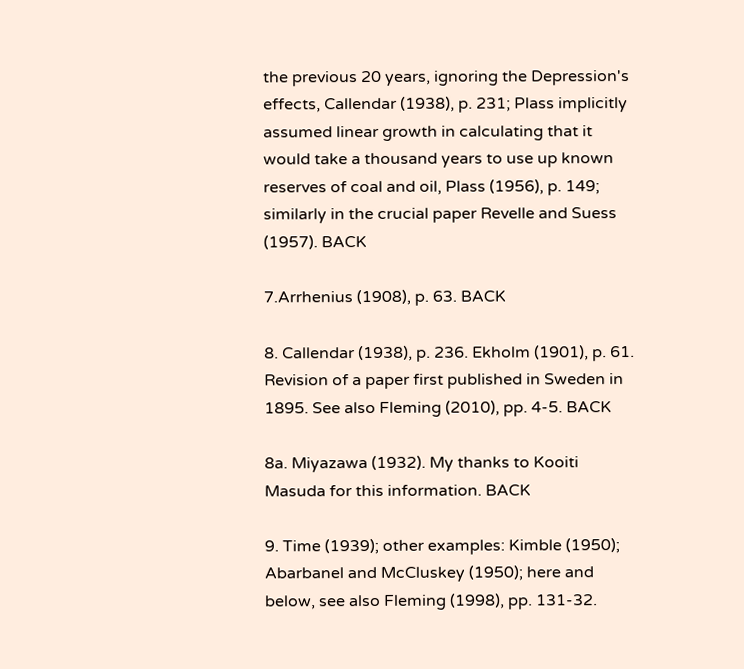the previous 20 years, ignoring the Depression's effects, Callendar (1938), p. 231; Plass implicitly assumed linear growth in calculating that it would take a thousand years to use up known reserves of coal and oil, Plass (1956), p. 149; similarly in the crucial paper Revelle and Suess (1957). BACK

7.Arrhenius (1908), p. 63. BACK

8. Callendar (1938), p. 236. Ekholm (1901), p. 61. Revision of a paper first published in Sweden in 1895. See also Fleming (2010), pp. 4-5. BACK

8a. Miyazawa (1932). My thanks to Kooiti Masuda for this information. BACK

9. Time (1939); other examples: Kimble (1950); Abarbanel and McCluskey (1950); here and below, see also Fleming (1998), pp. 131-32.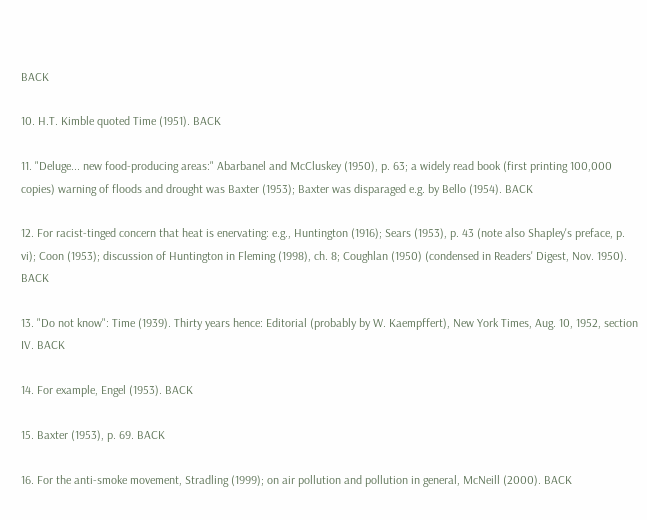BACK

10. H.T. Kimble quoted Time (1951). BACK

11. "Deluge... new food-producing areas:" Abarbanel and McCluskey (1950), p. 63; a widely read book (first printing 100,000 copies) warning of floods and drought was Baxter (1953); Baxter was disparaged e.g. by Bello (1954). BACK

12. For racist-tinged concern that heat is enervating: e.g., Huntington (1916); Sears (1953), p. 43 (note also Shapley's preface, p. vi); Coon (1953); discussion of Huntington in Fleming (1998), ch. 8; Coughlan (1950) (condensed in Readers' Digest, Nov. 1950). BACK

13. "Do not know": Time (1939). Thirty years hence: Editorial (probably by W. Kaempffert), New York Times, Aug. 10, 1952, section IV. BACK

14. For example, Engel (1953). BACK

15. Baxter (1953), p. 69. BACK

16. For the anti-smoke movement, Stradling (1999); on air pollution and pollution in general, McNeill (2000). BACK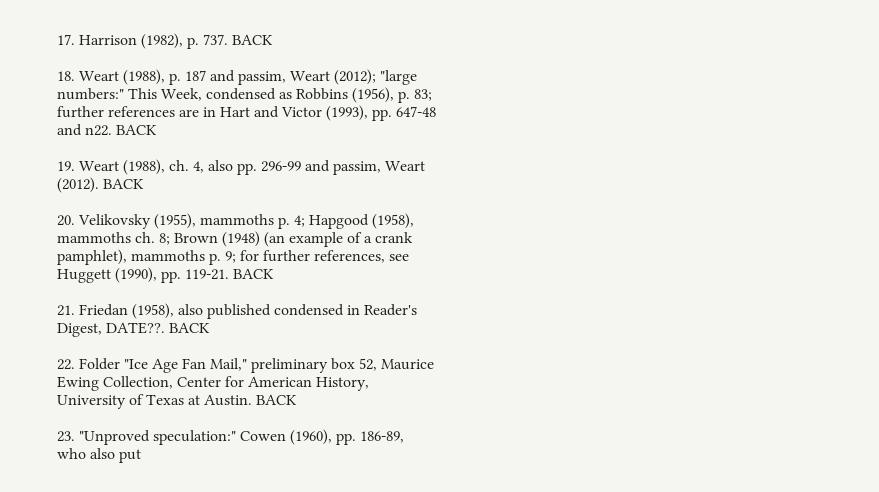17. Harrison (1982), p. 737. BACK

18. Weart (1988), p. 187 and passim, Weart (2012); "large numbers:" This Week, condensed as Robbins (1956), p. 83; further references are in Hart and Victor (1993), pp. 647-48 and n22. BACK

19. Weart (1988), ch. 4, also pp. 296-99 and passim, Weart (2012). BACK

20. Velikovsky (1955), mammoths p. 4; Hapgood (1958), mammoths ch. 8; Brown (1948) (an example of a crank pamphlet), mammoths p. 9; for further references, see Huggett (1990), pp. 119-21. BACK

21. Friedan (1958), also published condensed in Reader's Digest, DATE??. BACK

22. Folder "Ice Age Fan Mail," preliminary box 52, Maurice Ewing Collection, Center for American History, University of Texas at Austin. BACK

23. "Unproved speculation:" Cowen (1960), pp. 186-89, who also put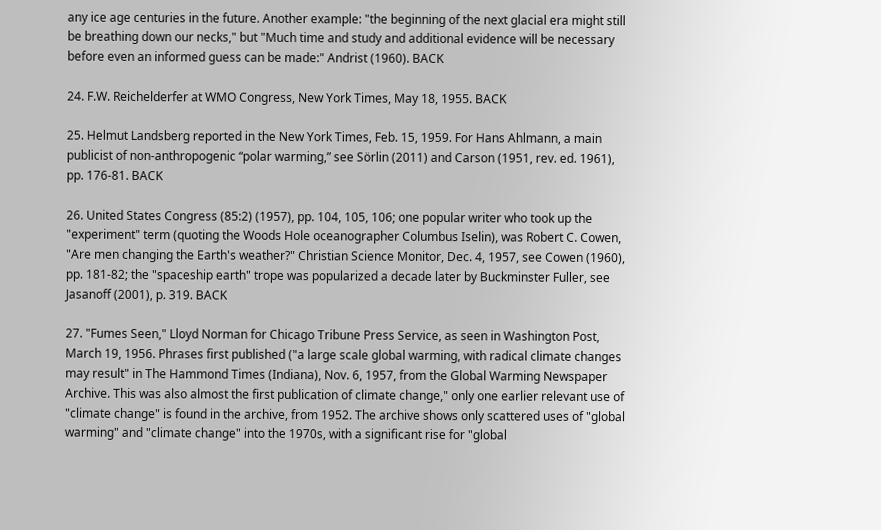any ice age centuries in the future. Another example: "the beginning of the next glacial era might still be breathing down our necks," but "Much time and study and additional evidence will be necessary before even an informed guess can be made:" Andrist (1960). BACK

24. F.W. Reichelderfer at WMO Congress, New York Times, May 18, 1955. BACK

25. Helmut Landsberg reported in the New York Times, Feb. 15, 1959. For Hans Ahlmann, a main publicist of non-anthropogenic “polar warming,” see Sörlin (2011) and Carson (1951, rev. ed. 1961), pp. 176-81. BACK

26. United States Congress (85:2) (1957), pp. 104, 105, 106; one popular writer who took up the "experiment" term (quoting the Woods Hole oceanographer Columbus Iselin), was Robert C. Cowen, "Are men changing the Earth's weather?" Christian Science Monitor, Dec. 4, 1957, see Cowen (1960), pp. 181-82; the "spaceship earth" trope was popularized a decade later by Buckminster Fuller, see Jasanoff (2001), p. 319. BACK

27. "Fumes Seen," Lloyd Norman for Chicago Tribune Press Service, as seen in Washington Post, March 19, 1956. Phrases first published ("a large scale global warming, with radical climate changes may result" in The Hammond Times (Indiana), Nov. 6, 1957, from the Global Warming Newspaper Archive. This was also almost the first publication of climate change," only one earlier relevant use of "climate change" is found in the archive, from 1952. The archive shows only scattered uses of "global warming" and "climate change" into the 1970s, with a significant rise for "global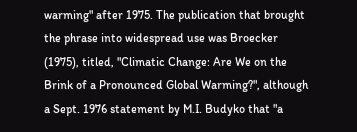warming" after 1975. The publication that brought the phrase into widespread use was Broecker (1975), titled, "Climatic Change: Are We on the Brink of a Pronounced Global Warming?", although a Sept. 1976 statement by M.I. Budyko that "a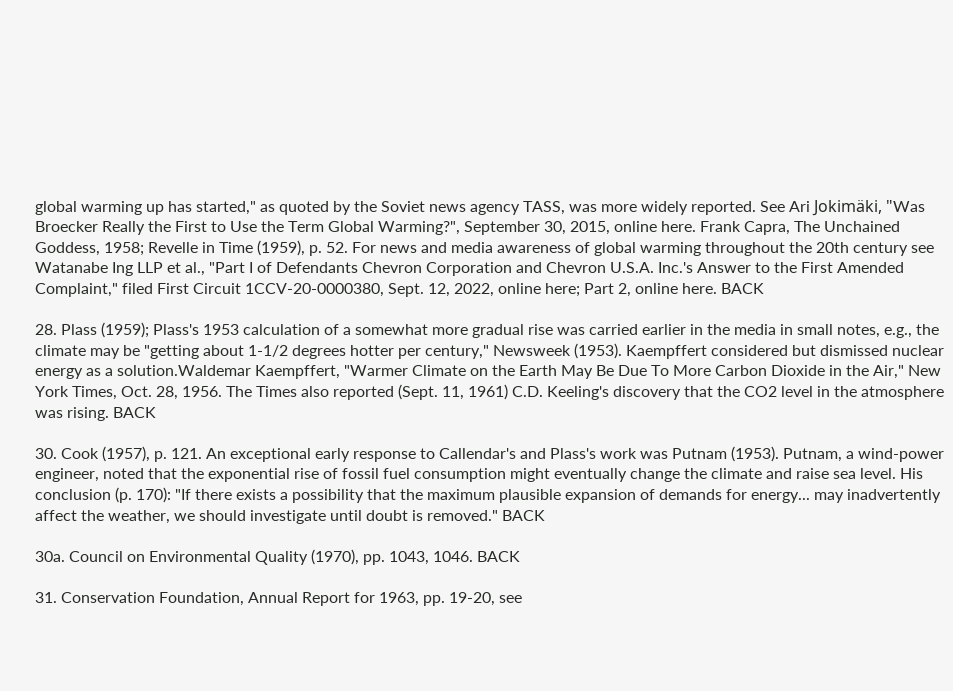global warming up has started," as quoted by the Soviet news agency TASS, was more widely reported. See Ari Jokimäki, "Was Broecker Really the First to Use the Term Global Warming?", September 30, 2015, online here. Frank Capra, The Unchained Goddess, 1958; Revelle in Time (1959), p. 52. For news and media awareness of global warming throughout the 20th century see Watanabe Ing LLP et al., "Part I of Defendants Chevron Corporation and Chevron U.S.A. Inc.'s Answer to the First Amended Complaint," filed First Circuit 1CCV-20-0000380, Sept. 12, 2022, online here; Part 2, online here. BACK

28. Plass (1959); Plass's 1953 calculation of a somewhat more gradual rise was carried earlier in the media in small notes, e.g., the climate may be "getting about 1-1/2 degrees hotter per century," Newsweek (1953). Kaempffert considered but dismissed nuclear energy as a solution.Waldemar Kaempffert, "Warmer Climate on the Earth May Be Due To More Carbon Dioxide in the Air," New York Times, Oct. 28, 1956. The Times also reported (Sept. 11, 1961) C.D. Keeling's discovery that the CO2 level in the atmosphere was rising. BACK

30. Cook (1957), p. 121. An exceptional early response to Callendar's and Plass's work was Putnam (1953). Putnam, a wind-power engineer, noted that the exponential rise of fossil fuel consumption might eventually change the climate and raise sea level. His conclusion (p. 170): "If there exists a possibility that the maximum plausible expansion of demands for energy... may inadvertently affect the weather, we should investigate until doubt is removed." BACK

30a. Council on Environmental Quality (1970), pp. 1043, 1046. BACK

31. Conservation Foundation, Annual Report for 1963, pp. 19-20, see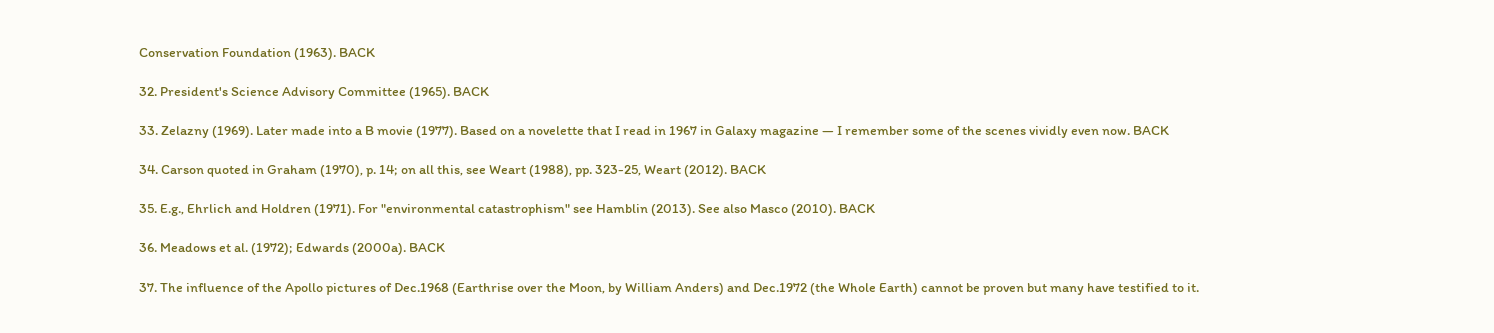Conservation Foundation (1963). BACK

32. President's Science Advisory Committee (1965). BACK

33. Zelazny (1969). Later made into a B movie (1977). Based on a novelette that I read in 1967 in Galaxy magazine — I remember some of the scenes vividly even now. BACK

34. Carson quoted in Graham (1970), p. 14; on all this, see Weart (1988), pp. 323-25, Weart (2012). BACK

35. E.g., Ehrlich and Holdren (1971). For "environmental catastrophism" see Hamblin (2013). See also Masco (2010). BACK

36. Meadows et al. (1972); Edwards (2000a). BACK

37. The influence of the Apollo pictures of Dec.1968 (Earthrise over the Moon, by William Anders) and Dec.1972 (the Whole Earth) cannot be proven but many have testified to it.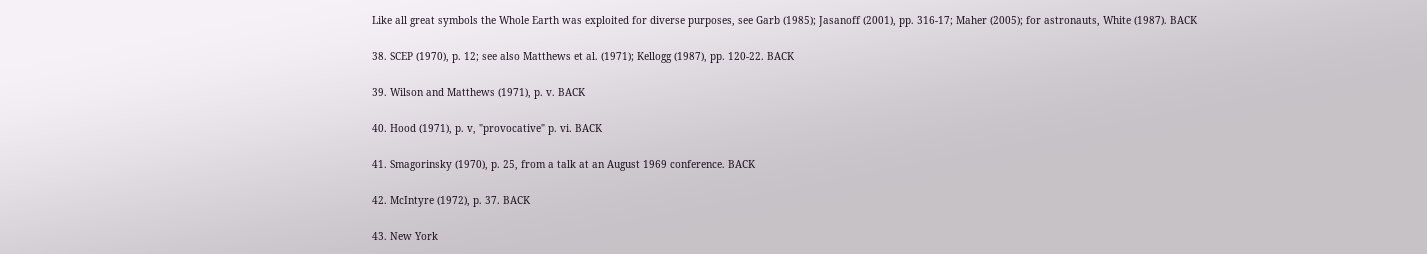Like all great symbols the Whole Earth was exploited for diverse purposes, see Garb (1985); Jasanoff (2001), pp. 316-17; Maher (2005); for astronauts, White (1987). BACK

38. SCEP (1970), p. 12; see also Matthews et al. (1971); Kellogg (1987), pp. 120-22. BACK

39. Wilson and Matthews (1971), p. v. BACK

40. Hood (1971), p. v, "provocative" p. vi. BACK

41. Smagorinsky (1970), p. 25, from a talk at an August 1969 conference. BACK

42. McIntyre (1972), p. 37. BACK

43. New York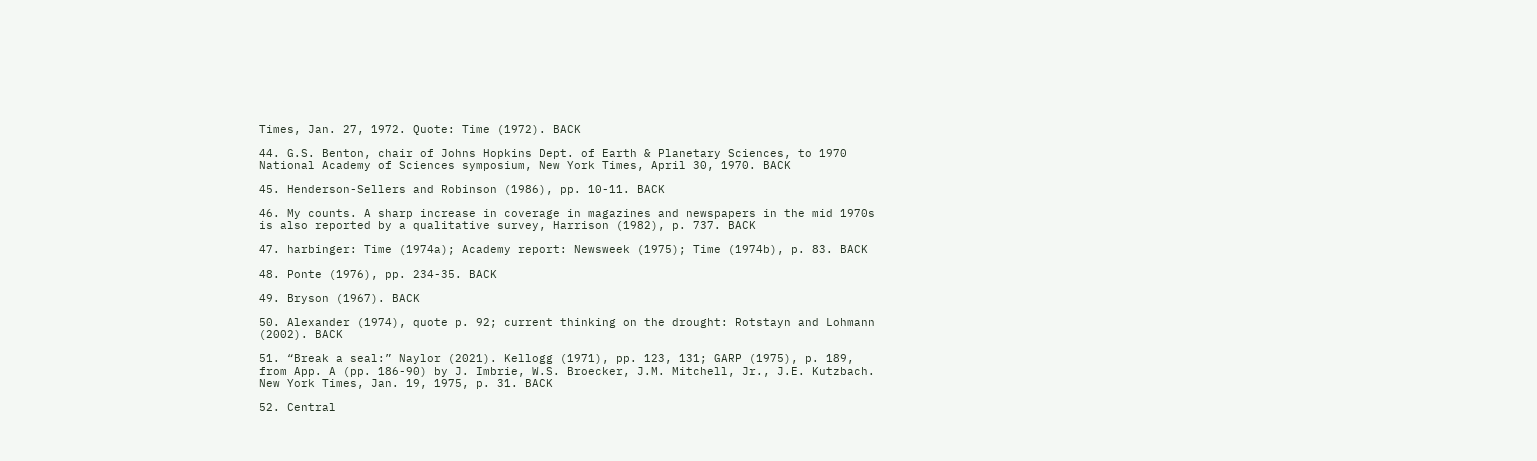Times, Jan. 27, 1972. Quote: Time (1972). BACK

44. G.S. Benton, chair of Johns Hopkins Dept. of Earth & Planetary Sciences, to 1970 National Academy of Sciences symposium, New York Times, April 30, 1970. BACK

45. Henderson-Sellers and Robinson (1986), pp. 10-11. BACK

46. My counts. A sharp increase in coverage in magazines and newspapers in the mid 1970s is also reported by a qualitative survey, Harrison (1982), p. 737. BACK

47. harbinger: Time (1974a); Academy report: Newsweek (1975); Time (1974b), p. 83. BACK

48. Ponte (1976), pp. 234-35. BACK

49. Bryson (1967). BACK

50. Alexander (1974), quote p. 92; current thinking on the drought: Rotstayn and Lohmann (2002). BACK

51. “Break a seal:” Naylor (2021). Kellogg (1971), pp. 123, 131; GARP (1975), p. 189, from App. A (pp. 186-90) by J. Imbrie, W.S. Broecker, J.M. Mitchell, Jr., J.E. Kutzbach. New York Times, Jan. 19, 1975, p. 31. BACK

52. Central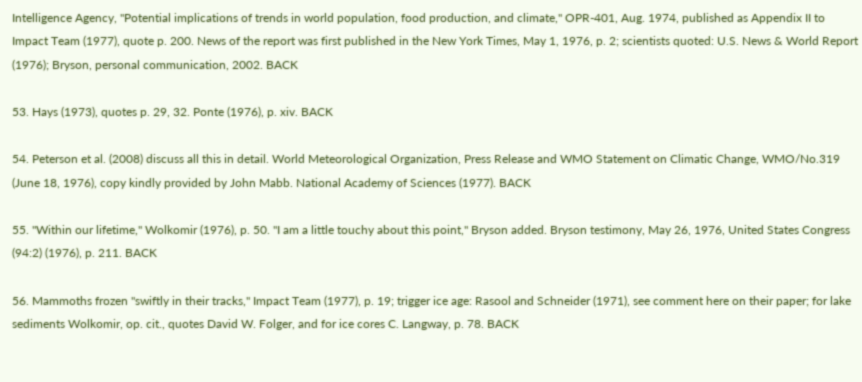Intelligence Agency, "Potential implications of trends in world population, food production, and climate," OPR-401, Aug. 1974, published as Appendix II to Impact Team (1977), quote p. 200. News of the report was first published in the New York Times, May 1, 1976, p. 2; scientists quoted: U.S. News & World Report (1976); Bryson, personal communication, 2002. BACK

53. Hays (1973), quotes p. 29, 32. Ponte (1976), p. xiv. BACK

54. Peterson et al. (2008) discuss all this in detail. World Meteorological Organization, Press Release and WMO Statement on Climatic Change, WMO/No.319 (June 18, 1976), copy kindly provided by John Mabb. National Academy of Sciences (1977). BACK

55. "Within our lifetime," Wolkomir (1976), p. 50. "I am a little touchy about this point," Bryson added. Bryson testimony, May 26, 1976, United States Congress (94:2) (1976), p. 211. BACK

56. Mammoths frozen "swiftly in their tracks," Impact Team (1977), p. 19; trigger ice age: Rasool and Schneider (1971), see comment here on their paper; for lake sediments Wolkomir, op. cit., quotes David W. Folger, and for ice cores C. Langway, p. 78. BACK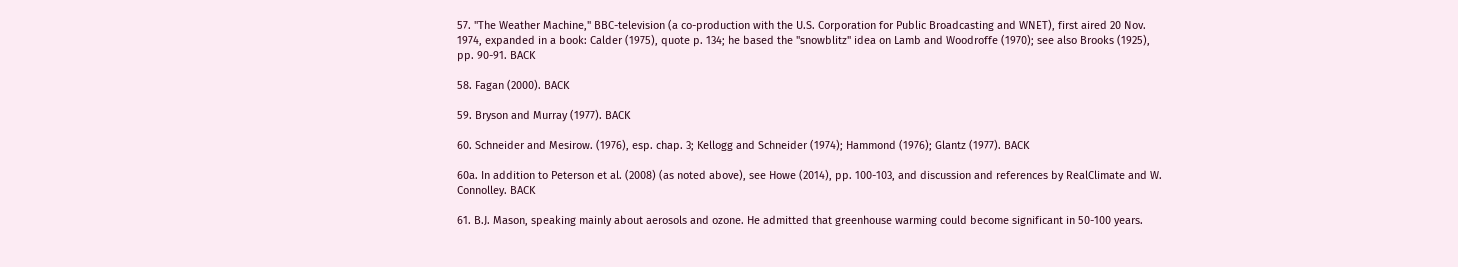57. "The Weather Machine," BBC-television (a co-production with the U.S. Corporation for Public Broadcasting and WNET), first aired 20 Nov. 1974, expanded in a book: Calder (1975), quote p. 134; he based the "snowblitz" idea on Lamb and Woodroffe (1970); see also Brooks (1925), pp. 90-91. BACK

58. Fagan (2000). BACK

59. Bryson and Murray (1977). BACK

60. Schneider and Mesirow. (1976), esp. chap. 3; Kellogg and Schneider (1974); Hammond (1976); Glantz (1977). BACK

60a. In addition to Peterson et al. (2008) (as noted above), see Howe (2014), pp. 100-103, and discussion and references by RealClimate and W. Connolley. BACK

61. B.J. Mason, speaking mainly about aerosols and ozone. He admitted that greenhouse warming could become significant in 50-100 years.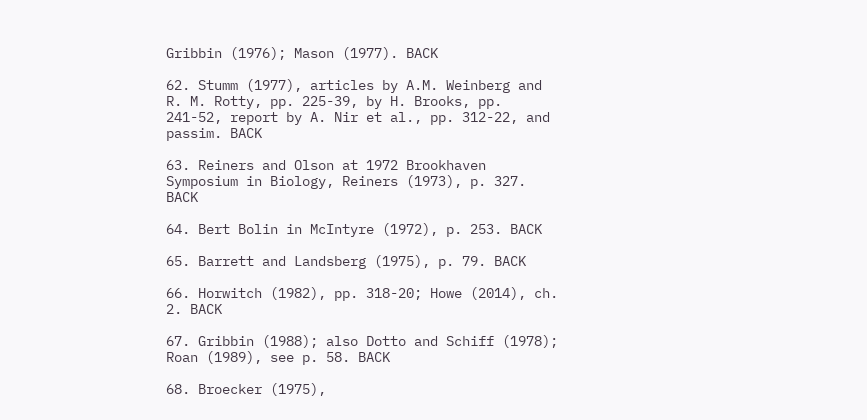Gribbin (1976); Mason (1977). BACK

62. Stumm (1977), articles by A.M. Weinberg and R. M. Rotty, pp. 225-39, by H. Brooks, pp. 241-52, report by A. Nir et al., pp. 312-22, and passim. BACK

63. Reiners and Olson at 1972 Brookhaven Symposium in Biology, Reiners (1973), p. 327. BACK

64. Bert Bolin in McIntyre (1972), p. 253. BACK

65. Barrett and Landsberg (1975), p. 79. BACK

66. Horwitch (1982), pp. 318-20; Howe (2014), ch. 2. BACK

67. Gribbin (1988); also Dotto and Schiff (1978); Roan (1989), see p. 58. BACK

68. Broecker (1975),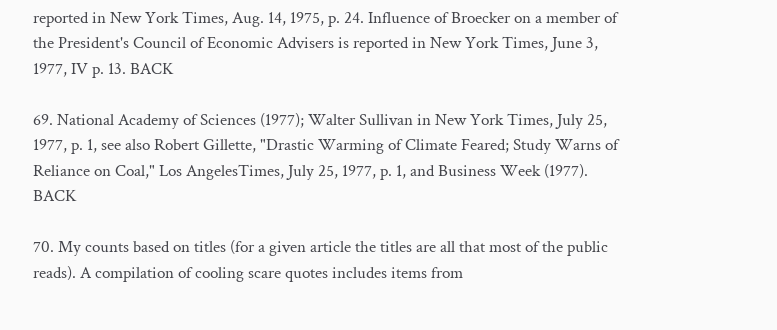reported in New York Times, Aug. 14, 1975, p. 24. Influence of Broecker on a member of the President's Council of Economic Advisers is reported in New York Times, June 3, 1977, IV p. 13. BACK

69. National Academy of Sciences (1977); Walter Sullivan in New York Times, July 25, 1977, p. 1, see also Robert Gillette, "Drastic Warming of Climate Feared; Study Warns of Reliance on Coal," Los AngelesTimes, July 25, 1977, p. 1, and Business Week (1977). BACK

70. My counts based on titles (for a given article the titles are all that most of the public reads). A compilation of cooling scare quotes includes items from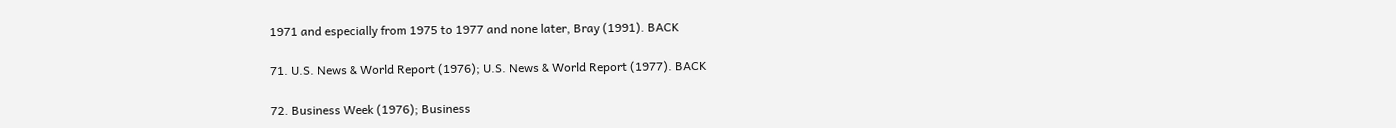1971 and especially from 1975 to 1977 and none later, Bray (1991). BACK

71. U.S. News & World Report (1976); U.S. News & World Report (1977). BACK

72. Business Week (1976); Business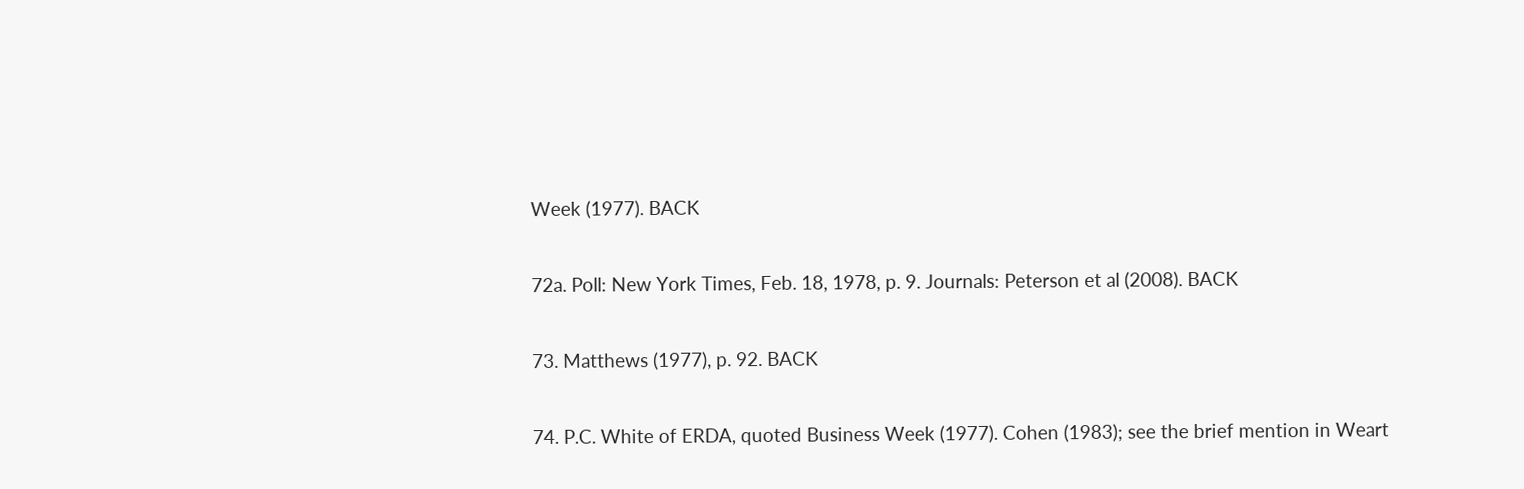Week (1977). BACK

72a. Poll: New York Times, Feb. 18, 1978, p. 9. Journals: Peterson et al (2008). BACK

73. Matthews (1977), p. 92. BACK

74. P.C. White of ERDA, quoted Business Week (1977). Cohen (1983); see the brief mention in Weart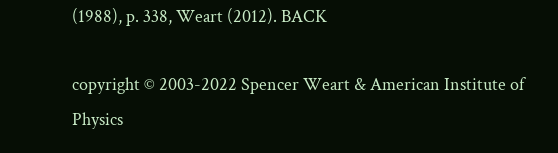(1988), p. 338, Weart (2012). BACK

copyright © 2003-2022 Spencer Weart & American Institute of Physics